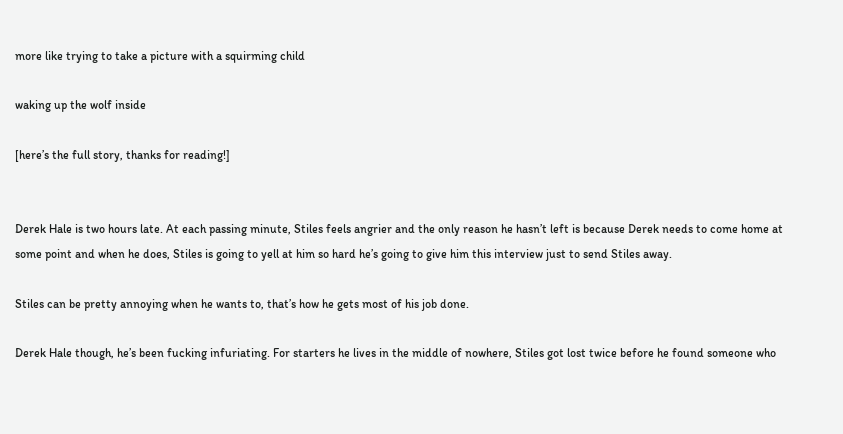more like trying to take a picture with a squirming child

waking up the wolf inside

[here’s the full story, thanks for reading!]


Derek Hale is two hours late. At each passing minute, Stiles feels angrier and the only reason he hasn’t left is because Derek needs to come home at some point and when he does, Stiles is going to yell at him so hard he’s going to give him this interview just to send Stiles away.

Stiles can be pretty annoying when he wants to, that’s how he gets most of his job done.

Derek Hale though, he’s been fucking infuriating. For starters he lives in the middle of nowhere, Stiles got lost twice before he found someone who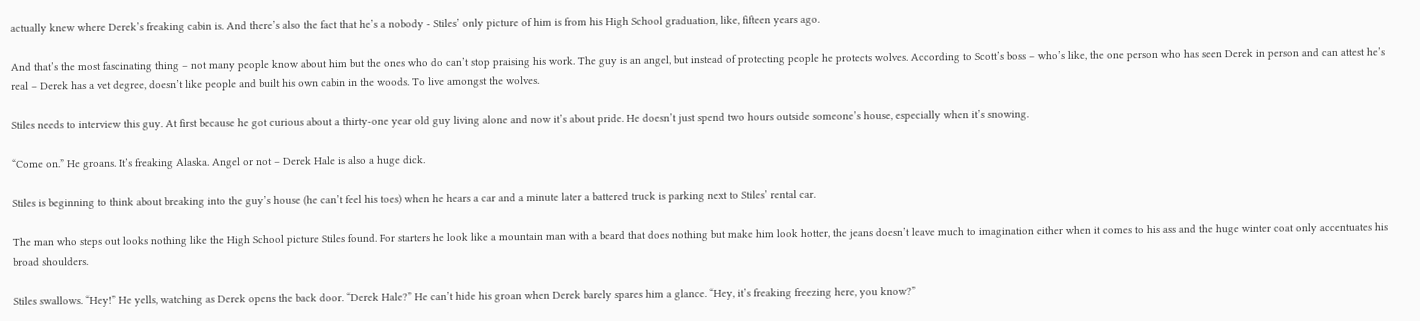actually knew where Derek’s freaking cabin is. And there’s also the fact that he’s a nobody - Stiles’ only picture of him is from his High School graduation, like, fifteen years ago.

And that’s the most fascinating thing – not many people know about him but the ones who do can’t stop praising his work. The guy is an angel, but instead of protecting people he protects wolves. According to Scott’s boss – who’s like, the one person who has seen Derek in person and can attest he’s real – Derek has a vet degree, doesn’t like people and built his own cabin in the woods. To live amongst the wolves.

Stiles needs to interview this guy. At first because he got curious about a thirty-one year old guy living alone and now it’s about pride. He doesn’t just spend two hours outside someone’s house, especially when it’s snowing.

“Come on.” He groans. It’s freaking Alaska. Angel or not – Derek Hale is also a huge dick.

Stiles is beginning to think about breaking into the guy’s house (he can’t feel his toes) when he hears a car and a minute later a battered truck is parking next to Stiles’ rental car.

The man who steps out looks nothing like the High School picture Stiles found. For starters he look like a mountain man with a beard that does nothing but make him look hotter, the jeans doesn’t leave much to imagination either when it comes to his ass and the huge winter coat only accentuates his broad shoulders.

Stiles swallows. “Hey!” He yells, watching as Derek opens the back door. “Derek Hale?” He can’t hide his groan when Derek barely spares him a glance. “Hey, it’s freaking freezing here, you know?”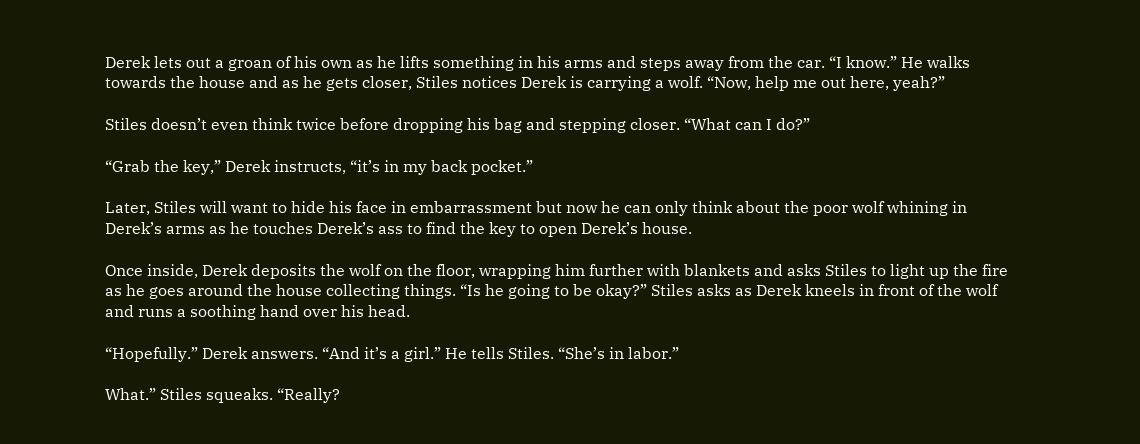Derek lets out a groan of his own as he lifts something in his arms and steps away from the car. “I know.” He walks towards the house and as he gets closer, Stiles notices Derek is carrying a wolf. “Now, help me out here, yeah?”

Stiles doesn’t even think twice before dropping his bag and stepping closer. “What can I do?”

“Grab the key,” Derek instructs, “it’s in my back pocket.”

Later, Stiles will want to hide his face in embarrassment but now he can only think about the poor wolf whining in Derek’s arms as he touches Derek’s ass to find the key to open Derek’s house.

Once inside, Derek deposits the wolf on the floor, wrapping him further with blankets and asks Stiles to light up the fire as he goes around the house collecting things. “Is he going to be okay?” Stiles asks as Derek kneels in front of the wolf and runs a soothing hand over his head.

“Hopefully.” Derek answers. “And it’s a girl.” He tells Stiles. “She’s in labor.”

What.” Stiles squeaks. “Really?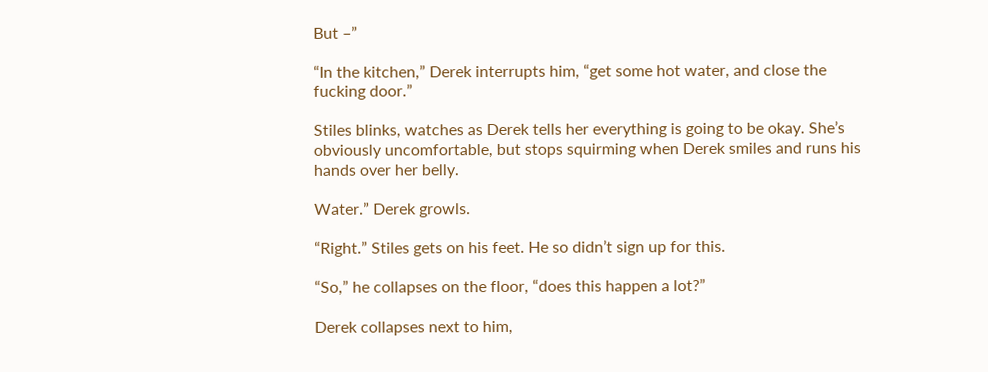But –”

“In the kitchen,” Derek interrupts him, “get some hot water, and close the fucking door.”

Stiles blinks, watches as Derek tells her everything is going to be okay. She’s obviously uncomfortable, but stops squirming when Derek smiles and runs his hands over her belly.

Water.” Derek growls.

“Right.” Stiles gets on his feet. He so didn’t sign up for this.

“So,” he collapses on the floor, “does this happen a lot?”

Derek collapses next to him,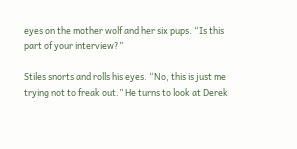eyes on the mother wolf and her six pups. “Is this part of your interview?”

Stiles snorts and rolls his eyes. “No, this is just me trying not to freak out.” He turns to look at Derek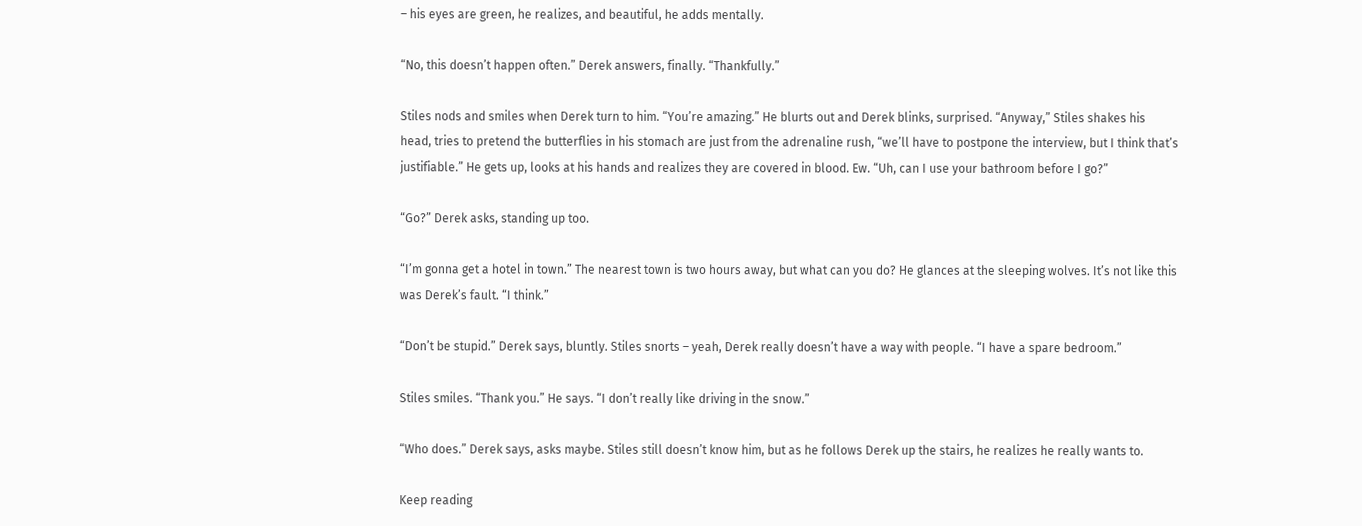– his eyes are green, he realizes, and beautiful, he adds mentally.

“No, this doesn’t happen often.” Derek answers, finally. “Thankfully.”

Stiles nods and smiles when Derek turn to him. “You’re amazing.” He blurts out and Derek blinks, surprised. “Anyway,” Stiles shakes his head, tries to pretend the butterflies in his stomach are just from the adrenaline rush, “we’ll have to postpone the interview, but I think that’s justifiable.” He gets up, looks at his hands and realizes they are covered in blood. Ew. “Uh, can I use your bathroom before I go?”

“Go?” Derek asks, standing up too.

“I’m gonna get a hotel in town.” The nearest town is two hours away, but what can you do? He glances at the sleeping wolves. It’s not like this was Derek’s fault. “I think.”

“Don’t be stupid.” Derek says, bluntly. Stiles snorts – yeah, Derek really doesn’t have a way with people. “I have a spare bedroom.”

Stiles smiles. “Thank you.” He says. “I don’t really like driving in the snow.”

“Who does.” Derek says, asks maybe. Stiles still doesn’t know him, but as he follows Derek up the stairs, he realizes he really wants to.

Keep reading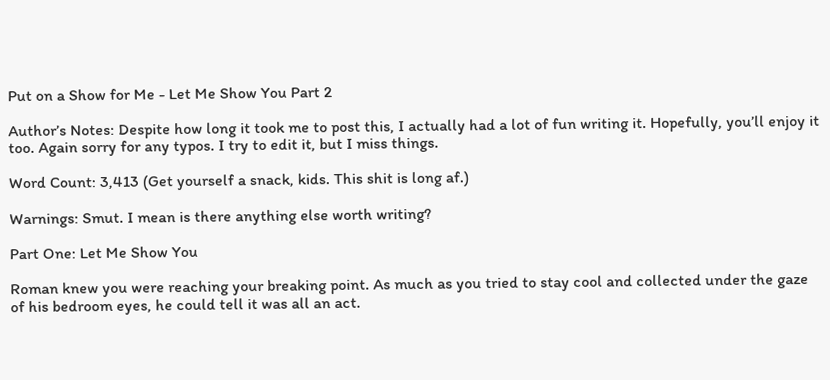Put on a Show for Me - Let Me Show You Part 2

Author’s Notes: Despite how long it took me to post this, I actually had a lot of fun writing it. Hopefully, you’ll enjoy it too. Again sorry for any typos. I try to edit it, but I miss things.

Word Count: 3,413 (Get yourself a snack, kids. This shit is long af.)

Warnings: Smut. I mean is there anything else worth writing?

Part One: Let Me Show You

Roman knew you were reaching your breaking point. As much as you tried to stay cool and collected under the gaze of his bedroom eyes, he could tell it was all an act.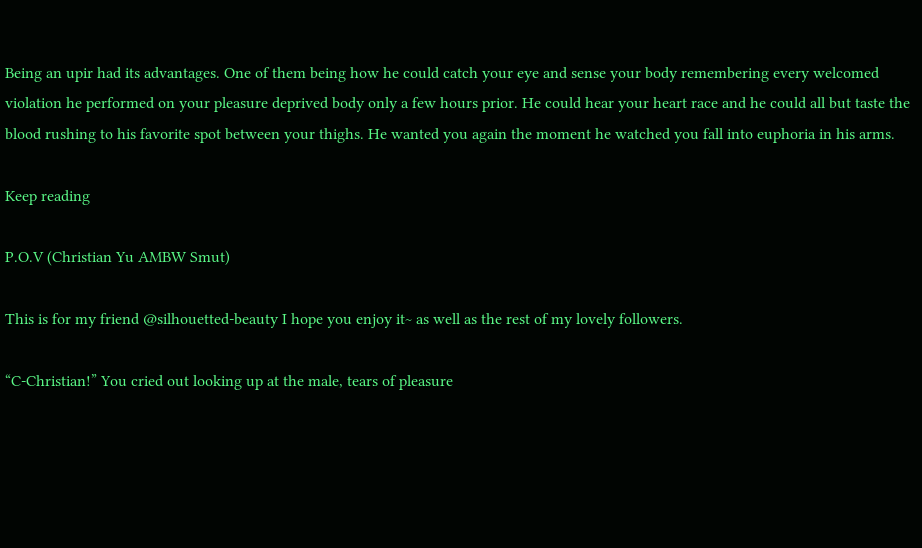Being an upir had its advantages. One of them being how he could catch your eye and sense your body remembering every welcomed violation he performed on your pleasure deprived body only a few hours prior. He could hear your heart race and he could all but taste the blood rushing to his favorite spot between your thighs. He wanted you again the moment he watched you fall into euphoria in his arms.

Keep reading

P.O.V (Christian Yu AMBW Smut)

This is for my friend @silhouetted-beauty I hope you enjoy it~ as well as the rest of my lovely followers.

“C-Christian!” You cried out looking up at the male, tears of pleasure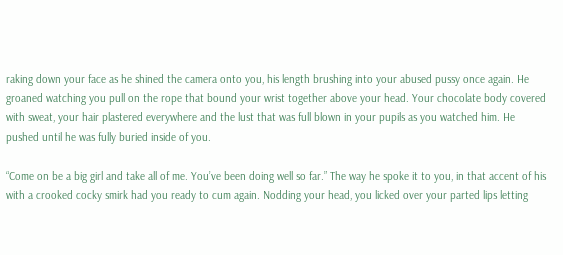raking down your face as he shined the camera onto you, his length brushing into your abused pussy once again. He groaned watching you pull on the rope that bound your wrist together above your head. Your chocolate body covered with sweat, your hair plastered everywhere and the lust that was full blown in your pupils as you watched him. He pushed until he was fully buried inside of you.

“Come on be a big girl and take all of me. You’ve been doing well so far.” The way he spoke it to you, in that accent of his with a crooked cocky smirk had you ready to cum again. Nodding your head, you licked over your parted lips letting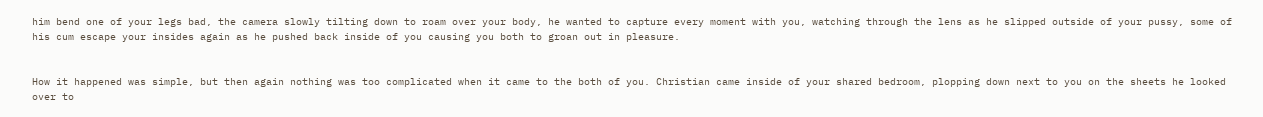him bend one of your legs bad, the camera slowly tilting down to roam over your body, he wanted to capture every moment with you, watching through the lens as he slipped outside of your pussy, some of his cum escape your insides again as he pushed back inside of you causing you both to groan out in pleasure.


How it happened was simple, but then again nothing was too complicated when it came to the both of you. Christian came inside of your shared bedroom, plopping down next to you on the sheets he looked over to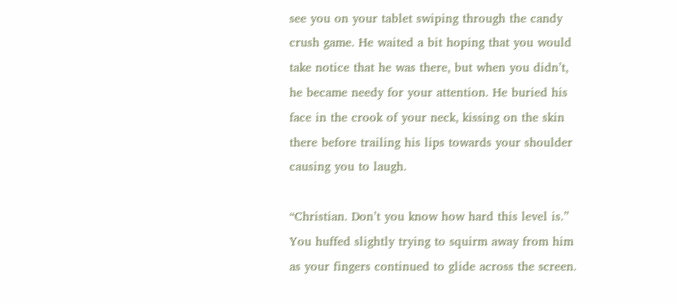see you on your tablet swiping through the candy crush game. He waited a bit hoping that you would take notice that he was there, but when you didn’t, he became needy for your attention. He buried his face in the crook of your neck, kissing on the skin there before trailing his lips towards your shoulder causing you to laugh.

“Christian. Don’t you know how hard this level is.” You huffed slightly trying to squirm away from him as your fingers continued to glide across the screen.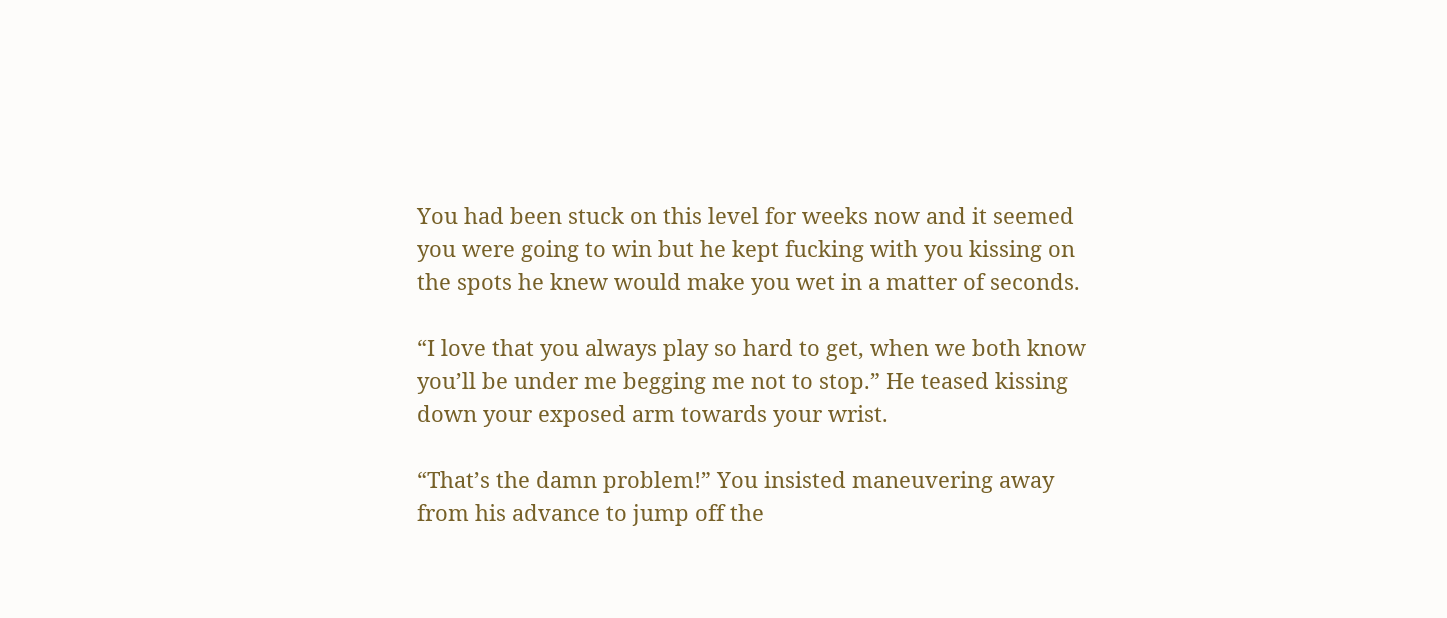You had been stuck on this level for weeks now and it seemed you were going to win but he kept fucking with you kissing on the spots he knew would make you wet in a matter of seconds.

“I love that you always play so hard to get, when we both know you’ll be under me begging me not to stop.” He teased kissing down your exposed arm towards your wrist.

“That’s the damn problem!” You insisted maneuvering away from his advance to jump off the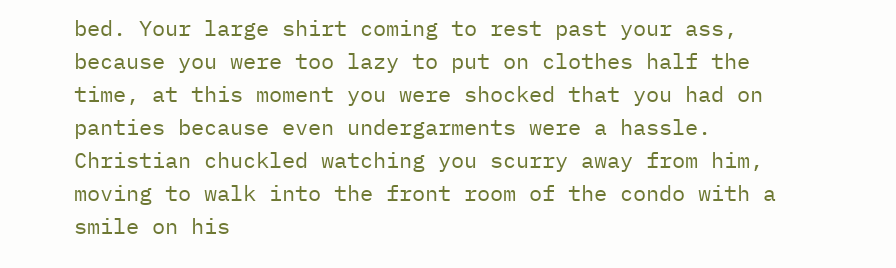bed. Your large shirt coming to rest past your ass, because you were too lazy to put on clothes half the time, at this moment you were shocked that you had on panties because even undergarments were a hassle. Christian chuckled watching you scurry away from him, moving to walk into the front room of the condo with a smile on his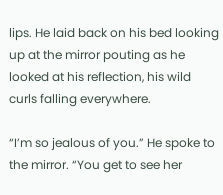lips. He laid back on his bed looking up at the mirror pouting as he looked at his reflection, his wild curls falling everywhere.

“I’m so jealous of you.” He spoke to the mirror. “You get to see her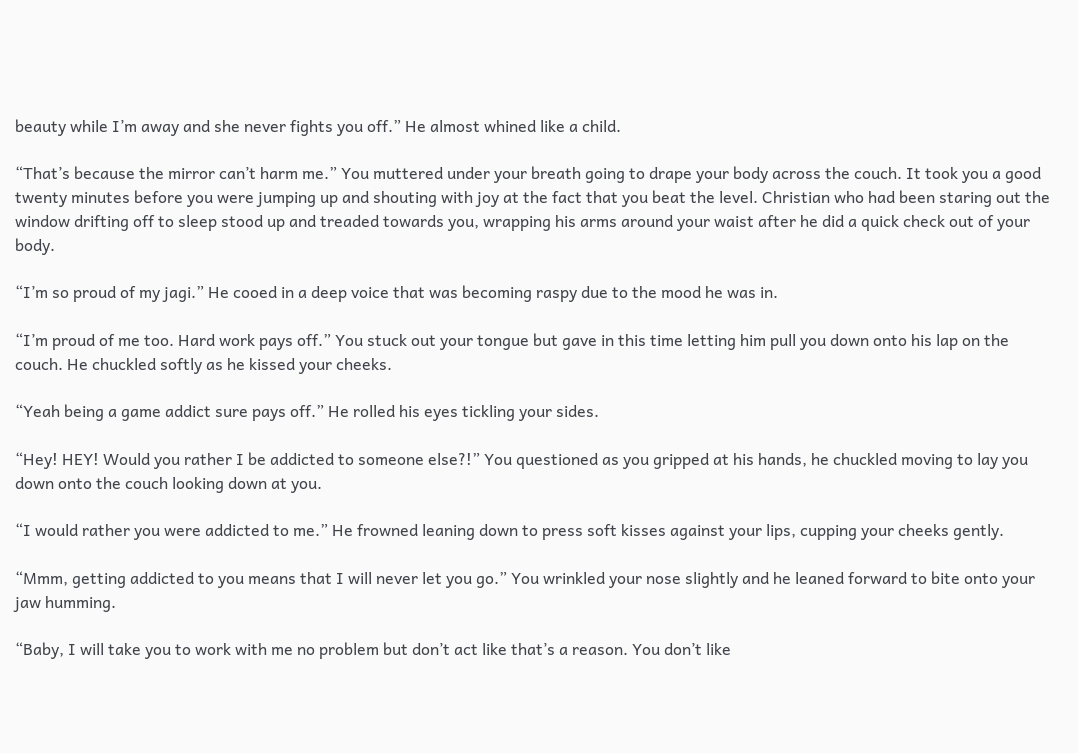beauty while I’m away and she never fights you off.” He almost whined like a child.

“That’s because the mirror can’t harm me.” You muttered under your breath going to drape your body across the couch. It took you a good twenty minutes before you were jumping up and shouting with joy at the fact that you beat the level. Christian who had been staring out the window drifting off to sleep stood up and treaded towards you, wrapping his arms around your waist after he did a quick check out of your body.

“I’m so proud of my jagi.” He cooed in a deep voice that was becoming raspy due to the mood he was in.

“I’m proud of me too. Hard work pays off.” You stuck out your tongue but gave in this time letting him pull you down onto his lap on the couch. He chuckled softly as he kissed your cheeks.

“Yeah being a game addict sure pays off.” He rolled his eyes tickling your sides.

“Hey! HEY! Would you rather I be addicted to someone else?!” You questioned as you gripped at his hands, he chuckled moving to lay you down onto the couch looking down at you.

“I would rather you were addicted to me.” He frowned leaning down to press soft kisses against your lips, cupping your cheeks gently.

“Mmm, getting addicted to you means that I will never let you go.” You wrinkled your nose slightly and he leaned forward to bite onto your jaw humming.

“Baby, I will take you to work with me no problem but don’t act like that’s a reason. You don’t like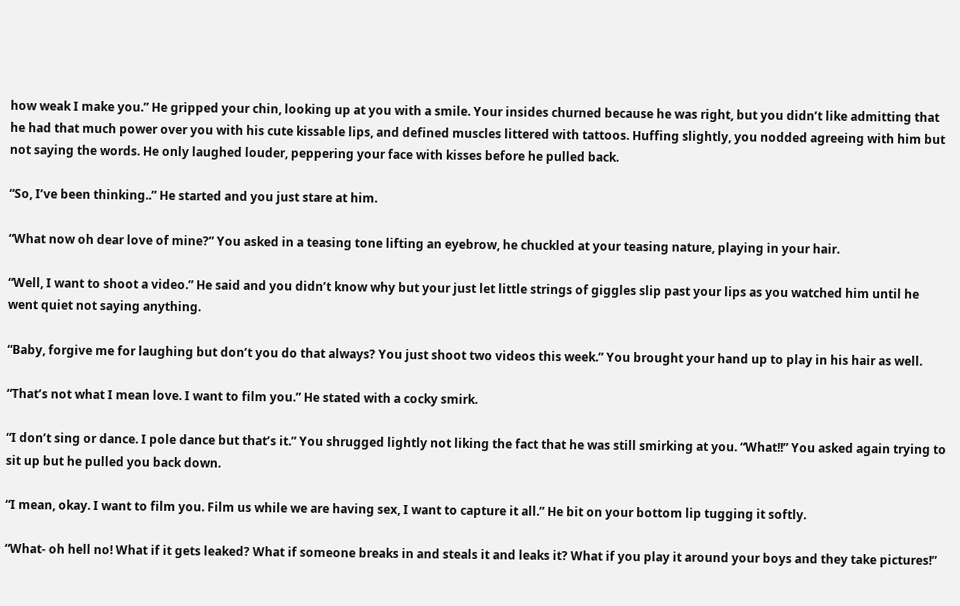how weak I make you.” He gripped your chin, looking up at you with a smile. Your insides churned because he was right, but you didn’t like admitting that he had that much power over you with his cute kissable lips, and defined muscles littered with tattoos. Huffing slightly, you nodded agreeing with him but not saying the words. He only laughed louder, peppering your face with kisses before he pulled back.

“So, I’ve been thinking..” He started and you just stare at him.

“What now oh dear love of mine?” You asked in a teasing tone lifting an eyebrow, he chuckled at your teasing nature, playing in your hair.

“Well, I want to shoot a video.” He said and you didn’t know why but your just let little strings of giggles slip past your lips as you watched him until he went quiet not saying anything.

“Baby, forgive me for laughing but don’t you do that always? You just shoot two videos this week.” You brought your hand up to play in his hair as well.

“That’s not what I mean love. I want to film you.” He stated with a cocky smirk.

“I don’t sing or dance. I pole dance but that’s it.” You shrugged lightly not liking the fact that he was still smirking at you. “What!!” You asked again trying to sit up but he pulled you back down.

“I mean, okay. I want to film you. Film us while we are having sex, I want to capture it all.” He bit on your bottom lip tugging it softly.

“What- oh hell no! What if it gets leaked? What if someone breaks in and steals it and leaks it? What if you play it around your boys and they take pictures!”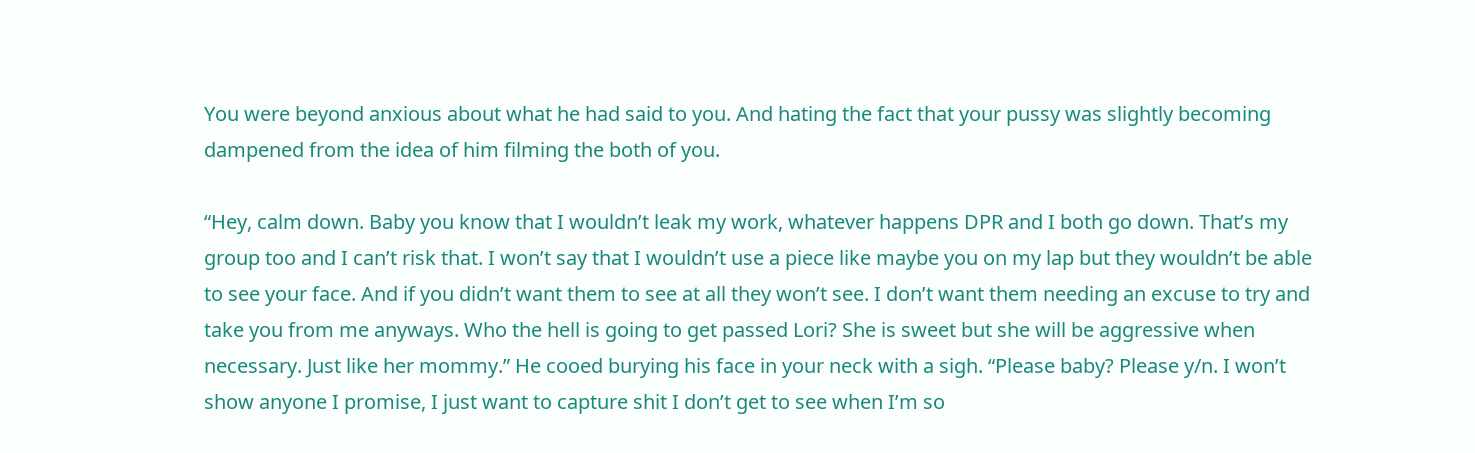You were beyond anxious about what he had said to you. And hating the fact that your pussy was slightly becoming dampened from the idea of him filming the both of you.

“Hey, calm down. Baby you know that I wouldn’t leak my work, whatever happens DPR and I both go down. That’s my group too and I can’t risk that. I won’t say that I wouldn’t use a piece like maybe you on my lap but they wouldn’t be able to see your face. And if you didn’t want them to see at all they won’t see. I don’t want them needing an excuse to try and take you from me anyways. Who the hell is going to get passed Lori? She is sweet but she will be aggressive when necessary. Just like her mommy.” He cooed burying his face in your neck with a sigh. “Please baby? Please y/n. I won’t show anyone I promise, I just want to capture shit I don’t get to see when I’m so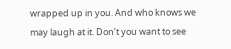wrapped up in you. And who knows we may laugh at it. Don’t you want to see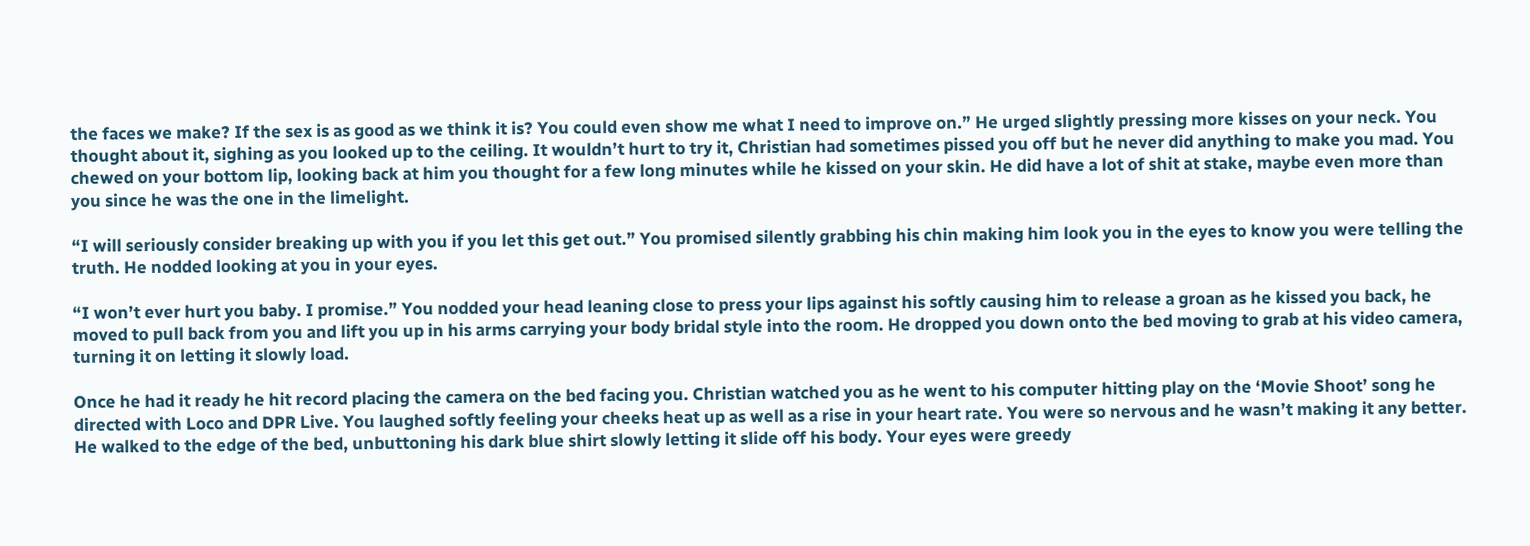the faces we make? If the sex is as good as we think it is? You could even show me what I need to improve on.” He urged slightly pressing more kisses on your neck. You thought about it, sighing as you looked up to the ceiling. It wouldn’t hurt to try it, Christian had sometimes pissed you off but he never did anything to make you mad. You chewed on your bottom lip, looking back at him you thought for a few long minutes while he kissed on your skin. He did have a lot of shit at stake, maybe even more than you since he was the one in the limelight.

“I will seriously consider breaking up with you if you let this get out.” You promised silently grabbing his chin making him look you in the eyes to know you were telling the truth. He nodded looking at you in your eyes.

“I won’t ever hurt you baby. I promise.” You nodded your head leaning close to press your lips against his softly causing him to release a groan as he kissed you back, he moved to pull back from you and lift you up in his arms carrying your body bridal style into the room. He dropped you down onto the bed moving to grab at his video camera, turning it on letting it slowly load.

Once he had it ready he hit record placing the camera on the bed facing you. Christian watched you as he went to his computer hitting play on the ‘Movie Shoot’ song he directed with Loco and DPR Live. You laughed softly feeling your cheeks heat up as well as a rise in your heart rate. You were so nervous and he wasn’t making it any better. He walked to the edge of the bed, unbuttoning his dark blue shirt slowly letting it slide off his body. Your eyes were greedy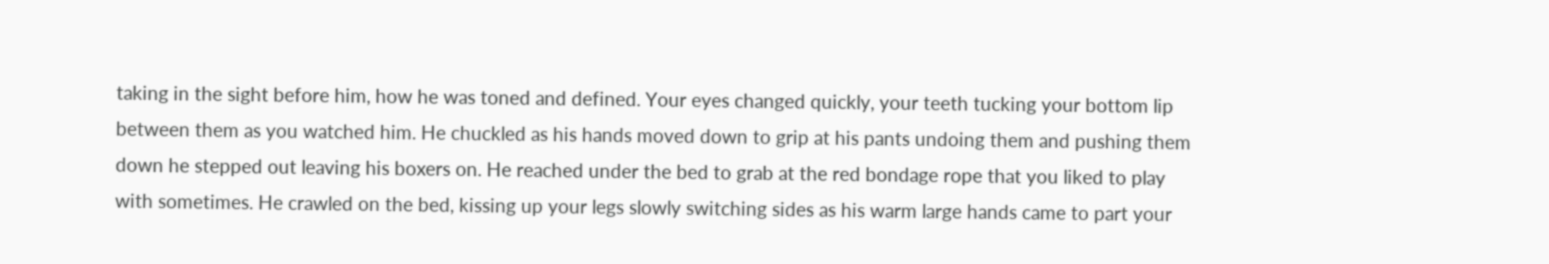taking in the sight before him, how he was toned and defined. Your eyes changed quickly, your teeth tucking your bottom lip between them as you watched him. He chuckled as his hands moved down to grip at his pants undoing them and pushing them down he stepped out leaving his boxers on. He reached under the bed to grab at the red bondage rope that you liked to play with sometimes. He crawled on the bed, kissing up your legs slowly switching sides as his warm large hands came to part your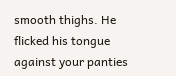smooth thighs. He flicked his tongue against your panties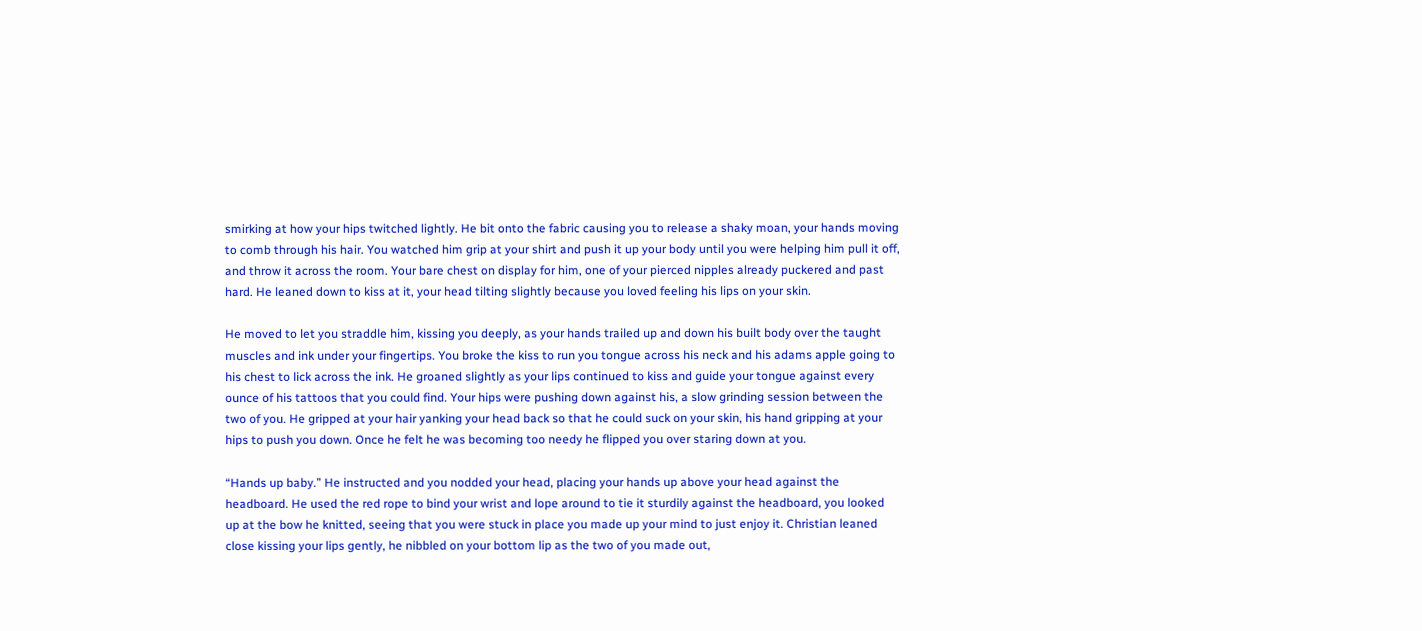smirking at how your hips twitched lightly. He bit onto the fabric causing you to release a shaky moan, your hands moving to comb through his hair. You watched him grip at your shirt and push it up your body until you were helping him pull it off, and throw it across the room. Your bare chest on display for him, one of your pierced nipples already puckered and past hard. He leaned down to kiss at it, your head tilting slightly because you loved feeling his lips on your skin.

He moved to let you straddle him, kissing you deeply, as your hands trailed up and down his built body over the taught muscles and ink under your fingertips. You broke the kiss to run you tongue across his neck and his adams apple going to his chest to lick across the ink. He groaned slightly as your lips continued to kiss and guide your tongue against every ounce of his tattoos that you could find. Your hips were pushing down against his, a slow grinding session between the two of you. He gripped at your hair yanking your head back so that he could suck on your skin, his hand gripping at your hips to push you down. Once he felt he was becoming too needy he flipped you over staring down at you.

“Hands up baby.” He instructed and you nodded your head, placing your hands up above your head against the headboard. He used the red rope to bind your wrist and lope around to tie it sturdily against the headboard, you looked up at the bow he knitted, seeing that you were stuck in place you made up your mind to just enjoy it. Christian leaned close kissing your lips gently, he nibbled on your bottom lip as the two of you made out,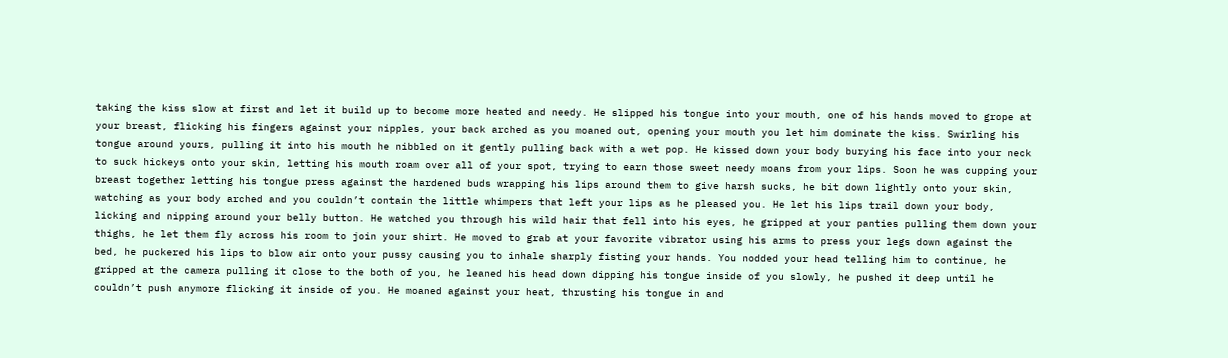taking the kiss slow at first and let it build up to become more heated and needy. He slipped his tongue into your mouth, one of his hands moved to grope at your breast, flicking his fingers against your nipples, your back arched as you moaned out, opening your mouth you let him dominate the kiss. Swirling his tongue around yours, pulling it into his mouth he nibbled on it gently pulling back with a wet pop. He kissed down your body burying his face into your neck to suck hickeys onto your skin, letting his mouth roam over all of your spot, trying to earn those sweet needy moans from your lips. Soon he was cupping your breast together letting his tongue press against the hardened buds wrapping his lips around them to give harsh sucks, he bit down lightly onto your skin, watching as your body arched and you couldn’t contain the little whimpers that left your lips as he pleased you. He let his lips trail down your body, licking and nipping around your belly button. He watched you through his wild hair that fell into his eyes, he gripped at your panties pulling them down your thighs, he let them fly across his room to join your shirt. He moved to grab at your favorite vibrator using his arms to press your legs down against the bed, he puckered his lips to blow air onto your pussy causing you to inhale sharply fisting your hands. You nodded your head telling him to continue, he gripped at the camera pulling it close to the both of you, he leaned his head down dipping his tongue inside of you slowly, he pushed it deep until he couldn’t push anymore flicking it inside of you. He moaned against your heat, thrusting his tongue in and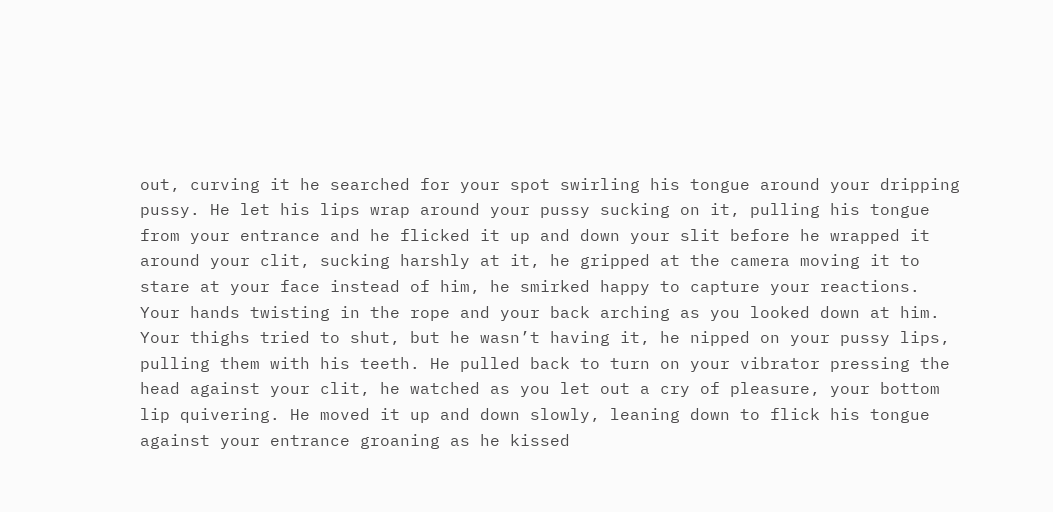out, curving it he searched for your spot swirling his tongue around your dripping pussy. He let his lips wrap around your pussy sucking on it, pulling his tongue from your entrance and he flicked it up and down your slit before he wrapped it around your clit, sucking harshly at it, he gripped at the camera moving it to stare at your face instead of him, he smirked happy to capture your reactions. Your hands twisting in the rope and your back arching as you looked down at him. Your thighs tried to shut, but he wasn’t having it, he nipped on your pussy lips, pulling them with his teeth. He pulled back to turn on your vibrator pressing the head against your clit, he watched as you let out a cry of pleasure, your bottom lip quivering. He moved it up and down slowly, leaning down to flick his tongue against your entrance groaning as he kissed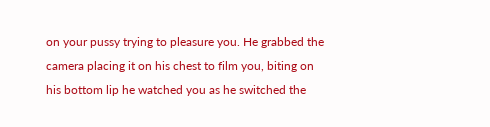on your pussy trying to pleasure you. He grabbed the camera placing it on his chest to film you, biting on his bottom lip he watched you as he switched the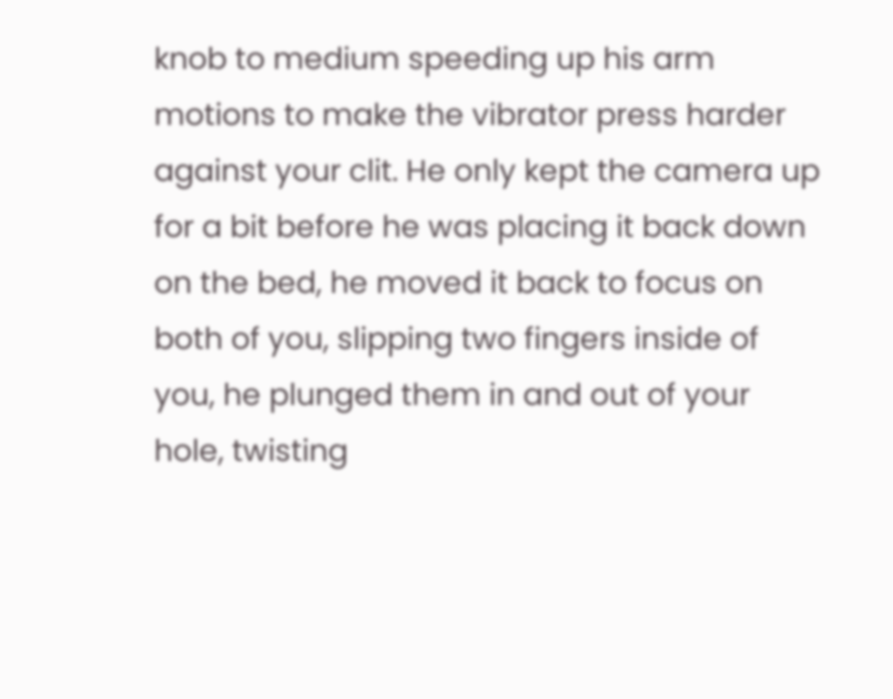knob to medium speeding up his arm motions to make the vibrator press harder against your clit. He only kept the camera up for a bit before he was placing it back down on the bed, he moved it back to focus on both of you, slipping two fingers inside of you, he plunged them in and out of your hole, twisting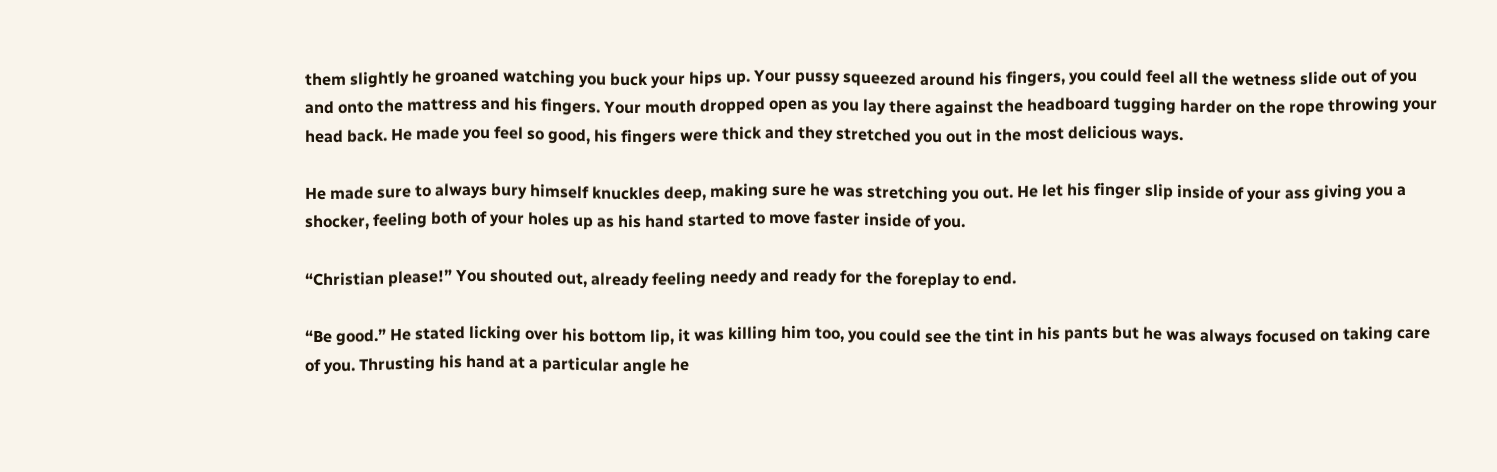them slightly he groaned watching you buck your hips up. Your pussy squeezed around his fingers, you could feel all the wetness slide out of you and onto the mattress and his fingers. Your mouth dropped open as you lay there against the headboard tugging harder on the rope throwing your head back. He made you feel so good, his fingers were thick and they stretched you out in the most delicious ways.

He made sure to always bury himself knuckles deep, making sure he was stretching you out. He let his finger slip inside of your ass giving you a shocker, feeling both of your holes up as his hand started to move faster inside of you.

“Christian please!” You shouted out, already feeling needy and ready for the foreplay to end.

“Be good.” He stated licking over his bottom lip, it was killing him too, you could see the tint in his pants but he was always focused on taking care of you. Thrusting his hand at a particular angle he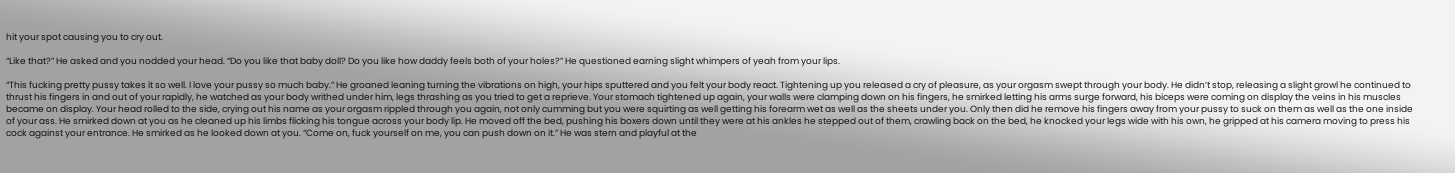hit your spot causing you to cry out.

“Like that?” He asked and you nodded your head. “Do you like that baby doll? Do you like how daddy feels both of your holes?” He questioned earning slight whimpers of yeah from your lips.

“This fucking pretty pussy takes it so well. I love your pussy so much baby.” He groaned leaning turning the vibrations on high, your hips sputtered and you felt your body react. Tightening up you released a cry of pleasure, as your orgasm swept through your body. He didn’t stop, releasing a slight growl he continued to thrust his fingers in and out of your rapidly, he watched as your body writhed under him, legs thrashing as you tried to get a reprieve. Your stomach tightened up again, your walls were clamping down on his fingers, he smirked letting his arms surge forward, his biceps were coming on display the veins in his muscles became on display. Your head rolled to the side, crying out his name as your orgasm rippled through you again, not only cumming but you were squirting as well getting his forearm wet as well as the sheets under you. Only then did he remove his fingers away from your pussy to suck on them as well as the one inside of your ass. He smirked down at you as he cleaned up his limbs flicking his tongue across your body lip. He moved off the bed, pushing his boxers down until they were at his ankles he stepped out of them, crawling back on the bed, he knocked your legs wide with his own, he gripped at his camera moving to press his cock against your entrance. He smirked as he looked down at you. “Come on, fuck yourself on me, you can push down on it.” He was stern and playful at the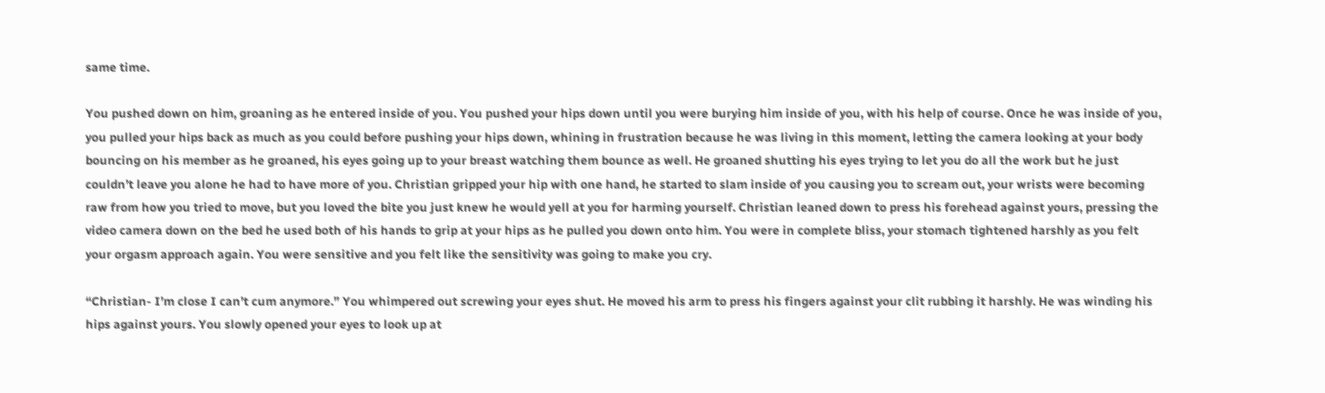same time.

You pushed down on him, groaning as he entered inside of you. You pushed your hips down until you were burying him inside of you, with his help of course. Once he was inside of you, you pulled your hips back as much as you could before pushing your hips down, whining in frustration because he was living in this moment, letting the camera looking at your body bouncing on his member as he groaned, his eyes going up to your breast watching them bounce as well. He groaned shutting his eyes trying to let you do all the work but he just couldn’t leave you alone he had to have more of you. Christian gripped your hip with one hand, he started to slam inside of you causing you to scream out, your wrists were becoming raw from how you tried to move, but you loved the bite you just knew he would yell at you for harming yourself. Christian leaned down to press his forehead against yours, pressing the video camera down on the bed he used both of his hands to grip at your hips as he pulled you down onto him. You were in complete bliss, your stomach tightened harshly as you felt your orgasm approach again. You were sensitive and you felt like the sensitivity was going to make you cry.

“Christian- I’m close I can’t cum anymore.” You whimpered out screwing your eyes shut. He moved his arm to press his fingers against your clit rubbing it harshly. He was winding his hips against yours. You slowly opened your eyes to look up at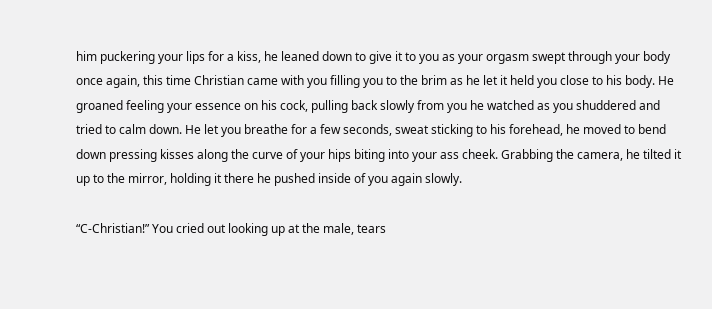him puckering your lips for a kiss, he leaned down to give it to you as your orgasm swept through your body once again, this time Christian came with you filling you to the brim as he let it held you close to his body. He groaned feeling your essence on his cock, pulling back slowly from you he watched as you shuddered and tried to calm down. He let you breathe for a few seconds, sweat sticking to his forehead, he moved to bend down pressing kisses along the curve of your hips biting into your ass cheek. Grabbing the camera, he tilted it up to the mirror, holding it there he pushed inside of you again slowly.

“C-Christian!” You cried out looking up at the male, tears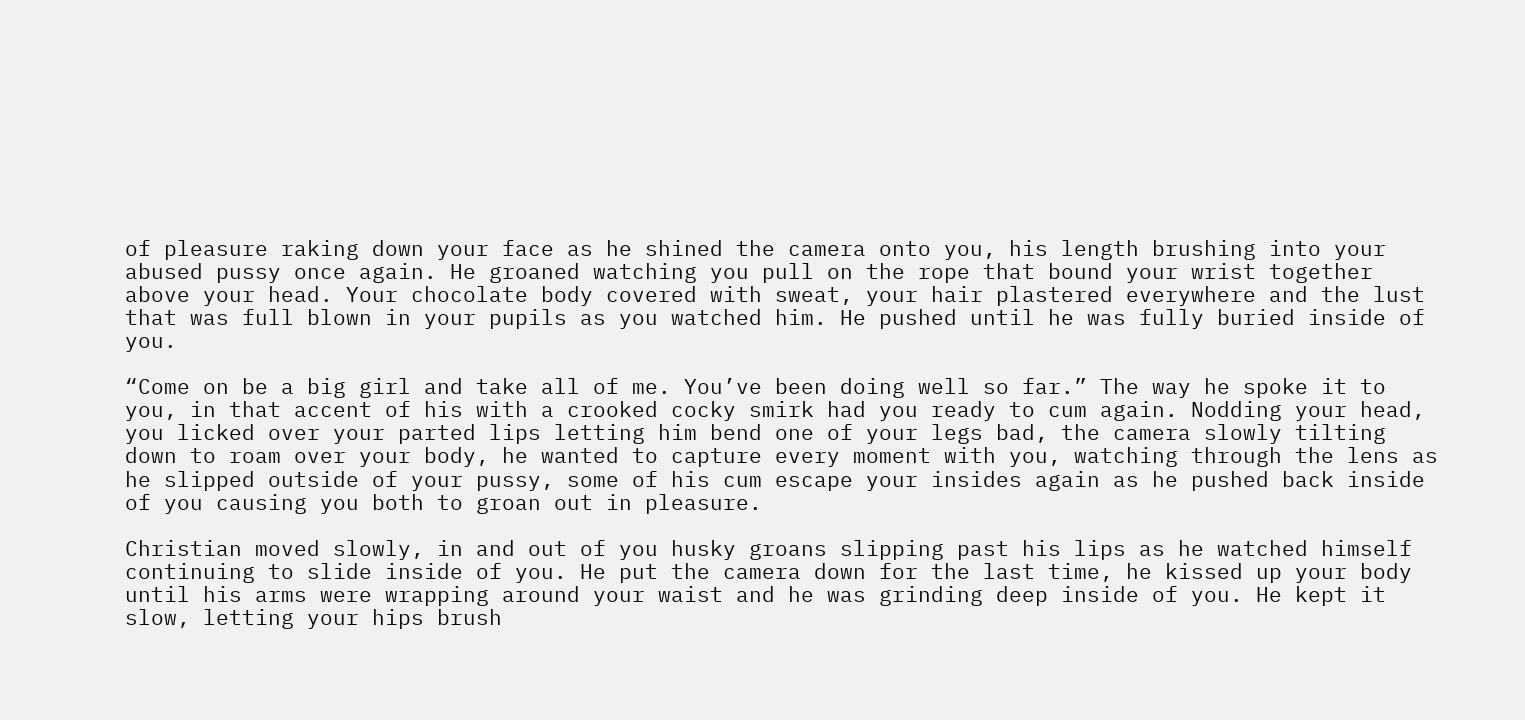of pleasure raking down your face as he shined the camera onto you, his length brushing into your abused pussy once again. He groaned watching you pull on the rope that bound your wrist together above your head. Your chocolate body covered with sweat, your hair plastered everywhere and the lust that was full blown in your pupils as you watched him. He pushed until he was fully buried inside of you.

“Come on be a big girl and take all of me. You’ve been doing well so far.” The way he spoke it to you, in that accent of his with a crooked cocky smirk had you ready to cum again. Nodding your head, you licked over your parted lips letting him bend one of your legs bad, the camera slowly tilting down to roam over your body, he wanted to capture every moment with you, watching through the lens as he slipped outside of your pussy, some of his cum escape your insides again as he pushed back inside of you causing you both to groan out in pleasure.

Christian moved slowly, in and out of you husky groans slipping past his lips as he watched himself continuing to slide inside of you. He put the camera down for the last time, he kissed up your body until his arms were wrapping around your waist and he was grinding deep inside of you. He kept it slow, letting your hips brush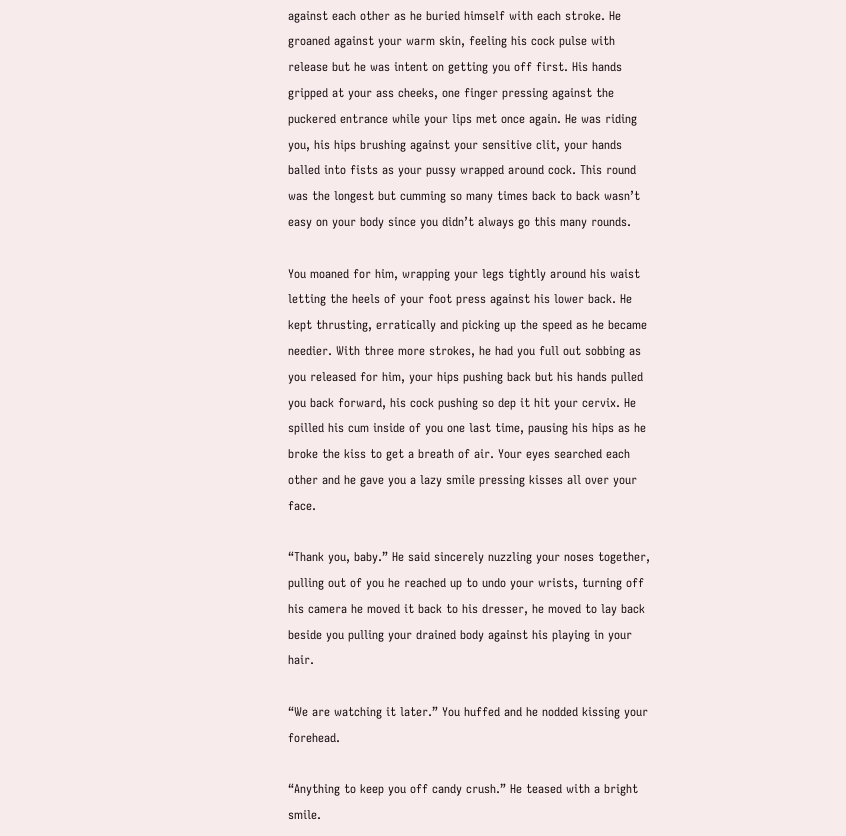against each other as he buried himself with each stroke. He groaned against your warm skin, feeling his cock pulse with release but he was intent on getting you off first. His hands gripped at your ass cheeks, one finger pressing against the puckered entrance while your lips met once again. He was riding you, his hips brushing against your sensitive clit, your hands balled into fists as your pussy wrapped around cock. This round was the longest but cumming so many times back to back wasn’t easy on your body since you didn’t always go this many rounds.

You moaned for him, wrapping your legs tightly around his waist letting the heels of your foot press against his lower back. He kept thrusting, erratically and picking up the speed as he became needier. With three more strokes, he had you full out sobbing as you released for him, your hips pushing back but his hands pulled you back forward, his cock pushing so dep it hit your cervix. He spilled his cum inside of you one last time, pausing his hips as he broke the kiss to get a breath of air. Your eyes searched each other and he gave you a lazy smile pressing kisses all over your face.

“Thank you, baby.” He said sincerely nuzzling your noses together, pulling out of you he reached up to undo your wrists, turning off his camera he moved it back to his dresser, he moved to lay back beside you pulling your drained body against his playing in your hair.

“We are watching it later.” You huffed and he nodded kissing your forehead.

“Anything to keep you off candy crush.” He teased with a bright smile.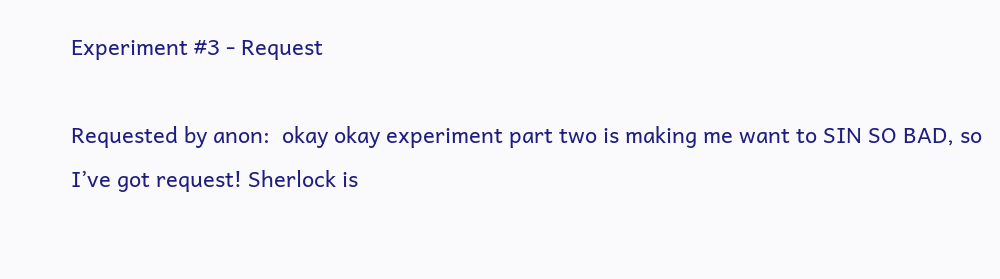Experiment #3 - Request

Requested by anon:  okay okay experiment part two is making me want to SIN SO BAD, so I’ve got request! Sherlock is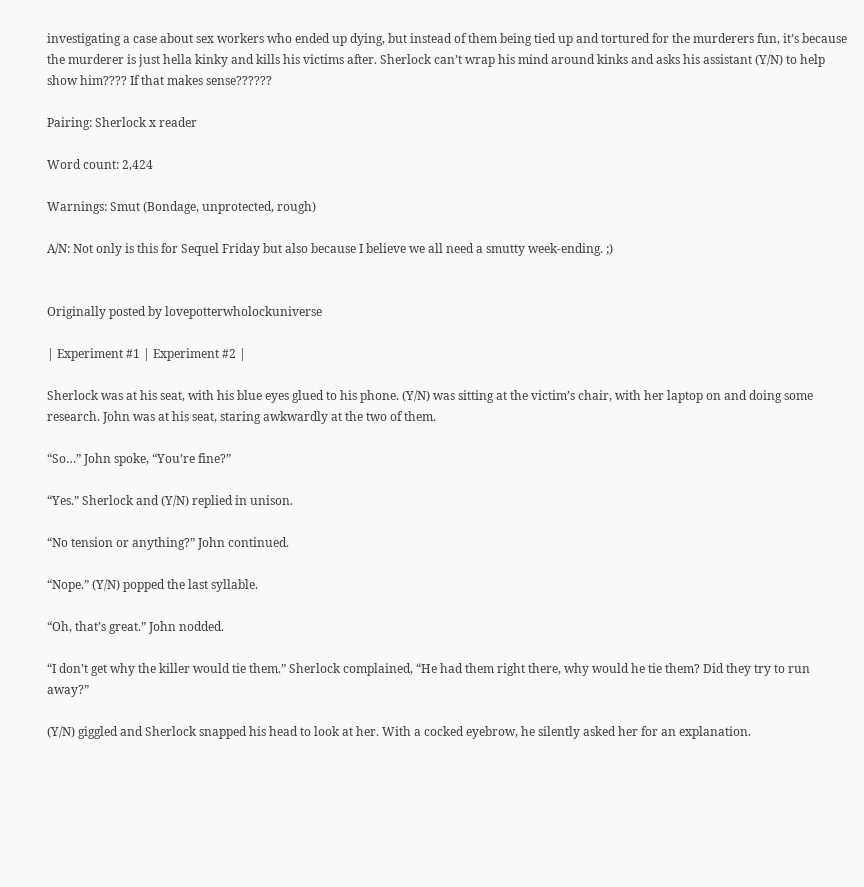investigating a case about sex workers who ended up dying, but instead of them being tied up and tortured for the murderers fun, it’s because the murderer is just hella kinky and kills his victims after. Sherlock can’t wrap his mind around kinks and asks his assistant (Y/N) to help show him???? If that makes sense??????

Pairing: Sherlock x reader

Word count: 2,424

Warnings: Smut (Bondage, unprotected, rough)

A/N: Not only is this for Sequel Friday but also because I believe we all need a smutty week-ending. ;)


Originally posted by lovepotterwholockuniverse

| Experiment #1 | Experiment #2 |

Sherlock was at his seat, with his blue eyes glued to his phone. (Y/N) was sitting at the victim’s chair, with her laptop on and doing some research. John was at his seat, staring awkwardly at the two of them.

“So…” John spoke, “You’re fine?”

“Yes.” Sherlock and (Y/N) replied in unison.

“No tension or anything?” John continued.

“Nope.” (Y/N) popped the last syllable.

“Oh, that’s great.” John nodded.

“I don’t get why the killer would tie them.” Sherlock complained, “He had them right there, why would he tie them? Did they try to run away?”

(Y/N) giggled and Sherlock snapped his head to look at her. With a cocked eyebrow, he silently asked her for an explanation.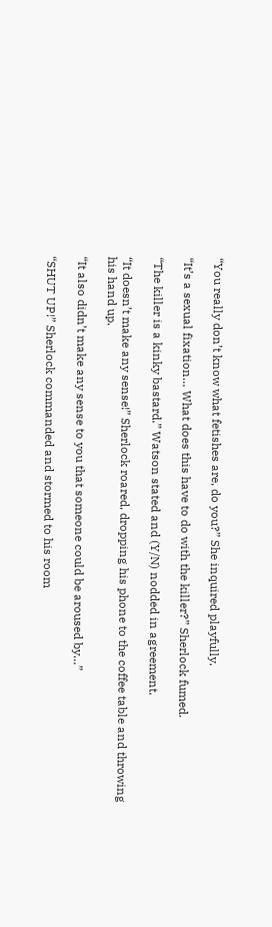“You really don’t know what fetishes are, do you?” She inquired playfully.

“It’s a sexual fixation… What does this have to do with the killer?” Sherlock fumed.

“The killer is a kinky bastard.” Watson stated and (Y/N) nodded in agreement.

“It doesn’t make any sense!” Sherlock roared, dropping his phone to the coffee table and throwing his hand up.

“It also didn’t make any sense to you that someone could be aroused by…”

“SHUT UP!” Sherlock commanded and stormed to his room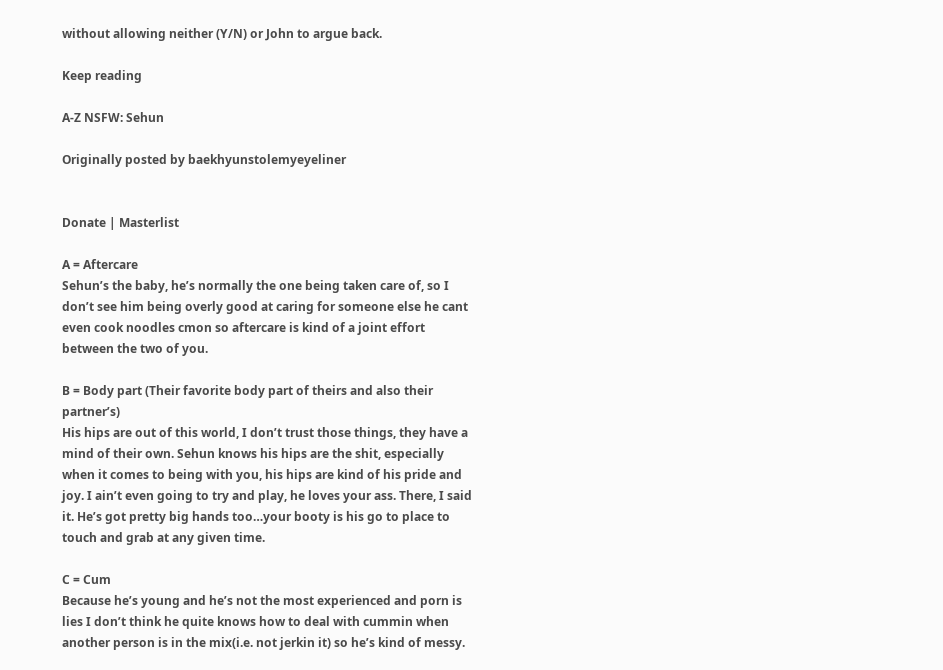without allowing neither (Y/N) or John to argue back.

Keep reading

A-Z NSFW: Sehun

Originally posted by baekhyunstolemyeyeliner


Donate | Masterlist

A = Aftercare
Sehun’s the baby, he’s normally the one being taken care of, so I don’t see him being overly good at caring for someone else he cant even cook noodles cmon so aftercare is kind of a joint effort between the two of you.

B = Body part (Their favorite body part of theirs and also their partner’s)
His hips are out of this world, I don’t trust those things, they have a mind of their own. Sehun knows his hips are the shit, especially when it comes to being with you, his hips are kind of his pride and joy. I ain’t even going to try and play, he loves your ass. There, I said it. He’s got pretty big hands too…your booty is his go to place to touch and grab at any given time.

C = Cum
Because he’s young and he’s not the most experienced and porn is lies I don’t think he quite knows how to deal with cummin when another person is in the mix(i.e. not jerkin it) so he’s kind of messy.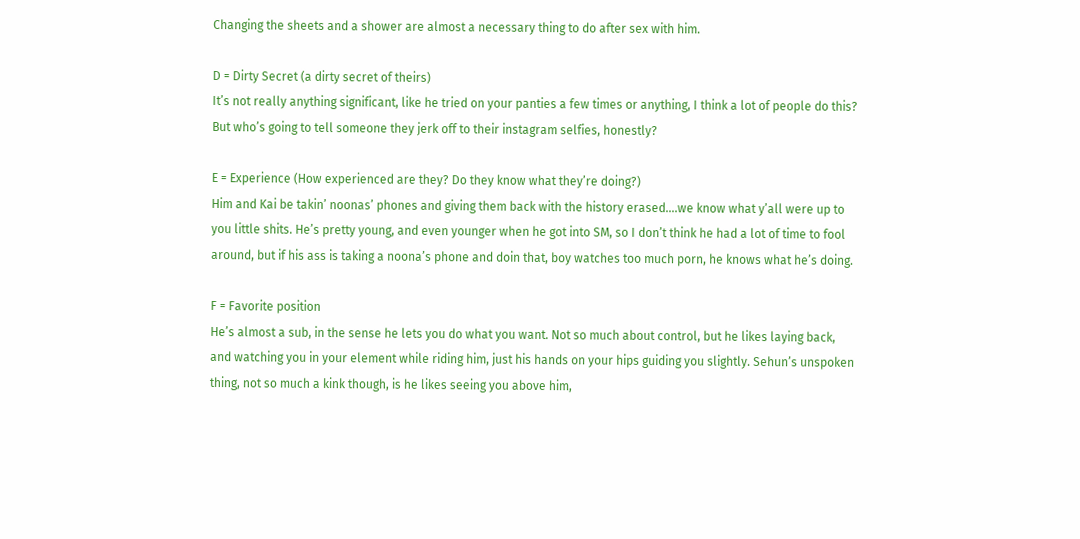Changing the sheets and a shower are almost a necessary thing to do after sex with him.

D = Dirty Secret (a dirty secret of theirs)
It’s not really anything significant, like he tried on your panties a few times or anything, I think a lot of people do this? But who’s going to tell someone they jerk off to their instagram selfies, honestly?

E = Experience (How experienced are they? Do they know what they’re doing?)
Him and Kai be takin’ noonas’ phones and giving them back with the history erased….we know what y’all were up to you little shits. He’s pretty young, and even younger when he got into SM, so I don’t think he had a lot of time to fool around, but if his ass is taking a noona’s phone and doin that, boy watches too much porn, he knows what he’s doing.

F = Favorite position
He’s almost a sub, in the sense he lets you do what you want. Not so much about control, but he likes laying back, and watching you in your element while riding him, just his hands on your hips guiding you slightly. Sehun’s unspoken thing, not so much a kink though, is he likes seeing you above him,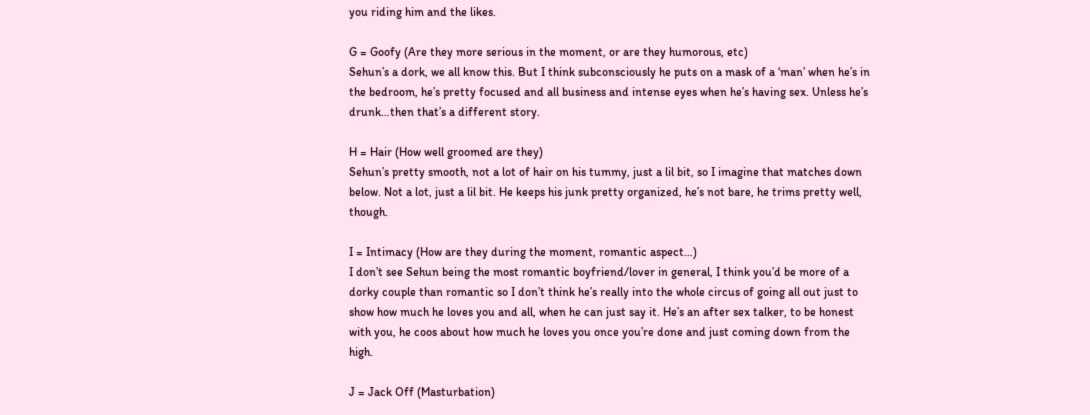you riding him and the likes.

G = Goofy (Are they more serious in the moment, or are they humorous, etc)
Sehun’s a dork, we all know this. But I think subconsciously he puts on a mask of a ‘man’ when he’s in the bedroom, he’s pretty focused and all business and intense eyes when he’s having sex. Unless he’s drunk…then that’s a different story.

H = Hair (How well groomed are they)
Sehun’s pretty smooth, not a lot of hair on his tummy, just a lil bit, so I imagine that matches down below. Not a lot, just a lil bit. He keeps his junk pretty organized, he’s not bare, he trims pretty well, though.

I = Intimacy (How are they during the moment, romantic aspect…)
I don’t see Sehun being the most romantic boyfriend/lover in general, I think you’d be more of a dorky couple than romantic so I don’t think he’s really into the whole circus of going all out just to show how much he loves you and all, when he can just say it. He’s an after sex talker, to be honest with you, he coos about how much he loves you once you’re done and just coming down from the high.

J = Jack Off (Masturbation)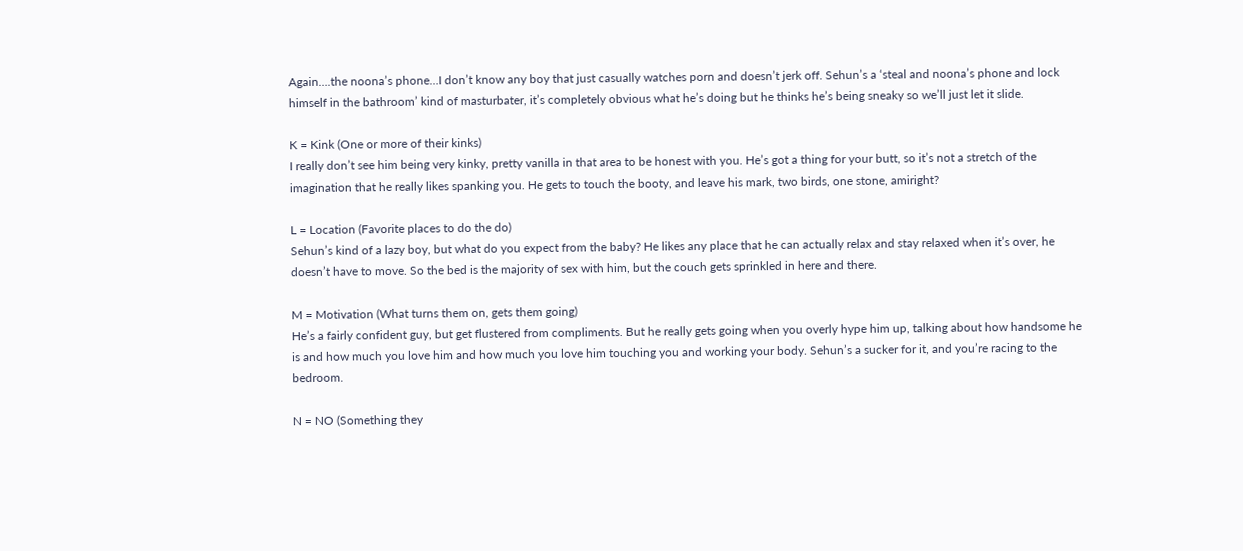Again….the noona’s phone…I don’t know any boy that just casually watches porn and doesn’t jerk off. Sehun’s a ‘steal and noona’s phone and lock himself in the bathroom’ kind of masturbater, it’s completely obvious what he’s doing but he thinks he’s being sneaky so we’ll just let it slide.

K = Kink (One or more of their kinks)
I really don’t see him being very kinky, pretty vanilla in that area to be honest with you. He’s got a thing for your butt, so it’s not a stretch of the imagination that he really likes spanking you. He gets to touch the booty, and leave his mark, two birds, one stone, amiright?

L = Location (Favorite places to do the do)
Sehun’s kind of a lazy boy, but what do you expect from the baby? He likes any place that he can actually relax and stay relaxed when it’s over, he doesn’t have to move. So the bed is the majority of sex with him, but the couch gets sprinkled in here and there.

M = Motivation (What turns them on, gets them going)
He’s a fairly confident guy, but get flustered from compliments. But he really gets going when you overly hype him up, talking about how handsome he is and how much you love him and how much you love him touching you and working your body. Sehun’s a sucker for it, and you’re racing to the bedroom.

N = NO (Something they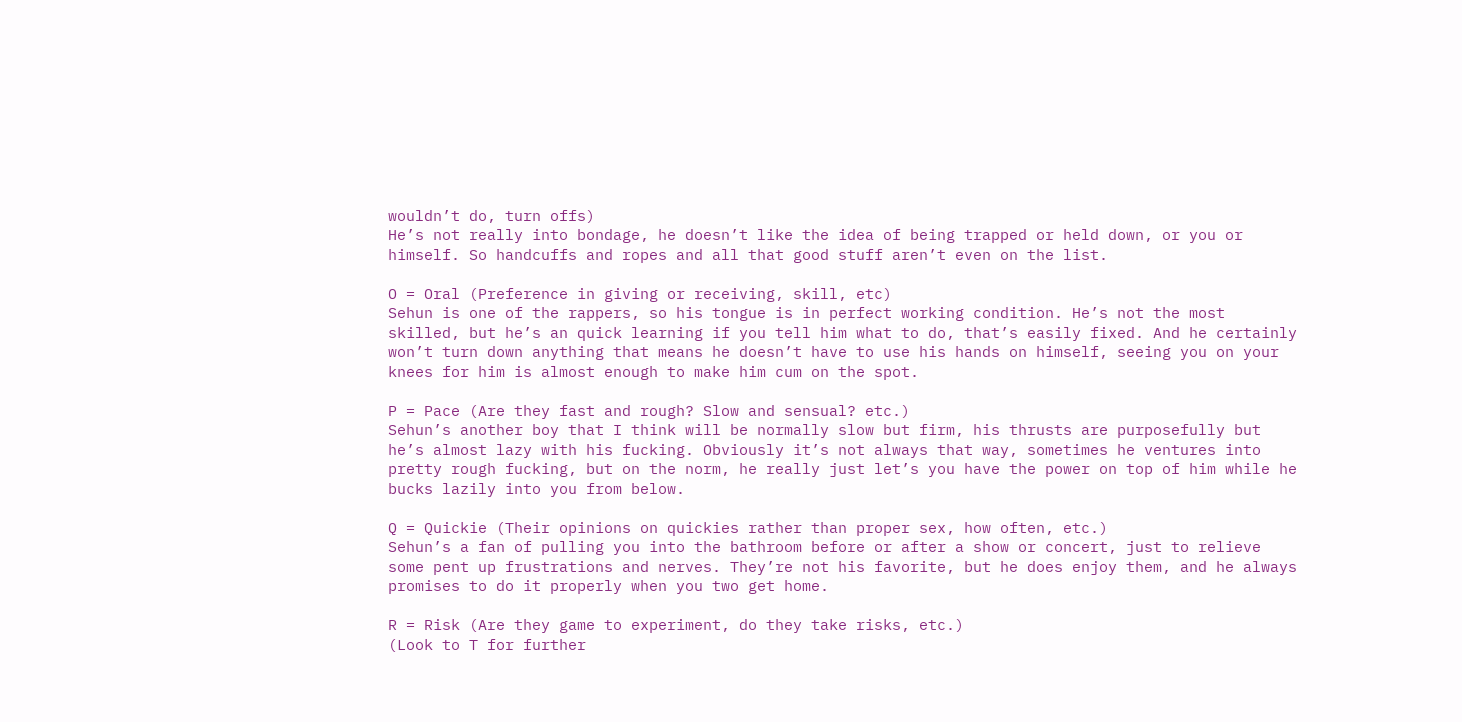wouldn’t do, turn offs)
He’s not really into bondage, he doesn’t like the idea of being trapped or held down, or you or himself. So handcuffs and ropes and all that good stuff aren’t even on the list.

O = Oral (Preference in giving or receiving, skill, etc)
Sehun is one of the rappers, so his tongue is in perfect working condition. He’s not the most skilled, but he’s an quick learning if you tell him what to do, that’s easily fixed. And he certainly won’t turn down anything that means he doesn’t have to use his hands on himself, seeing you on your knees for him is almost enough to make him cum on the spot.

P = Pace (Are they fast and rough? Slow and sensual? etc.)
Sehun’s another boy that I think will be normally slow but firm, his thrusts are purposefully but he’s almost lazy with his fucking. Obviously it’s not always that way, sometimes he ventures into pretty rough fucking, but on the norm, he really just let’s you have the power on top of him while he bucks lazily into you from below.

Q = Quickie (Their opinions on quickies rather than proper sex, how often, etc.)
Sehun’s a fan of pulling you into the bathroom before or after a show or concert, just to relieve some pent up frustrations and nerves. They’re not his favorite, but he does enjoy them, and he always promises to do it properly when you two get home.

R = Risk (Are they game to experiment, do they take risks, etc.)
(Look to T for further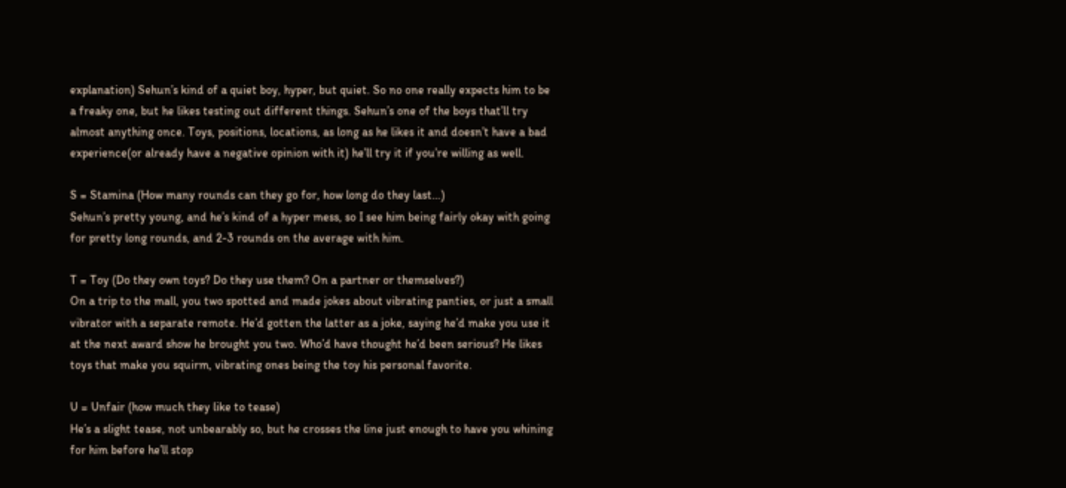explanation) Sehun’s kind of a quiet boy, hyper, but quiet. So no one really expects him to be a freaky one, but he likes testing out different things. Sehun’s one of the boys that’ll try almost anything once. Toys, positions, locations, as long as he likes it and doesn’t have a bad experience(or already have a negative opinion with it) he’ll try it if you’re willing as well.

S = Stamina (How many rounds can they go for, how long do they last…)
Sehun’s pretty young, and he’s kind of a hyper mess, so I see him being fairly okay with going for pretty long rounds, and 2-3 rounds on the average with him.

T = Toy (Do they own toys? Do they use them? On a partner or themselves?)
On a trip to the mall, you two spotted and made jokes about vibrating panties, or just a small vibrator with a separate remote. He’d gotten the latter as a joke, saying he’d make you use it at the next award show he brought you two. Who’d have thought he’d been serious? He likes toys that make you squirm, vibrating ones being the toy his personal favorite.

U = Unfair (how much they like to tease)
He’s a slight tease, not unbearably so, but he crosses the line just enough to have you whining for him before he’ll stop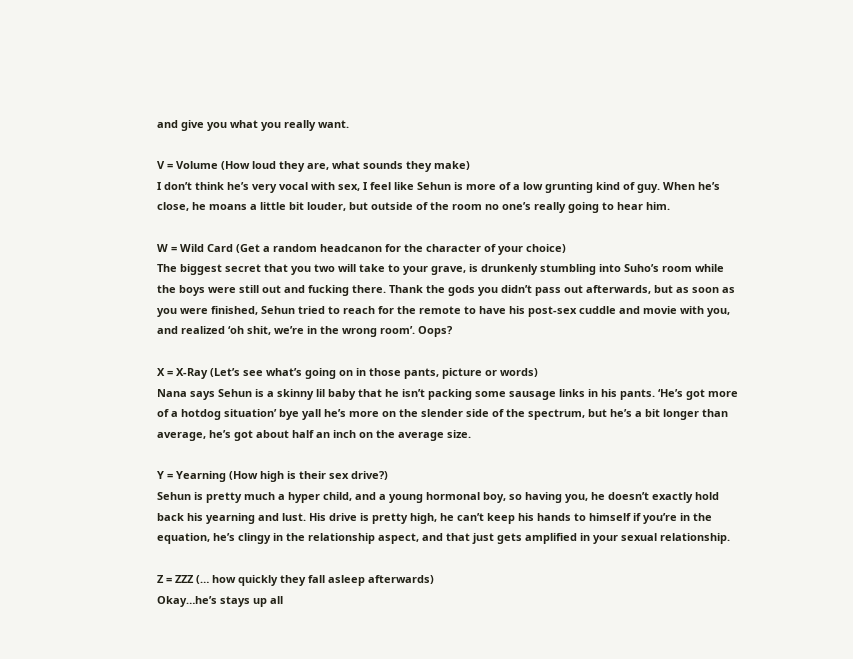and give you what you really want.

V = Volume (How loud they are, what sounds they make)
I don’t think he’s very vocal with sex, I feel like Sehun is more of a low grunting kind of guy. When he’s close, he moans a little bit louder, but outside of the room no one’s really going to hear him.

W = Wild Card (Get a random headcanon for the character of your choice)
The biggest secret that you two will take to your grave, is drunkenly stumbling into Suho’s room while the boys were still out and fucking there. Thank the gods you didn’t pass out afterwards, but as soon as you were finished, Sehun tried to reach for the remote to have his post-sex cuddle and movie with you, and realized ‘oh shit, we’re in the wrong room’. Oops?

X = X-Ray (Let’s see what’s going on in those pants, picture or words)
Nana says Sehun is a skinny lil baby that he isn’t packing some sausage links in his pants. ‘He’s got more of a hotdog situation’ bye yall he’s more on the slender side of the spectrum, but he’s a bit longer than average, he’s got about half an inch on the average size.

Y = Yearning (How high is their sex drive?)
Sehun is pretty much a hyper child, and a young hormonal boy, so having you, he doesn’t exactly hold back his yearning and lust. His drive is pretty high, he can’t keep his hands to himself if you’re in the equation, he’s clingy in the relationship aspect, and that just gets amplified in your sexual relationship.

Z = ZZZ (… how quickly they fall asleep afterwards)
Okay…he’s stays up all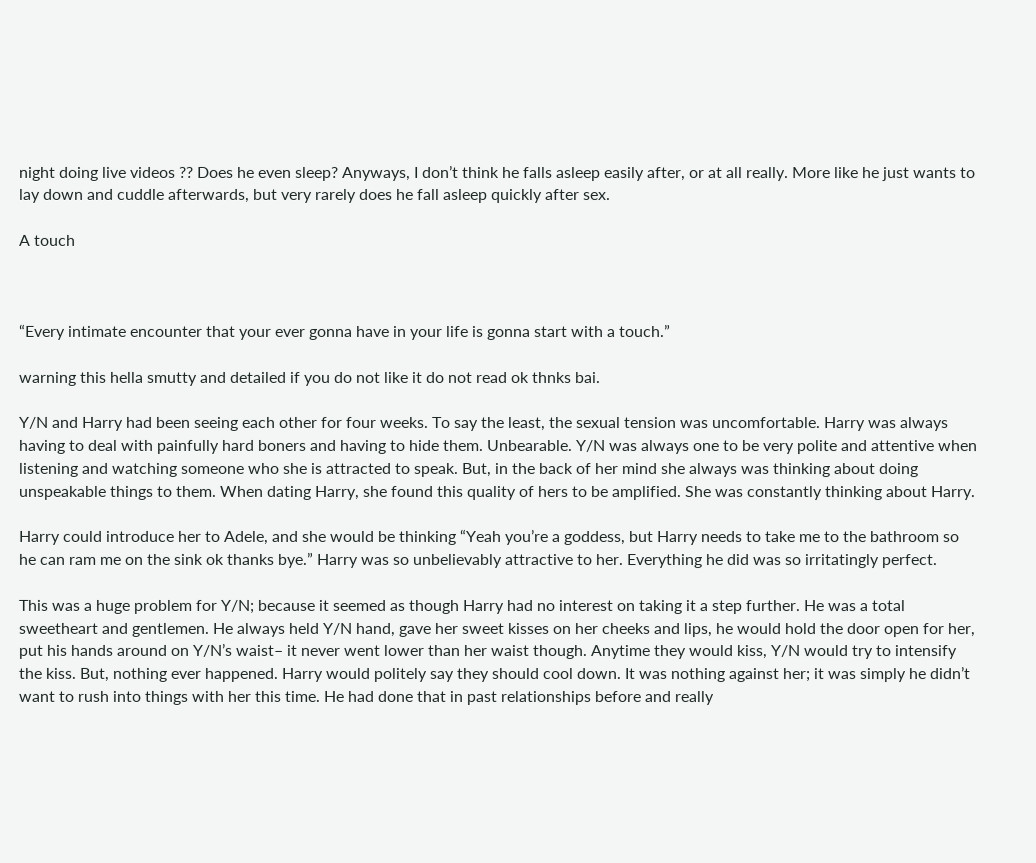night doing live videos ?? Does he even sleep? Anyways, I don’t think he falls asleep easily after, or at all really. More like he just wants to lay down and cuddle afterwards, but very rarely does he fall asleep quickly after sex.

A touch



“Every intimate encounter that your ever gonna have in your life is gonna start with a touch.”

warning this hella smutty and detailed if you do not like it do not read ok thnks bai.

Y/N and Harry had been seeing each other for four weeks. To say the least, the sexual tension was uncomfortable. Harry was always having to deal with painfully hard boners and having to hide them. Unbearable. Y/N was always one to be very polite and attentive when listening and watching someone who she is attracted to speak. But, in the back of her mind she always was thinking about doing unspeakable things to them. When dating Harry, she found this quality of hers to be amplified. She was constantly thinking about Harry.

Harry could introduce her to Adele, and she would be thinking “Yeah you’re a goddess, but Harry needs to take me to the bathroom so he can ram me on the sink ok thanks bye.” Harry was so unbelievably attractive to her. Everything he did was so irritatingly perfect.

This was a huge problem for Y/N; because it seemed as though Harry had no interest on taking it a step further. He was a total sweetheart and gentlemen. He always held Y/N hand, gave her sweet kisses on her cheeks and lips, he would hold the door open for her, put his hands around on Y/N’s waist– it never went lower than her waist though. Anytime they would kiss, Y/N would try to intensify the kiss. But, nothing ever happened. Harry would politely say they should cool down. It was nothing against her; it was simply he didn’t want to rush into things with her this time. He had done that in past relationships before and really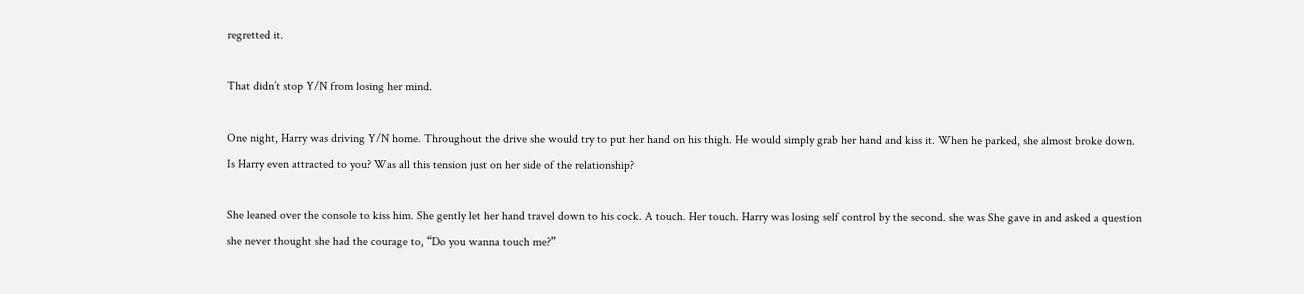regretted it.

That didn’t stop Y/N from losing her mind.

One night, Harry was driving Y/N home. Throughout the drive she would try to put her hand on his thigh. He would simply grab her hand and kiss it. When he parked, she almost broke down. Is Harry even attracted to you? Was all this tension just on her side of the relationship?

She leaned over the console to kiss him. She gently let her hand travel down to his cock. A touch. Her touch. Harry was losing self control by the second. she was She gave in and asked a question she never thought she had the courage to, “Do you wanna touch me?”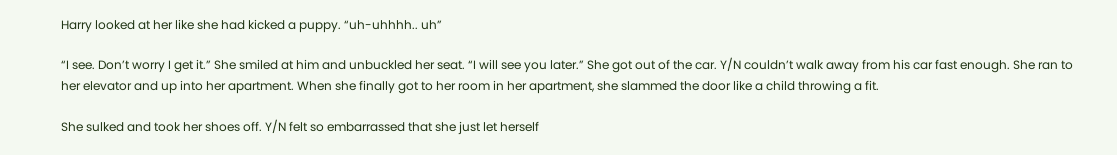Harry looked at her like she had kicked a puppy. “uh-uhhhh.. uh”

“I see. Don’t worry I get it.” She smiled at him and unbuckled her seat. “I will see you later.” She got out of the car. Y/N couldn’t walk away from his car fast enough. She ran to her elevator and up into her apartment. When she finally got to her room in her apartment, she slammed the door like a child throwing a fit.

She sulked and took her shoes off. Y/N felt so embarrassed that she just let herself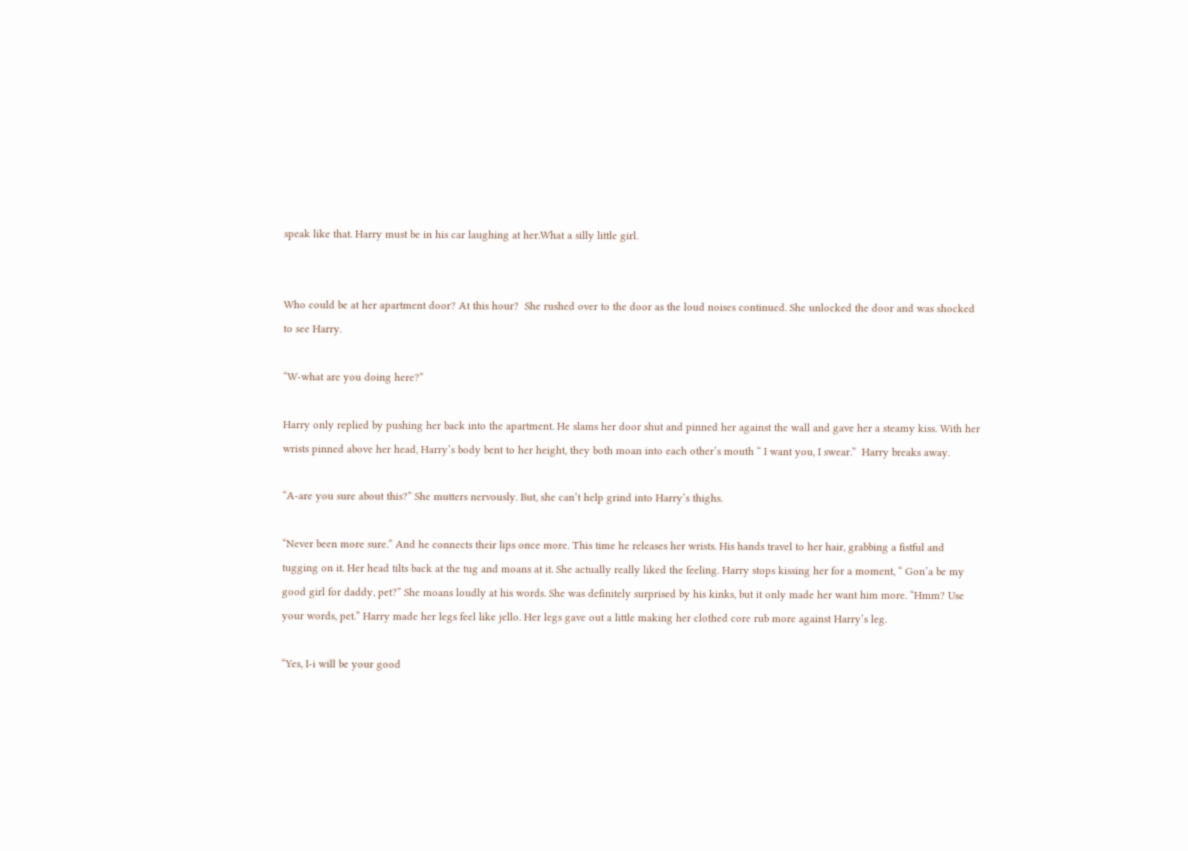speak like that. Harry must be in his car laughing at her.What a silly little girl.


Who could be at her apartment door? At this hour?  She rushed over to the door as the loud noises continued. She unlocked the door and was shocked to see Harry.

“W-what are you doing here?”

Harry only replied by pushing her back into the apartment. He slams her door shut and pinned her against the wall and gave her a steamy kiss. With her wrists pinned above her head, Harry’s body bent to her height, they both moan into each other’s mouth “ I want you, I swear.”  Harry breaks away.

“A-are you sure about this?” She mutters nervously. But, she can’t help grind into Harry’s thighs.

“Never been more sure.” And he connects their lips once more. This time he releases her wrists. His hands travel to her hair, grabbing a fistful and tugging on it. Her head tilts back at the tug and moans at it. She actually really liked the feeling. Harry stops kissing her for a moment, “ Gon’a be my good girl for daddy, pet?” She moans loudly at his words. She was definitely surprised by his kinks, but it only made her want him more. “Hmm? Use your words, pet.” Harry made her legs feel like jello. Her legs gave out a little making her clothed core rub more against Harry’s leg.

“Yes, I-i will be your good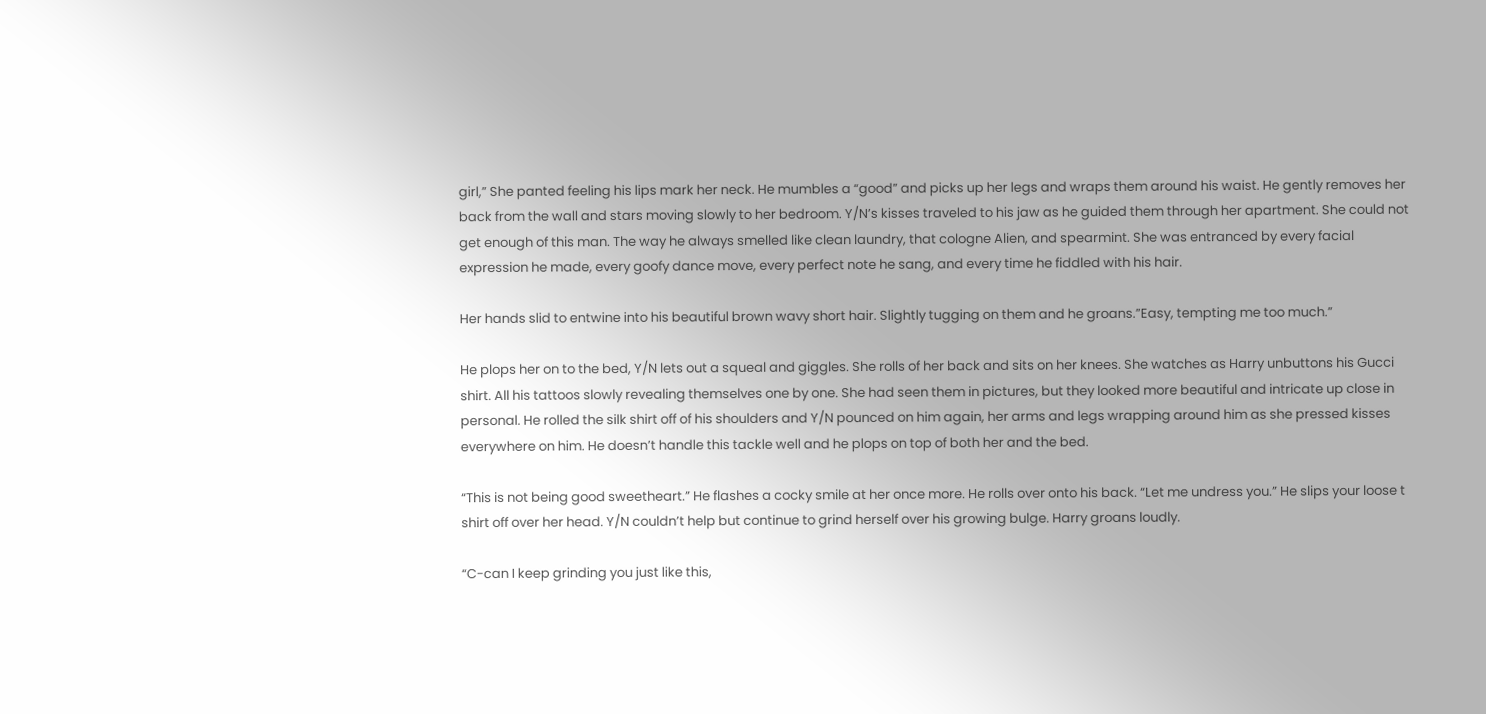girl,” She panted feeling his lips mark her neck. He mumbles a “good” and picks up her legs and wraps them around his waist. He gently removes her back from the wall and stars moving slowly to her bedroom. Y/N’s kisses traveled to his jaw as he guided them through her apartment. She could not get enough of this man. The way he always smelled like clean laundry, that cologne Alien, and spearmint. She was entranced by every facial expression he made, every goofy dance move, every perfect note he sang, and every time he fiddled with his hair.

Her hands slid to entwine into his beautiful brown wavy short hair. Slightly tugging on them and he groans.”Easy, tempting me too much.”

He plops her on to the bed, Y/N lets out a squeal and giggles. She rolls of her back and sits on her knees. She watches as Harry unbuttons his Gucci shirt. All his tattoos slowly revealing themselves one by one. She had seen them in pictures, but they looked more beautiful and intricate up close in personal. He rolled the silk shirt off of his shoulders and Y/N pounced on him again, her arms and legs wrapping around him as she pressed kisses everywhere on him. He doesn’t handle this tackle well and he plops on top of both her and the bed.

“This is not being good sweetheart.” He flashes a cocky smile at her once more. He rolls over onto his back. “Let me undress you.” He slips your loose t shirt off over her head. Y/N couldn’t help but continue to grind herself over his growing bulge. Harry groans loudly.

“C-can I keep grinding you just like this,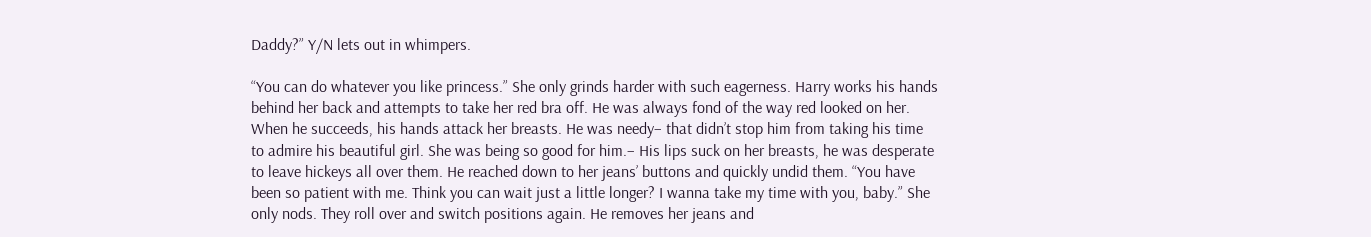Daddy?” Y/N lets out in whimpers.

“You can do whatever you like princess.” She only grinds harder with such eagerness. Harry works his hands behind her back and attempts to take her red bra off. He was always fond of the way red looked on her. When he succeeds, his hands attack her breasts. He was needy– that didn’t stop him from taking his time to admire his beautiful girl. She was being so good for him.– His lips suck on her breasts, he was desperate to leave hickeys all over them. He reached down to her jeans’ buttons and quickly undid them. “You have been so patient with me. Think you can wait just a little longer? I wanna take my time with you, baby.” She only nods. They roll over and switch positions again. He removes her jeans and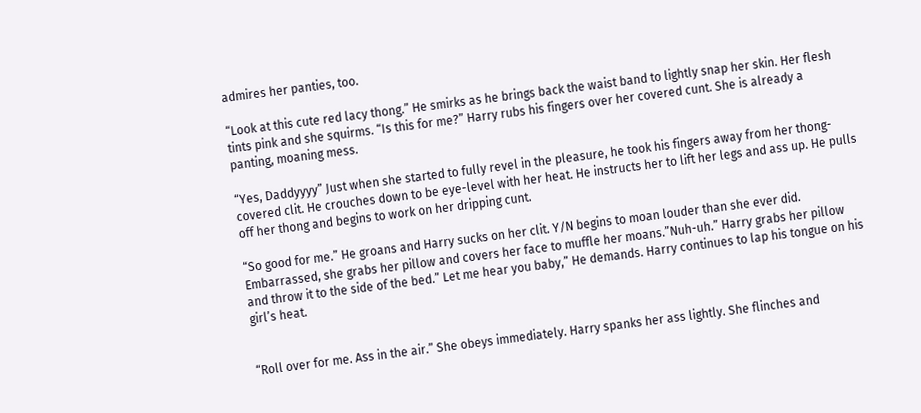admires her panties, too.

“Look at this cute red lacy thong.” He smirks as he brings back the waist band to lightly snap her skin. Her flesh tints pink and she squirms. “Is this for me?” Harry rubs his fingers over her covered cunt. She is already a panting, moaning mess.

“Yes, Daddyyyy” Just when she started to fully revel in the pleasure, he took his fingers away from her thong-covered clit. He crouches down to be eye-level with her heat. He instructs her to lift her legs and ass up. He pulls off her thong and begins to work on her dripping cunt.

“So good for me.” He groans and Harry sucks on her clit. Y/N begins to moan louder than she ever did. Embarrassed, she grabs her pillow and covers her face to muffle her moans.”Nuh-uh.” Harry grabs her pillow and throw it to the side of the bed.” Let me hear you baby,” He demands. Harry continues to lap his tongue on his girl’s heat.


“Roll over for me. Ass in the air.” She obeys immediately. Harry spanks her ass lightly. She flinches and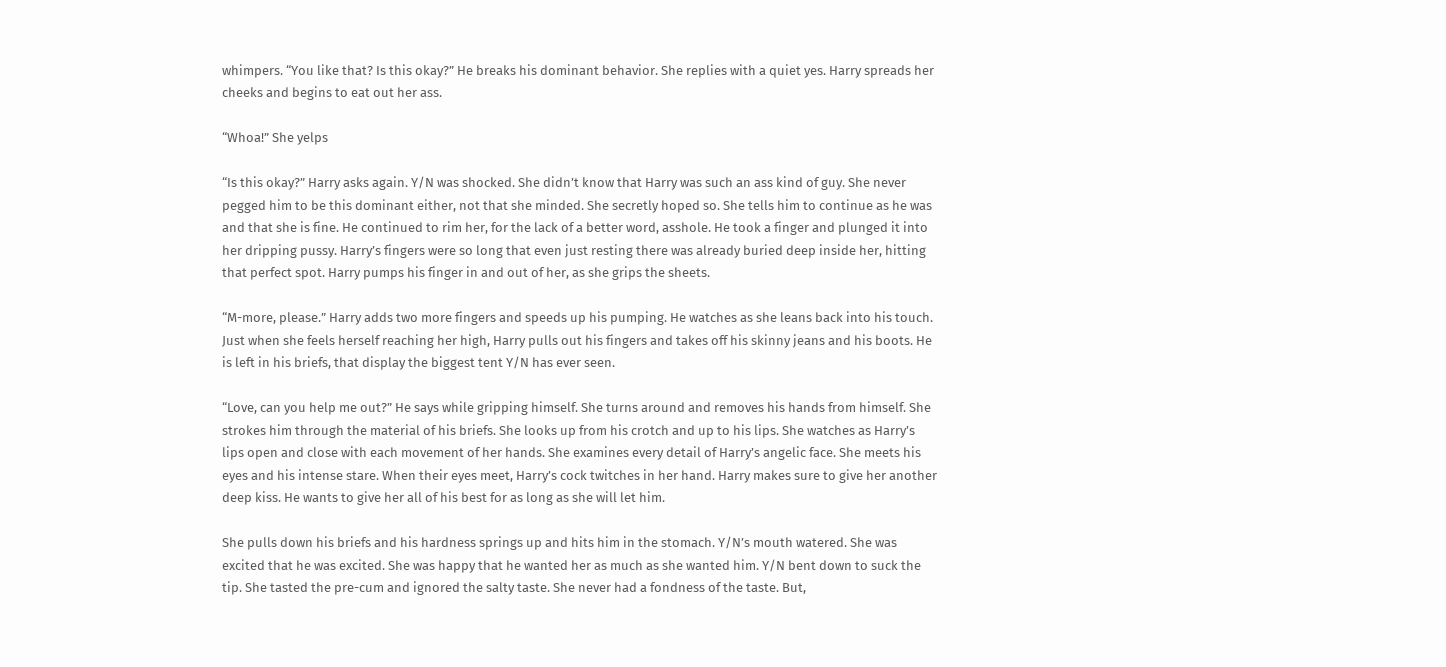whimpers. “You like that? Is this okay?” He breaks his dominant behavior. She replies with a quiet yes. Harry spreads her cheeks and begins to eat out her ass.

“Whoa!” She yelps

“Is this okay?” Harry asks again. Y/N was shocked. She didn’t know that Harry was such an ass kind of guy. She never pegged him to be this dominant either, not that she minded. She secretly hoped so. She tells him to continue as he was and that she is fine. He continued to rim her, for the lack of a better word, asshole. He took a finger and plunged it into her dripping pussy. Harry’s fingers were so long that even just resting there was already buried deep inside her, hitting that perfect spot. Harry pumps his finger in and out of her, as she grips the sheets.

“M-more, please.” Harry adds two more fingers and speeds up his pumping. He watches as she leans back into his touch. Just when she feels herself reaching her high, Harry pulls out his fingers and takes off his skinny jeans and his boots. He is left in his briefs, that display the biggest tent Y/N has ever seen.

“Love, can you help me out?” He says while gripping himself. She turns around and removes his hands from himself. She strokes him through the material of his briefs. She looks up from his crotch and up to his lips. She watches as Harry’s lips open and close with each movement of her hands. She examines every detail of Harry’s angelic face. She meets his eyes and his intense stare. When their eyes meet, Harry’s cock twitches in her hand. Harry makes sure to give her another deep kiss. He wants to give her all of his best for as long as she will let him.

She pulls down his briefs and his hardness springs up and hits him in the stomach. Y/N’s mouth watered. She was excited that he was excited. She was happy that he wanted her as much as she wanted him. Y/N bent down to suck the tip. She tasted the pre-cum and ignored the salty taste. She never had a fondness of the taste. But,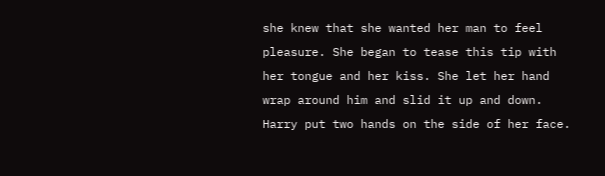she knew that she wanted her man to feel pleasure. She began to tease this tip with her tongue and her kiss. She let her hand wrap around him and slid it up and down. Harry put two hands on the side of her face.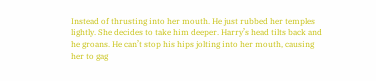Instead of thrusting into her mouth. He just rubbed her temples lightly. She decides to take him deeper. Harry’s head tilts back and he groans. He can’t stop his hips jolting into her mouth, causing her to gag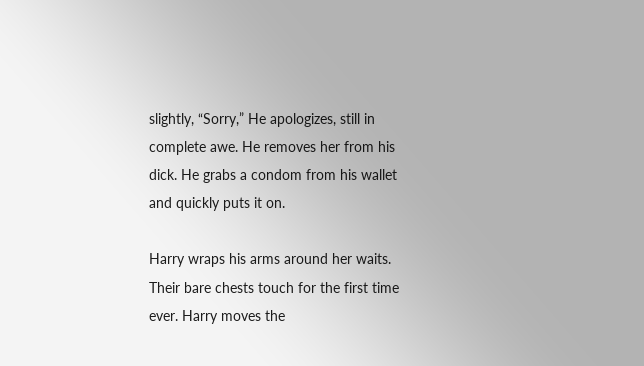slightly, “Sorry,” He apologizes, still in complete awe. He removes her from his dick. He grabs a condom from his wallet and quickly puts it on.

Harry wraps his arms around her waits. Their bare chests touch for the first time ever. Harry moves the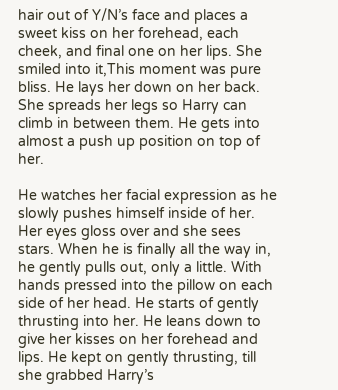hair out of Y/N’s face and places a sweet kiss on her forehead, each cheek, and final one on her lips. She smiled into it,This moment was pure bliss. He lays her down on her back. She spreads her legs so Harry can climb in between them. He gets into almost a push up position on top of her.

He watches her facial expression as he slowly pushes himself inside of her. Her eyes gloss over and she sees stars. When he is finally all the way in, he gently pulls out, only a little. With hands pressed into the pillow on each side of her head. He starts of gently thrusting into her. He leans down to give her kisses on her forehead and lips. He kept on gently thrusting, till she grabbed Harry’s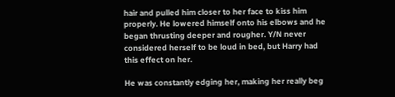hair and pulled him closer to her face to kiss him properly. He lowered himself onto his elbows and he began thrusting deeper and rougher. Y/N never considered herself to be loud in bed, but Harry had this effect on her.

He was constantly edging her, making her really beg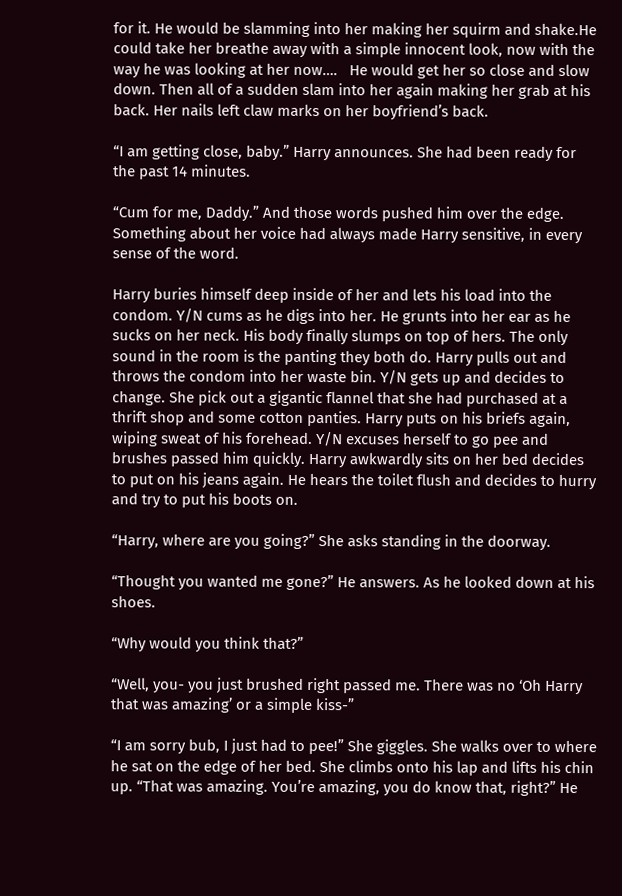for it. He would be slamming into her making her squirm and shake.He could take her breathe away with a simple innocent look, now with the way he was looking at her now….   He would get her so close and slow down. Then all of a sudden slam into her again making her grab at his back. Her nails left claw marks on her boyfriend’s back.

“I am getting close, baby.” Harry announces. She had been ready for the past 14 minutes.

“Cum for me, Daddy.” And those words pushed him over the edge. Something about her voice had always made Harry sensitive, in every sense of the word.

Harry buries himself deep inside of her and lets his load into the condom. Y/N cums as he digs into her. He grunts into her ear as he sucks on her neck. His body finally slumps on top of hers. The only sound in the room is the panting they both do. Harry pulls out and throws the condom into her waste bin. Y/N gets up and decides to change. She pick out a gigantic flannel that she had purchased at a thrift shop and some cotton panties. Harry puts on his briefs again, wiping sweat of his forehead. Y/N excuses herself to go pee and brushes passed him quickly. Harry awkwardly sits on her bed decides to put on his jeans again. He hears the toilet flush and decides to hurry and try to put his boots on.

“Harry, where are you going?” She asks standing in the doorway.

“Thought you wanted me gone?” He answers. As he looked down at his shoes.

“Why would you think that?”

“Well, you- you just brushed right passed me. There was no ‘Oh Harry that was amazing’ or a simple kiss-”

“I am sorry bub, I just had to pee!” She giggles. She walks over to where he sat on the edge of her bed. She climbs onto his lap and lifts his chin up. “That was amazing. You’re amazing, you do know that, right?” He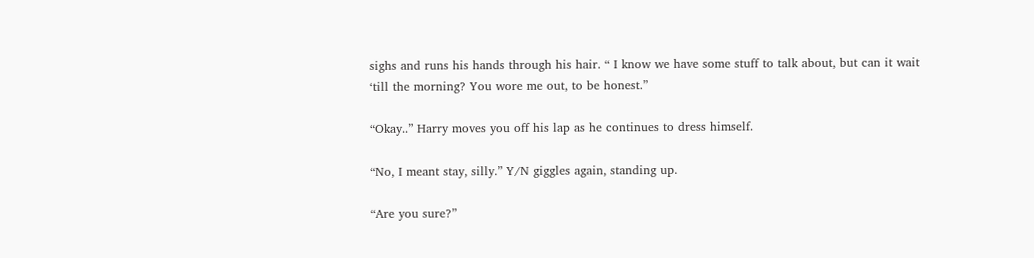sighs and runs his hands through his hair. “ I know we have some stuff to talk about, but can it wait ‘till the morning? You wore me out, to be honest.”

“Okay..” Harry moves you off his lap as he continues to dress himself.

“No, I meant stay, silly.” Y/N giggles again, standing up.

“Are you sure?”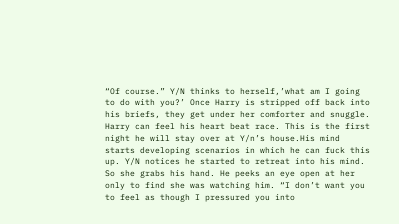“Of course.” Y/N thinks to herself,’what am I going to do with you?’ Once Harry is stripped off back into his briefs, they get under her comforter and snuggle. Harry can feel his heart beat race. This is the first night he will stay over at Y/n’s house.His mind starts developing scenarios in which he can fuck this up. Y/N notices he started to retreat into his mind. So she grabs his hand. He peeks an eye open at her only to find she was watching him. “I don’t want you to feel as though I pressured you into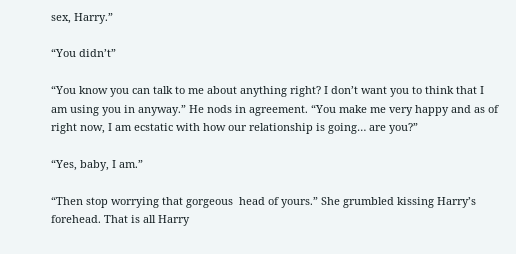sex, Harry.”

“You didn’t”

“You know you can talk to me about anything right? I don’t want you to think that I am using you in anyway.” He nods in agreement. “You make me very happy and as of right now, I am ecstatic with how our relationship is going… are you?”

“Yes, baby, I am.”

“Then stop worrying that gorgeous  head of yours.” She grumbled kissing Harry’s forehead. That is all Harry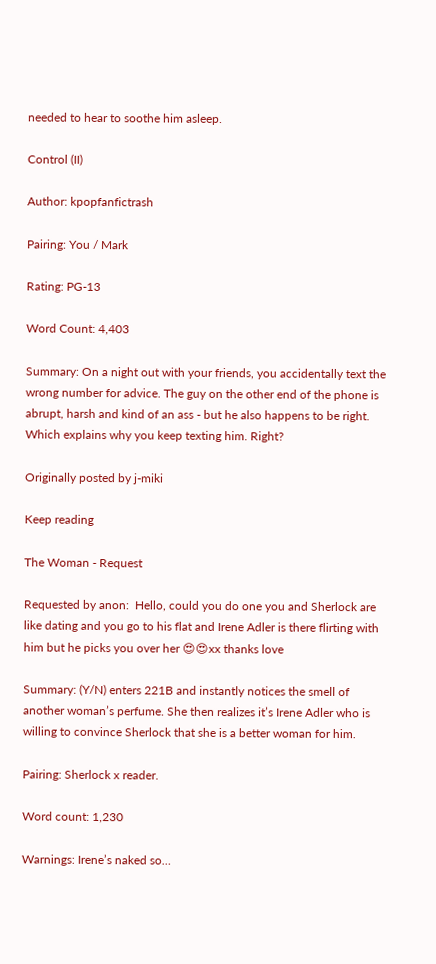needed to hear to soothe him asleep.

Control (II)

Author: kpopfanfictrash

Pairing: You / Mark

Rating: PG-13

Word Count: 4,403

Summary: On a night out with your friends, you accidentally text the wrong number for advice. The guy on the other end of the phone is abrupt, harsh and kind of an ass - but he also happens to be right. Which explains why you keep texting him. Right?

Originally posted by j-miki

Keep reading

The Woman - Request

Requested by anon:  Hello, could you do one you and Sherlock are like dating and you go to his flat and Irene Adler is there flirting with him but he picks you over her 😍😍xx thanks love

Summary: (Y/N) enters 221B and instantly notices the smell of another woman’s perfume. She then realizes it’s Irene Adler who is willing to convince Sherlock that she is a better woman for him.

Pairing: Sherlock x reader.

Word count: 1,230

Warnings: Irene’s naked so…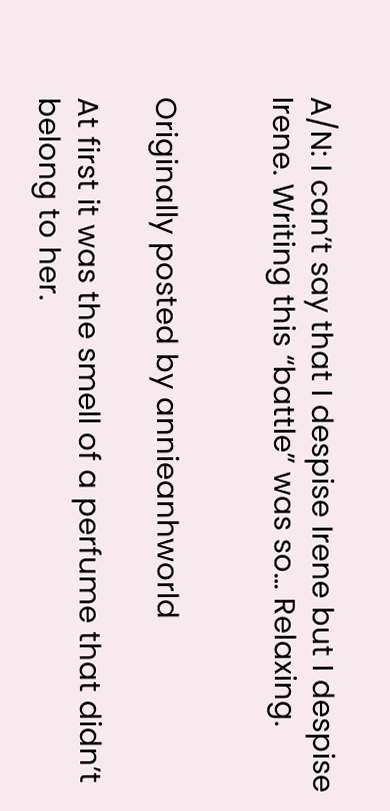A/N: I can’t say that I despise Irene but I despise Irene. Writing this “battle” was so… Relaxing.


Originally posted by annieanhworld

At first it was the smell of a perfume that didn’t belong to her.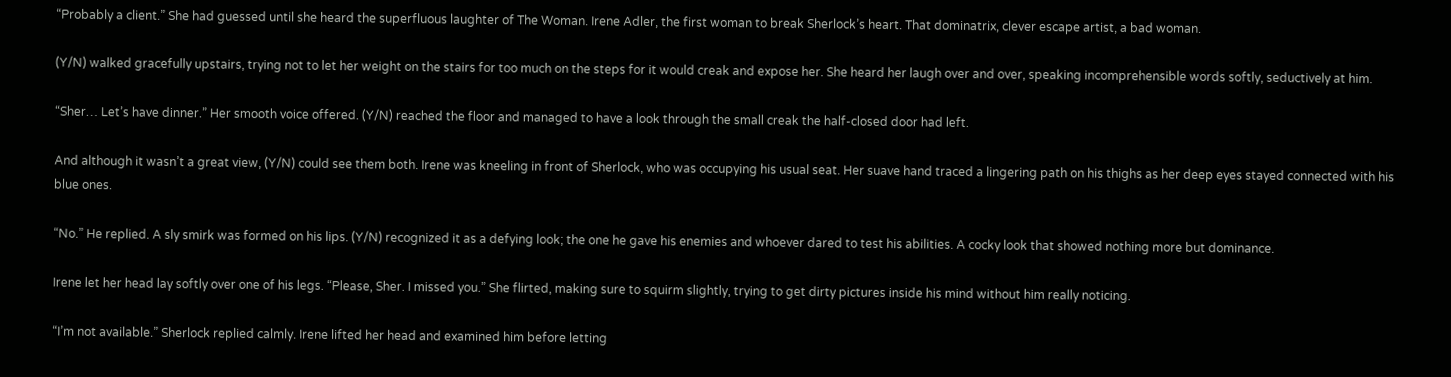“Probably a client.” She had guessed until she heard the superfluous laughter of The Woman. Irene Adler, the first woman to break Sherlock’s heart. That dominatrix, clever escape artist, a bad woman.

(Y/N) walked gracefully upstairs, trying not to let her weight on the stairs for too much on the steps for it would creak and expose her. She heard her laugh over and over, speaking incomprehensible words softly, seductively at him.

“Sher… Let’s have dinner.” Her smooth voice offered. (Y/N) reached the floor and managed to have a look through the small creak the half-closed door had left.

And although it wasn’t a great view, (Y/N) could see them both. Irene was kneeling in front of Sherlock, who was occupying his usual seat. Her suave hand traced a lingering path on his thighs as her deep eyes stayed connected with his blue ones.

“No.” He replied. A sly smirk was formed on his lips. (Y/N) recognized it as a defying look; the one he gave his enemies and whoever dared to test his abilities. A cocky look that showed nothing more but dominance.

Irene let her head lay softly over one of his legs. “Please, Sher. I missed you.” She flirted, making sure to squirm slightly, trying to get dirty pictures inside his mind without him really noticing.

“I’m not available.” Sherlock replied calmly. Irene lifted her head and examined him before letting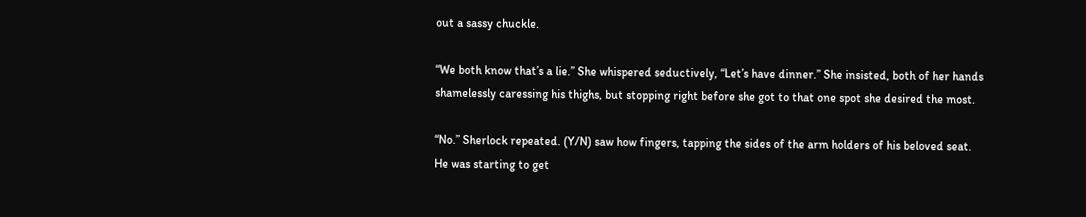out a sassy chuckle.

“We both know that’s a lie.” She whispered seductively, “Let’s have dinner.” She insisted, both of her hands shamelessly caressing his thighs, but stopping right before she got to that one spot she desired the most.

“No.” Sherlock repeated. (Y/N) saw how fingers, tapping the sides of the arm holders of his beloved seat. He was starting to get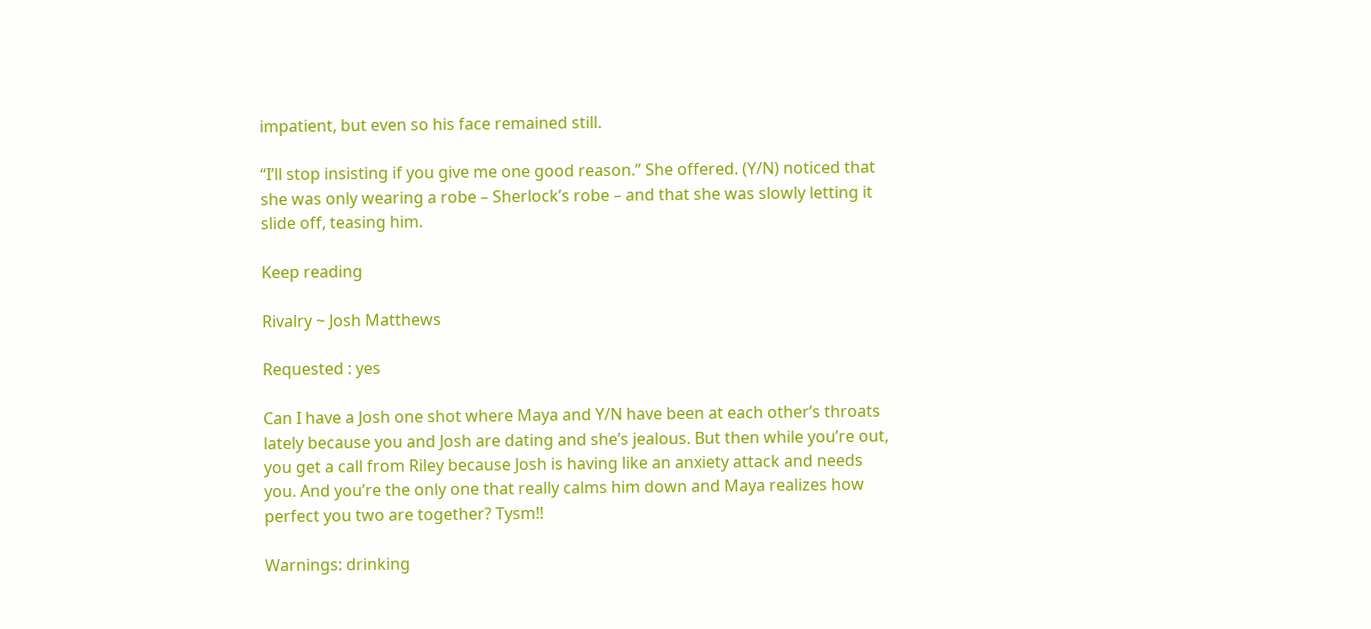impatient, but even so his face remained still.

“I’ll stop insisting if you give me one good reason.” She offered. (Y/N) noticed that she was only wearing a robe – Sherlock’s robe – and that she was slowly letting it slide off, teasing him.

Keep reading

Rivalry ~ Josh Matthews

Requested : yes

Can I have a Josh one shot where Maya and Y/N have been at each other’s throats lately because you and Josh are dating and she’s jealous. But then while you’re out, you get a call from Riley because Josh is having like an anxiety attack and needs you. And you’re the only one that really calms him down and Maya realizes how perfect you two are together? Tysm!!

Warnings: drinking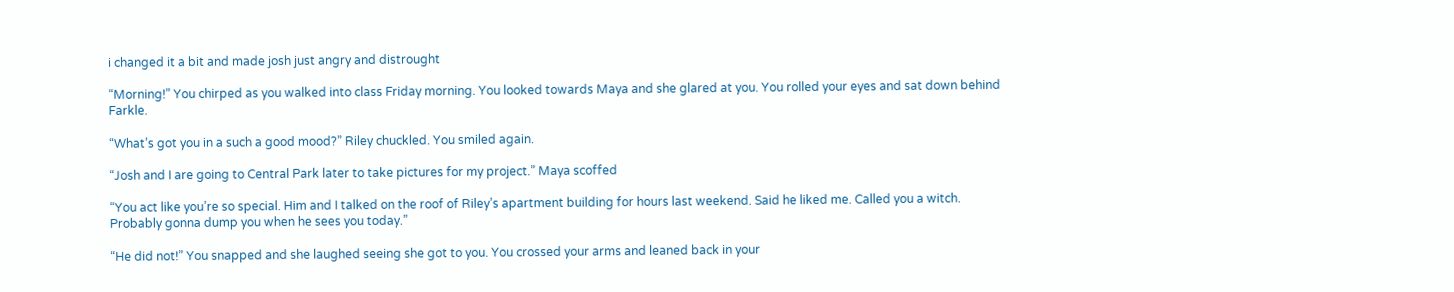i changed it a bit and made josh just angry and distrought

“Morning!” You chirped as you walked into class Friday morning. You looked towards Maya and she glared at you. You rolled your eyes and sat down behind Farkle.

“What’s got you in a such a good mood?” Riley chuckled. You smiled again.

“Josh and I are going to Central Park later to take pictures for my project.” Maya scoffed

“You act like you’re so special. Him and I talked on the roof of Riley’s apartment building for hours last weekend. Said he liked me. Called you a witch. Probably gonna dump you when he sees you today.”

“He did not!” You snapped and she laughed seeing she got to you. You crossed your arms and leaned back in your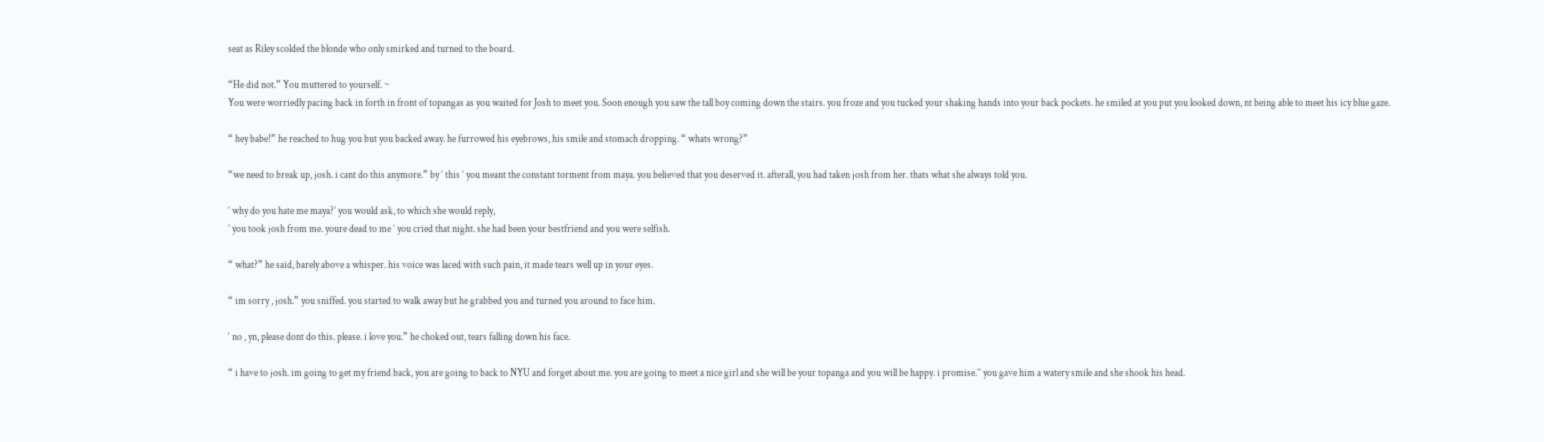seat as Riley scolded the blonde who only smirked and turned to the board.

“He did not.” You muttered to yourself. ~
You were worriedly pacing back in forth in front of topangas as you waited for Josh to meet you. Soon enough you saw the tall boy coming down the stairs. you froze and you tucked your shaking hands into your back pockets. he smiled at you put you looked down, nt being able to meet his icy blue gaze.

“ hey babe!” he reached to hug you but you backed away. he furrowed his eyebrows, his smile and stomach dropping. “ whats wrong?”

“we need to break up, josh. i cant do this anymore.” by ’ this ’ you meant the constant torment from maya. you believed that you deserved it. afterall, you had taken josh from her. thats what she always told you.

’ why do you hate me maya?’ you would ask, to which she would reply,
’ you took josh from me. youre dead to me ’ you cried that night. she had been your bestfriend and you were selfish.

“ what?” he said, barely above a whisper. his voice was laced with such pain, it made tears well up in your eyes.

“ im sorry , josh.” you sniffed. you started to walk away but he grabbed you and turned you around to face him.

‘ no , yn, please dont do this. please. i love you.” he choked out, tears falling down his face.

“ i have to josh. im going to get my friend back, you are going to back to NYU and forget about me. you are going to meet a nice girl and she will be your topanga and you will be happy. i promise.’’ you gave him a watery smile and she shook his head.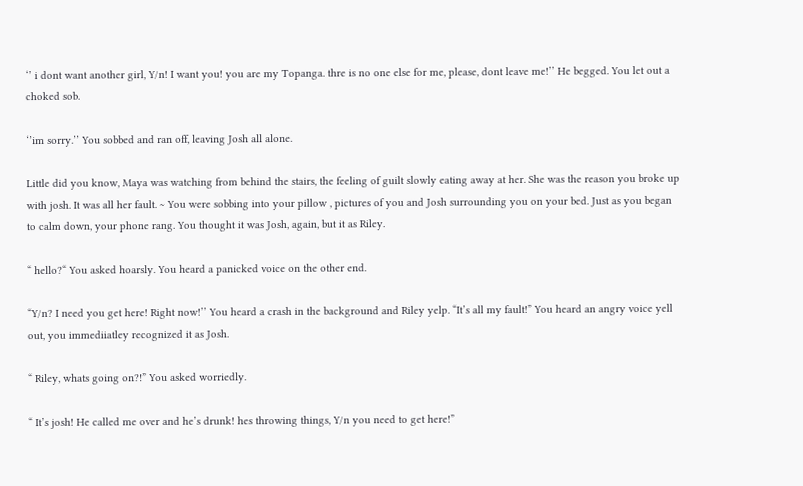‘’ i dont want another girl, Y/n! I want you! you are my Topanga. thre is no one else for me, please, dont leave me!’’ He begged. You let out a choked sob.

‘’im sorry.’’ You sobbed and ran off, leaving Josh all alone.

Little did you know, Maya was watching from behind the stairs, the feeling of guilt slowly eating away at her. She was the reason you broke up with josh. It was all her fault. ~ You were sobbing into your pillow , pictures of you and Josh surrounding you on your bed. Just as you began to calm down, your phone rang. You thought it was Josh, again, but it as Riley.

“ hello?“ You asked hoarsly. You heard a panicked voice on the other end.

“Y/n? I need you get here! Right now!’’ You heard a crash in the background and Riley yelp. “It’s all my fault!” You heard an angry voice yell out, you immediiatley recognized it as Josh.

“ Riley, whats going on?!” You asked worriedly.

“ It’s josh! He called me over and he’s drunk! hes throwing things, Y/n you need to get here!”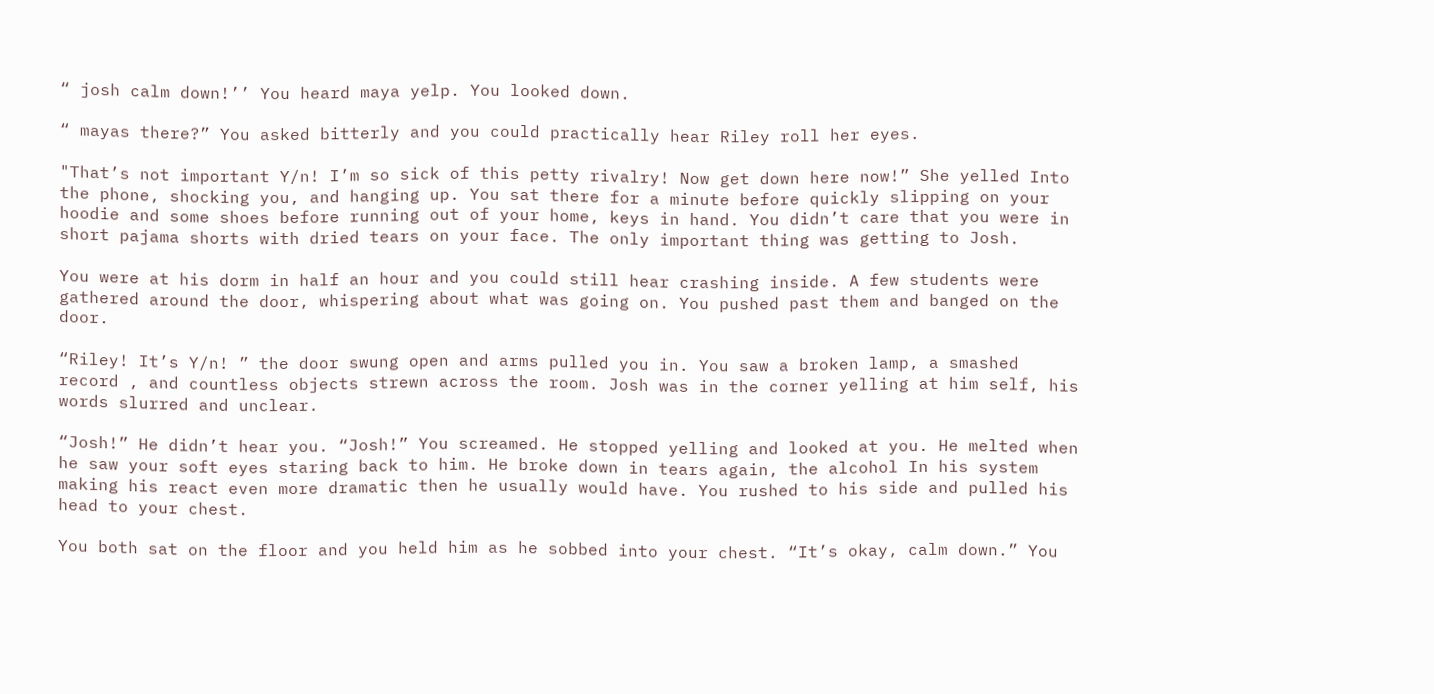“ josh calm down!’’ You heard maya yelp. You looked down.

“ mayas there?” You asked bitterly and you could practically hear Riley roll her eyes.

"That’s not important Y/n! I’m so sick of this petty rivalry! Now get down here now!” She yelled Into the phone, shocking you, and hanging up. You sat there for a minute before quickly slipping on your hoodie and some shoes before running out of your home, keys in hand. You didn’t care that you were in short pajama shorts with dried tears on your face. The only important thing was getting to Josh.

You were at his dorm in half an hour and you could still hear crashing inside. A few students were gathered around the door, whispering about what was going on. You pushed past them and banged on the door.

“Riley! It’s Y/n! ” the door swung open and arms pulled you in. You saw a broken lamp, a smashed record , and countless objects strewn across the room. Josh was in the corner yelling at him self, his words slurred and unclear.

“Josh!” He didn’t hear you. “Josh!” You screamed. He stopped yelling and looked at you. He melted when he saw your soft eyes staring back to him. He broke down in tears again, the alcohol In his system making his react even more dramatic then he usually would have. You rushed to his side and pulled his head to your chest.

You both sat on the floor and you held him as he sobbed into your chest. “It’s okay, calm down.” You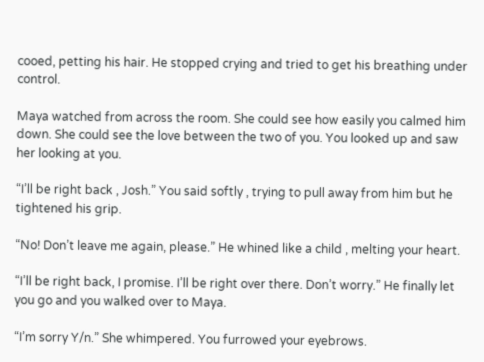cooed, petting his hair. He stopped crying and tried to get his breathing under control.

Maya watched from across the room. She could see how easily you calmed him down. She could see the love between the two of you. You looked up and saw her looking at you.

“I’ll be right back , Josh.” You said softly , trying to pull away from him but he tightened his grip.

“No! Don’t leave me again, please.” He whined like a child , melting your heart.

“I’ll be right back, I promise. I’ll be right over there. Don’t worry.” He finally let you go and you walked over to Maya.

“I’m sorry Y/n.” She whimpered. You furrowed your eyebrows.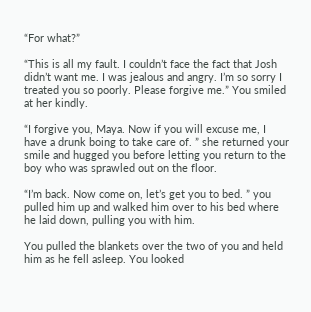“For what?”

“This is all my fault. I couldn’t face the fact that Josh didn’t want me. I was jealous and angry. I’m so sorry I treated you so poorly. Please forgive me.” You smiled at her kindly.

“I forgive you, Maya. Now if you will excuse me, I have a drunk boing to take care of. ” she returned your smile and hugged you before letting you return to the boy who was sprawled out on the floor.

“I’m back. Now come on, let’s get you to bed. ” you pulled him up and walked him over to his bed where he laid down, pulling you with him.

You pulled the blankets over the two of you and held him as he fell asleep. You looked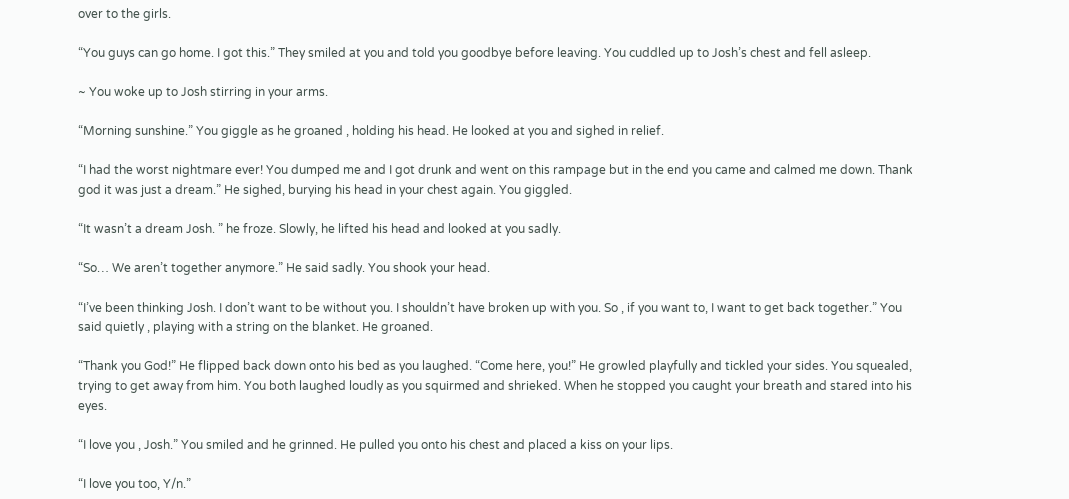over to the girls.

“You guys can go home. I got this.” They smiled at you and told you goodbye before leaving. You cuddled up to Josh’s chest and fell asleep.

~ You woke up to Josh stirring in your arms.

“Morning sunshine.” You giggle as he groaned , holding his head. He looked at you and sighed in relief.

“I had the worst nightmare ever! You dumped me and I got drunk and went on this rampage but in the end you came and calmed me down. Thank god it was just a dream.” He sighed, burying his head in your chest again. You giggled.

“It wasn’t a dream Josh. ” he froze. Slowly, he lifted his head and looked at you sadly.

“So… We aren’t together anymore.” He said sadly. You shook your head.

“I’ve been thinking Josh. I don’t want to be without you. I shouldn’t have broken up with you. So , if you want to, I want to get back together.” You said quietly , playing with a string on the blanket. He groaned.

“Thank you God!” He flipped back down onto his bed as you laughed. “Come here, you!” He growled playfully and tickled your sides. You squealed, trying to get away from him. You both laughed loudly as you squirmed and shrieked. When he stopped you caught your breath and stared into his eyes.

“I love you , Josh.” You smiled and he grinned. He pulled you onto his chest and placed a kiss on your lips.

“I love you too, Y/n.”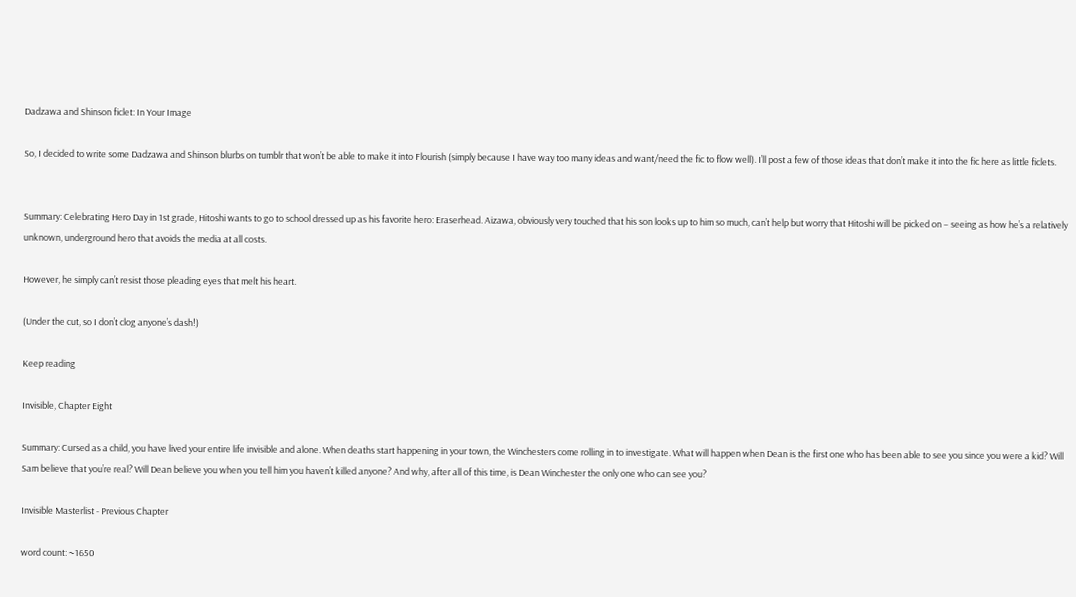Dadzawa and Shinson ficlet: In Your Image

So, I decided to write some Dadzawa and Shinson blurbs on tumblr that won’t be able to make it into Flourish (simply because I have way too many ideas and want/need the fic to flow well). I’ll post a few of those ideas that don’t make it into the fic here as little ficlets.


Summary: Celebrating Hero Day in 1st grade, Hitoshi wants to go to school dressed up as his favorite hero: Eraserhead. Aizawa, obviously very touched that his son looks up to him so much, can’t help but worry that Hitoshi will be picked on – seeing as how he’s a relatively unknown, underground hero that avoids the media at all costs.

However, he simply can’t resist those pleading eyes that melt his heart.

(Under the cut, so I don’t clog anyone’s dash!)

Keep reading

Invisible, Chapter Eight

Summary: Cursed as a child, you have lived your entire life invisible and alone. When deaths start happening in your town, the Winchesters come rolling in to investigate. What will happen when Dean is the first one who has been able to see you since you were a kid? Will Sam believe that you’re real? Will Dean believe you when you tell him you haven’t killed anyone? And why, after all of this time, is Dean Winchester the only one who can see you?

Invisible Masterlist - Previous Chapter

word count: ~1650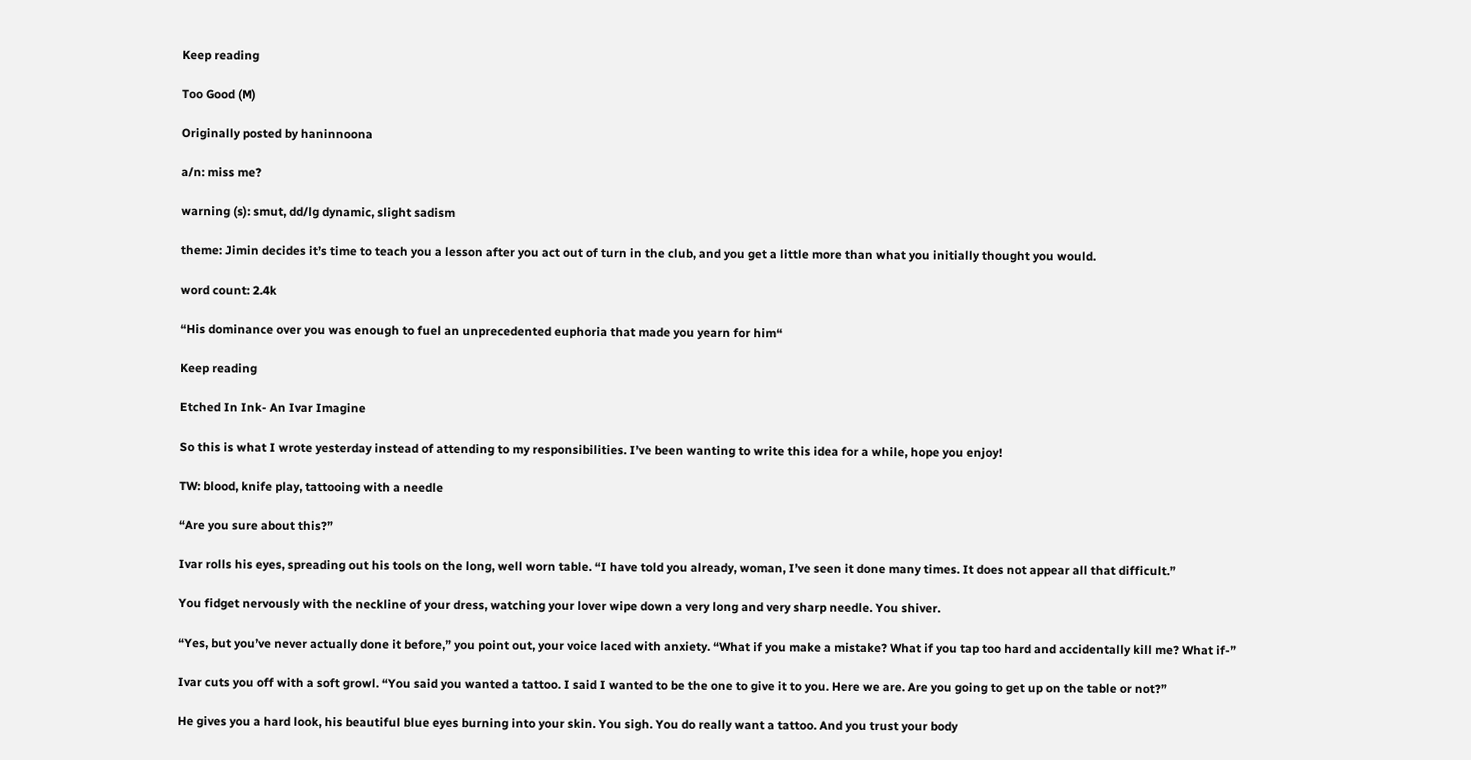Keep reading

Too Good (M)

Originally posted by haninnoona

a/n: miss me?

warning (s): smut, dd/lg dynamic, slight sadism

theme: Jimin decides it’s time to teach you a lesson after you act out of turn in the club, and you get a little more than what you initially thought you would.

word count: 2.4k

“His dominance over you was enough to fuel an unprecedented euphoria that made you yearn for him“

Keep reading

Etched In Ink- An Ivar Imagine

So this is what I wrote yesterday instead of attending to my responsibilities. I’ve been wanting to write this idea for a while, hope you enjoy!

TW: blood, knife play, tattooing with a needle

“Are you sure about this?”

Ivar rolls his eyes, spreading out his tools on the long, well worn table. “I have told you already, woman, I’ve seen it done many times. It does not appear all that difficult.”

You fidget nervously with the neckline of your dress, watching your lover wipe down a very long and very sharp needle. You shiver.

“Yes, but you’ve never actually done it before,” you point out, your voice laced with anxiety. “What if you make a mistake? What if you tap too hard and accidentally kill me? What if-”

Ivar cuts you off with a soft growl. “You said you wanted a tattoo. I said I wanted to be the one to give it to you. Here we are. Are you going to get up on the table or not?”

He gives you a hard look, his beautiful blue eyes burning into your skin. You sigh. You do really want a tattoo. And you trust your body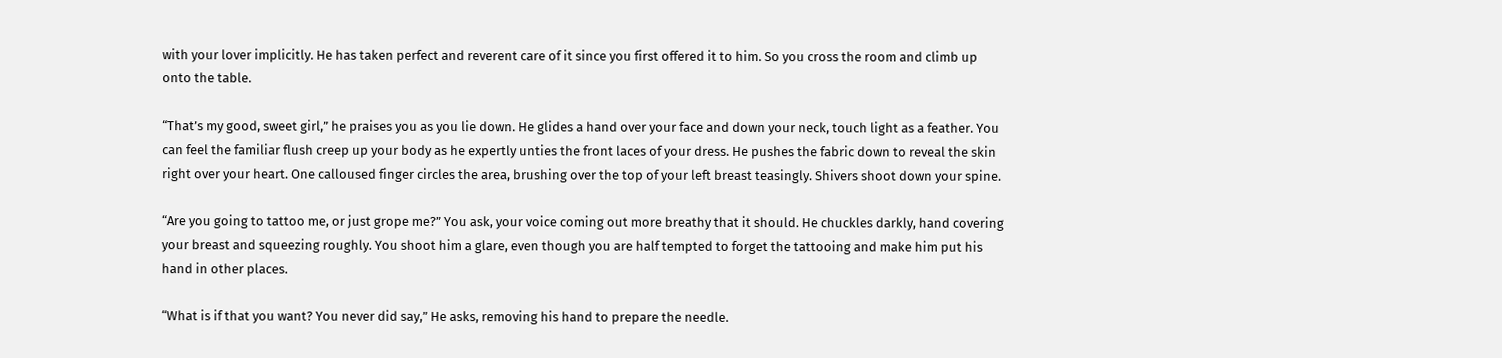with your lover implicitly. He has taken perfect and reverent care of it since you first offered it to him. So you cross the room and climb up onto the table.

“That’s my good, sweet girl,” he praises you as you lie down. He glides a hand over your face and down your neck, touch light as a feather. You can feel the familiar flush creep up your body as he expertly unties the front laces of your dress. He pushes the fabric down to reveal the skin right over your heart. One calloused finger circles the area, brushing over the top of your left breast teasingly. Shivers shoot down your spine.

“Are you going to tattoo me, or just grope me?” You ask, your voice coming out more breathy that it should. He chuckles darkly, hand covering your breast and squeezing roughly. You shoot him a glare, even though you are half tempted to forget the tattooing and make him put his hand in other places.

“What is if that you want? You never did say,” He asks, removing his hand to prepare the needle.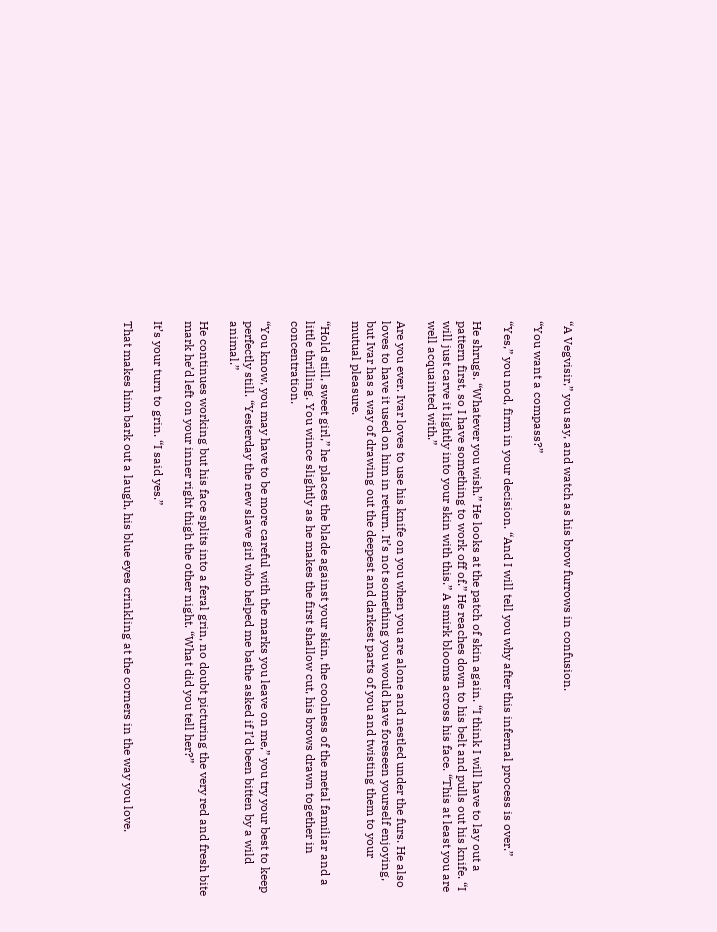“A Vegvisir,” you say, and watch as his brow furrows in confusion.

“You want a compass?”

“Yes,” you nod, firm in your decision. “And I will tell you why after this infernal process is over.”

He shrugs. “Whatever you wish.” He looks at the patch of skin again. “I think I will have to lay out a pattern first, so I have something to work off of.” He reaches down to his belt and pulls out his knife. “I will just carve it lightly into your skin with this.” A smirk blooms across his face. “This at least you are well acquainted with.”

Are you ever. Ivar loves to use his knife on you when you are alone and nestled under the furs. He also loves to have it used on him in return. It’s not something you would have foreseen yourself enjoying, but Ivar has a way of drawing out the deepest and darkest parts of you and twisting them to your mutual pleasure.

“Hold still, sweet girl,” he places the blade against your skin, the coolness of the metal familiar and a little thrilling. You wince slightly as he makes the first shallow cut, his brows drawn together in concentration.

“You know, you may have to be more careful with the marks you leave on me,” you try your best to keep perfectly still. “Yesterday the new slave girl who helped me bathe asked if I’d been bitten by a wild animal.”

He continues working but his face splits into a feral grin, no doubt picturing the very red and fresh bite mark he’d left on your inner right thigh the other night. “What did you tell her?”

It’s your turn to grin. “I said yes.”

That makes him bark out a laugh, his blue eyes crinkling at the corners in the way you love.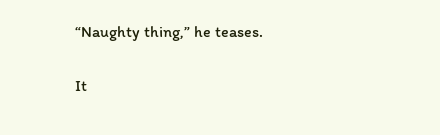“Naughty thing,” he teases.

It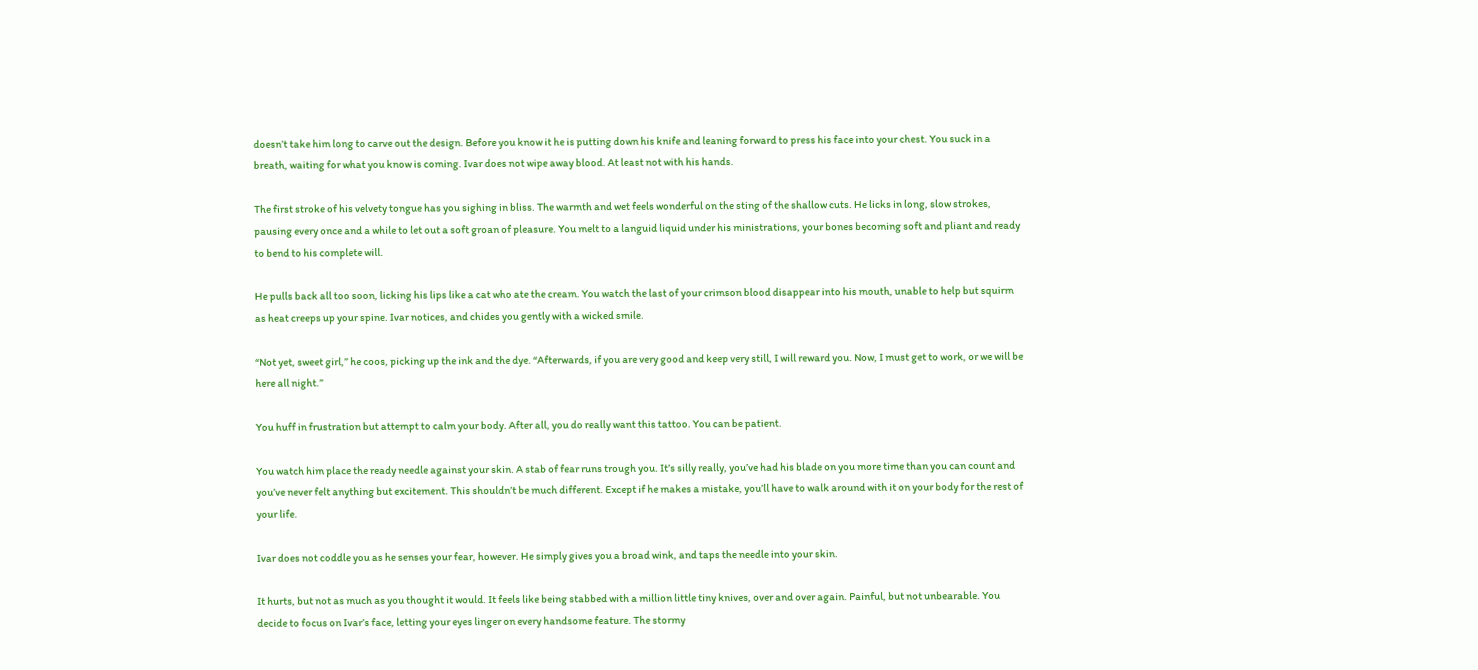doesn’t take him long to carve out the design. Before you know it he is putting down his knife and leaning forward to press his face into your chest. You suck in a breath, waiting for what you know is coming. Ivar does not wipe away blood. At least not with his hands.

The first stroke of his velvety tongue has you sighing in bliss. The warmth and wet feels wonderful on the sting of the shallow cuts. He licks in long, slow strokes, pausing every once and a while to let out a soft groan of pleasure. You melt to a languid liquid under his ministrations, your bones becoming soft and pliant and ready to bend to his complete will.

He pulls back all too soon, licking his lips like a cat who ate the cream. You watch the last of your crimson blood disappear into his mouth, unable to help but squirm as heat creeps up your spine. Ivar notices, and chides you gently with a wicked smile.

“Not yet, sweet girl,” he coos, picking up the ink and the dye. “Afterwards, if you are very good and keep very still, I will reward you. Now, I must get to work, or we will be here all night.”

You huff in frustration but attempt to calm your body. After all, you do really want this tattoo. You can be patient.

You watch him place the ready needle against your skin. A stab of fear runs trough you. It’s silly really, you’ve had his blade on you more time than you can count and you’ve never felt anything but excitement. This shouldn’t be much different. Except if he makes a mistake, you’ll have to walk around with it on your body for the rest of your life.

Ivar does not coddle you as he senses your fear, however. He simply gives you a broad wink, and taps the needle into your skin.

It hurts, but not as much as you thought it would. It feels like being stabbed with a million little tiny knives, over and over again. Painful, but not unbearable. You decide to focus on Ivar’s face, letting your eyes linger on every handsome feature. The stormy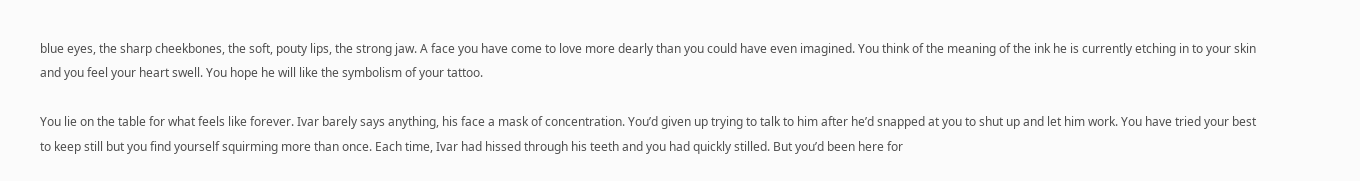blue eyes, the sharp cheekbones, the soft, pouty lips, the strong jaw. A face you have come to love more dearly than you could have even imagined. You think of the meaning of the ink he is currently etching in to your skin and you feel your heart swell. You hope he will like the symbolism of your tattoo.

You lie on the table for what feels like forever. Ivar barely says anything, his face a mask of concentration. You’d given up trying to talk to him after he’d snapped at you to shut up and let him work. You have tried your best to keep still but you find yourself squirming more than once. Each time, Ivar had hissed through his teeth and you had quickly stilled. But you’d been here for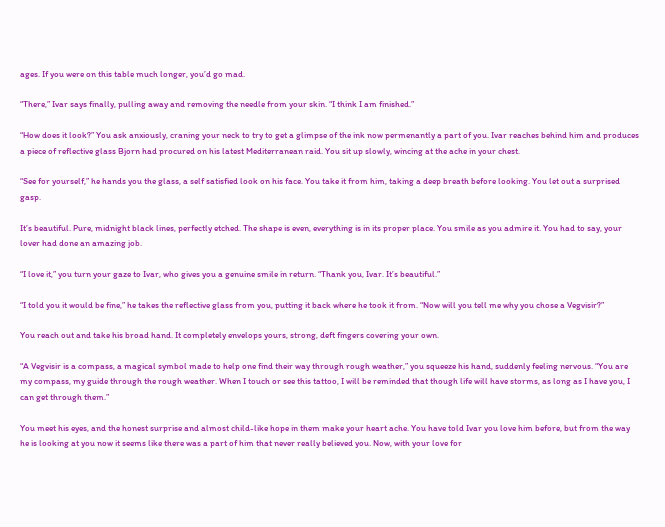ages. If you were on this table much longer, you’d go mad.

“There,” Ivar says finally, pulling away and removing the needle from your skin. “I think I am finished.”

“How does it look?” You ask anxiously, craning your neck to try to get a glimpse of the ink now permenantly a part of you. Ivar reaches behind him and produces a piece of reflective glass Bjorn had procured on his latest Mediterranean raid. You sit up slowly, wincing at the ache in your chest.

“See for yourself,” he hands you the glass, a self satisfied look on his face. You take it from him, taking a deep breath before looking. You let out a surprised gasp.

It’s beautiful. Pure, midnight black lines, perfectly etched. The shape is even, everything is in its proper place. You smile as you admire it. You had to say, your lover had done an amazing job.

“I love it,” you turn your gaze to Ivar, who gives you a genuine smile in return. “Thank you, Ivar. It’s beautiful.”

“I told you it would be fine,” he takes the reflective glass from you, putting it back where he took it from. “Now will you tell me why you chose a Vegvisir?”

You reach out and take his broad hand. It completely envelops yours, strong, deft fingers covering your own.

“A Vegvisir is a compass, a magical symbol made to help one find their way through rough weather,” you squeeze his hand, suddenly feeling nervous. “You are my compass, my guide through the rough weather. When I touch or see this tattoo, I will be reminded that though life will have storms, as long as I have you, I can get through them.”

You meet his eyes, and the honest surprise and almost child-like hope in them make your heart ache. You have told Ivar you love him before, but from the way he is looking at you now it seems like there was a part of him that never really believed you. Now, with your love for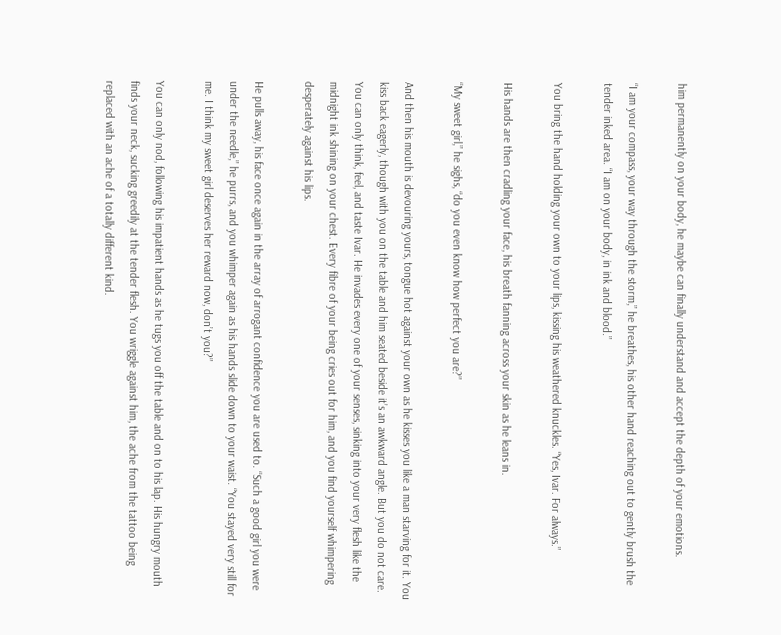him permanently on your body, he maybe can finally understand and accept the depth of your emotions.

“I am your compass, your way through the storm,” he breathes, his other hand reaching out to gently brush the tender inked area. “I am on your body, in ink and blood.”

You bring the hand holding your own to your lips, kissing his weathered knuckles. “Yes, Ivar. For always.”

His hands are then cradling your face, his breath fanning across your skin as he leans in.

“My sweet girl,” he sighs, “do you even know how perfect you are?”

And then his mouth is devouring yours, tongue hot against your own as he kisses you like a man starving for it. You kiss back eagerly, though with you on the table and him seated beside it’s an awkward angle. But you do not care. You can only think, feel, and taste Ivar. He invades every one of your senses, sinking into your very flesh like the midnight ink shining on your chest. Every fibre of your being cries out for him, and you find yourself whimpering desperately against his lips.

He pulls away, his face once again in the array of arrogant confidence you are used to. “Such a good girl you were under the needle,” he purrs, and you whimper again as his hands slide down to your waist. “You stayed very still for me. I think my sweet girl deserves her reward now, don’t you?”

You can only nod, following his impatient hands as he tugs you off the table and on to his lap. His hungry mouth finds your neck, sucking greedily at the tender flesh. You wriggle against him, the ache from the tattoo being replaced with an ache of a totally different kind.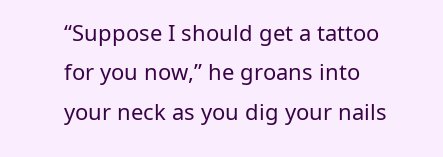“Suppose I should get a tattoo for you now,” he groans into your neck as you dig your nails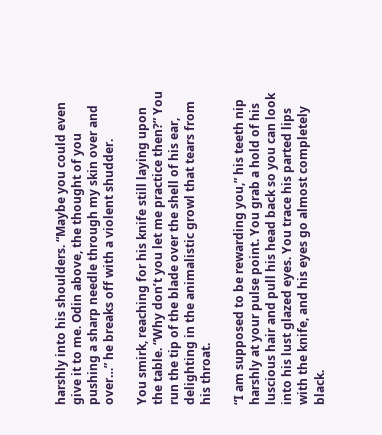harshly into his shoulders. “Maybe you could even give it to me. Odin above, the thought of you pushing a sharp needle through my skin over and over…” he breaks off with a violent shudder.

You smirk, reaching for his knife still laying upon the table. “Why don’t you let me practice then?” You run the tip of the blade over the shell of his ear, delighting in the animalistic growl that tears from his throat.

“I am supposed to be rewarding you,” his teeth nip harshly at your pulse point. You grab a hold of his luscious hair and pull his head back so you can look into his lust glazed eyes. You trace his parted lips with the knife, and his eyes go almost completely black.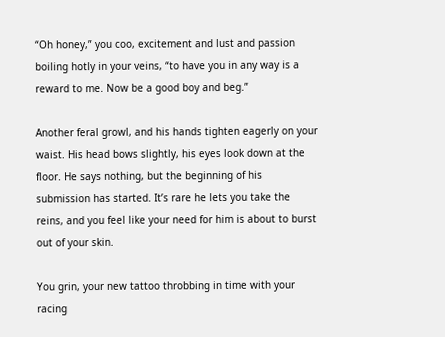“Oh honey,” you coo, excitement and lust and passion boiling hotly in your veins, “to have you in any way is a reward to me. Now be a good boy and beg.”

Another feral growl, and his hands tighten eagerly on your waist. His head bows slightly, his eyes look down at the floor. He says nothing, but the beginning of his submission has started. It’s rare he lets you take the reins, and you feel like your need for him is about to burst out of your skin.

You grin, your new tattoo throbbing in time with your racing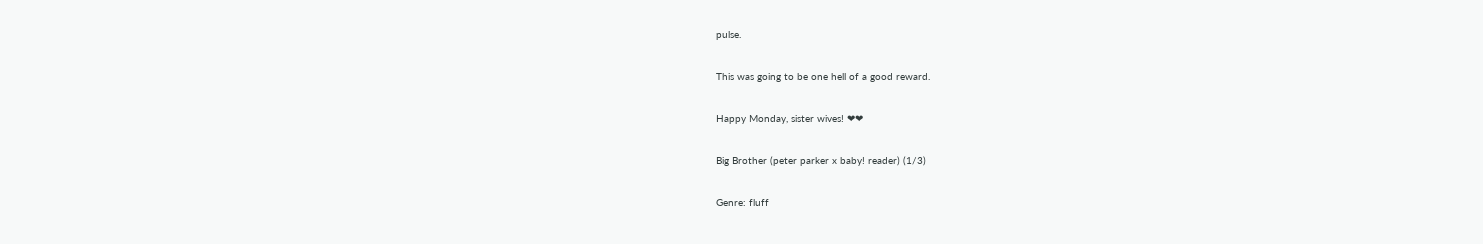pulse.

This was going to be one hell of a good reward.

Happy Monday, sister wives! ❤❤

Big Brother (peter parker x baby! reader) (1/3)

Genre: fluff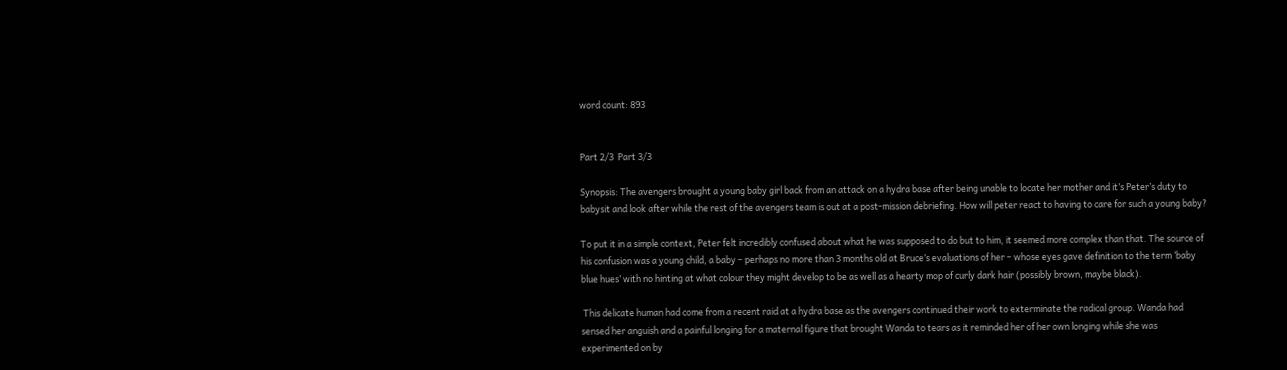word count: 893


Part 2/3  Part 3/3

Synopsis: The avengers brought a young baby girl back from an attack on a hydra base after being unable to locate her mother and it’s Peter’s duty to babysit and look after while the rest of the avengers team is out at a post-mission debriefing. How will peter react to having to care for such a young baby?

To put it in a simple context, Peter felt incredibly confused about what he was supposed to do but to him, it seemed more complex than that. The source of his confusion was a young child, a baby – perhaps no more than 3 months old at Bruce’s evaluations of her – whose eyes gave definition to the term ‘baby blue hues’ with no hinting at what colour they might develop to be as well as a hearty mop of curly dark hair (possibly brown, maybe black).

 This delicate human had come from a recent raid at a hydra base as the avengers continued their work to exterminate the radical group. Wanda had sensed her anguish and a painful longing for a maternal figure that brought Wanda to tears as it reminded her of her own longing while she was experimented on by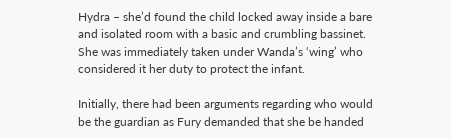Hydra – she’d found the child locked away inside a bare and isolated room with a basic and crumbling bassinet. She was immediately taken under Wanda’s ‘wing’ who considered it her duty to protect the infant.

Initially, there had been arguments regarding who would be the guardian as Fury demanded that she be handed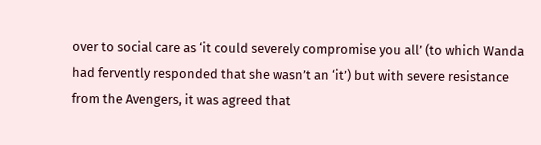over to social care as ‘it could severely compromise you all’ (to which Wanda had fervently responded that she wasn’t an ‘it’) but with severe resistance from the Avengers, it was agreed that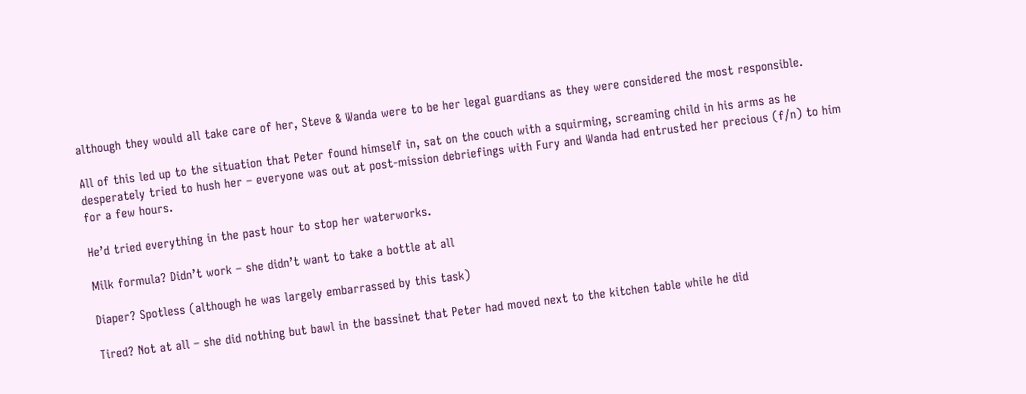although they would all take care of her, Steve & Wanda were to be her legal guardians as they were considered the most responsible.

All of this led up to the situation that Peter found himself in, sat on the couch with a squirming, screaming child in his arms as he desperately tried to hush her – everyone was out at post-mission debriefings with Fury and Wanda had entrusted her precious (f/n) to him for a few hours.

He’d tried everything in the past hour to stop her waterworks.

Milk formula? Didn’t work – she didn’t want to take a bottle at all

Diaper? Spotless (although he was largely embarrassed by this task)

Tired? Not at all – she did nothing but bawl in the bassinet that Peter had moved next to the kitchen table while he did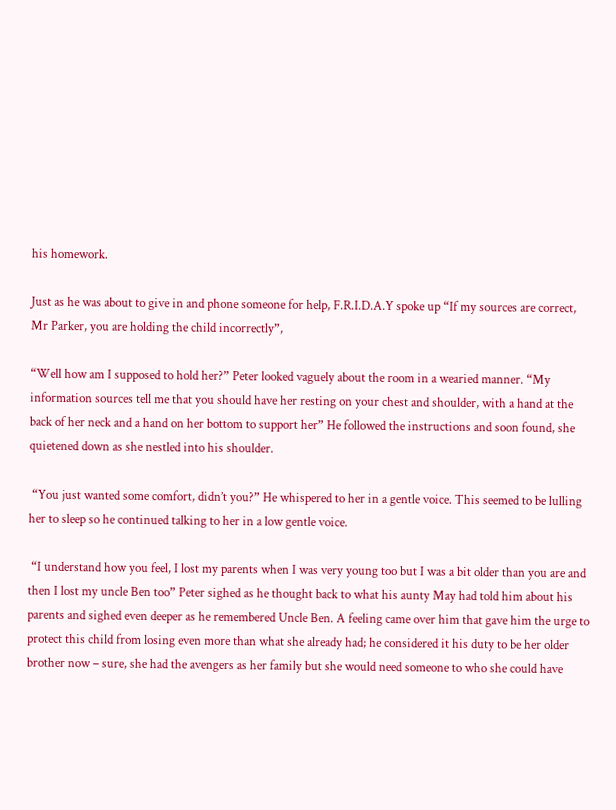his homework.

Just as he was about to give in and phone someone for help, F.R.I.D.A.Y spoke up “If my sources are correct, Mr Parker, you are holding the child incorrectly”,

“Well how am I supposed to hold her?” Peter looked vaguely about the room in a wearied manner. “My information sources tell me that you should have her resting on your chest and shoulder, with a hand at the back of her neck and a hand on her bottom to support her” He followed the instructions and soon found, she quietened down as she nestled into his shoulder.

 “You just wanted some comfort, didn’t you?” He whispered to her in a gentle voice. This seemed to be lulling her to sleep so he continued talking to her in a low gentle voice.

 “I understand how you feel, I lost my parents when I was very young too but I was a bit older than you are and then I lost my uncle Ben too” Peter sighed as he thought back to what his aunty May had told him about his parents and sighed even deeper as he remembered Uncle Ben. A feeling came over him that gave him the urge to protect this child from losing even more than what she already had; he considered it his duty to be her older brother now – sure, she had the avengers as her family but she would need someone to who she could have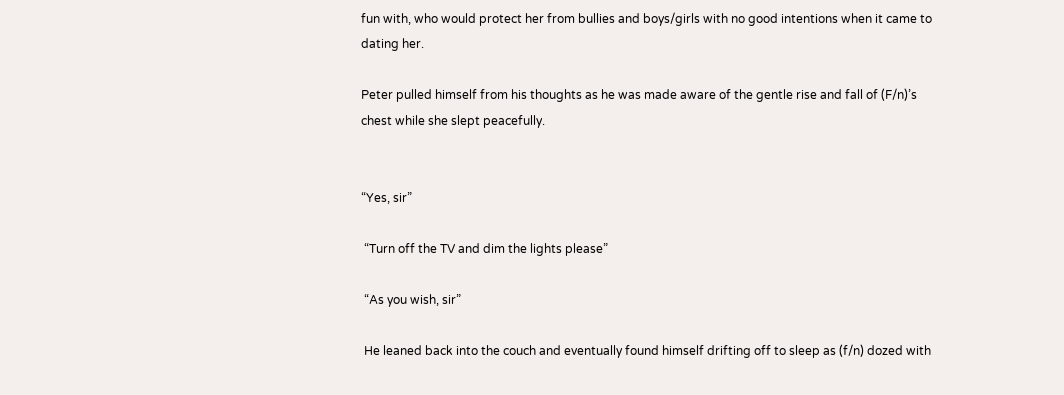fun with, who would protect her from bullies and boys/girls with no good intentions when it came to dating her.

Peter pulled himself from his thoughts as he was made aware of the gentle rise and fall of (F/n)’s chest while she slept peacefully.


“Yes, sir”

 “Turn off the TV and dim the lights please”

 “As you wish, sir”

 He leaned back into the couch and eventually found himself drifting off to sleep as (f/n) dozed with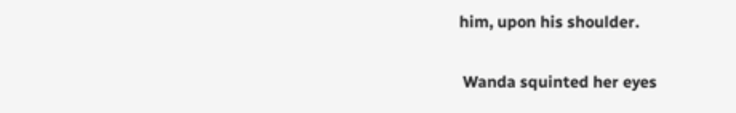him, upon his shoulder.

 Wanda squinted her eyes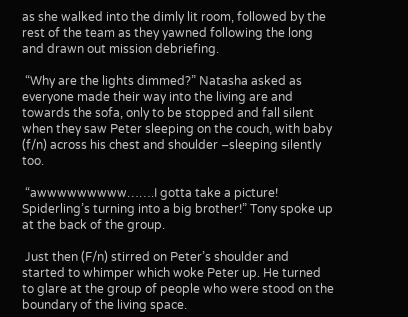as she walked into the dimly lit room, followed by the rest of the team as they yawned following the long and drawn out mission debriefing.

 “Why are the lights dimmed?” Natasha asked as everyone made their way into the living are and towards the sofa, only to be stopped and fall silent when they saw Peter sleeping on the couch, with baby (f/n) across his chest and shoulder –sleeping silently too.

 “awwwwwwwww…….I gotta take a picture! Spiderling’s turning into a big brother!” Tony spoke up at the back of the group.

 Just then (F/n) stirred on Peter’s shoulder and started to whimper which woke Peter up. He turned to glare at the group of people who were stood on the boundary of the living space.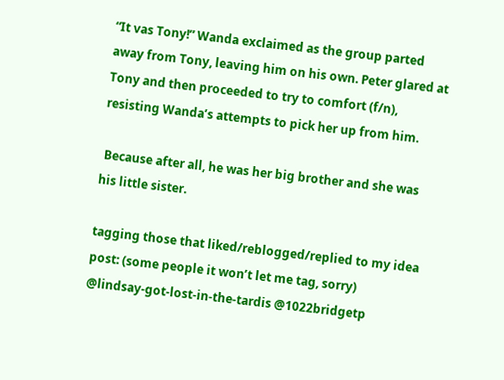“It vas Tony!” Wanda exclaimed as the group parted away from Tony, leaving him on his own. Peter glared at Tony and then proceeded to try to comfort (f/n), resisting Wanda’s attempts to pick her up from him.

 Because after all, he was her big brother and she was his little sister.

tagging those that liked/reblogged/replied to my idea post: (some people it won’t let me tag, sorry)
@lindsay-got-lost-in-the-tardis @1022bridgetp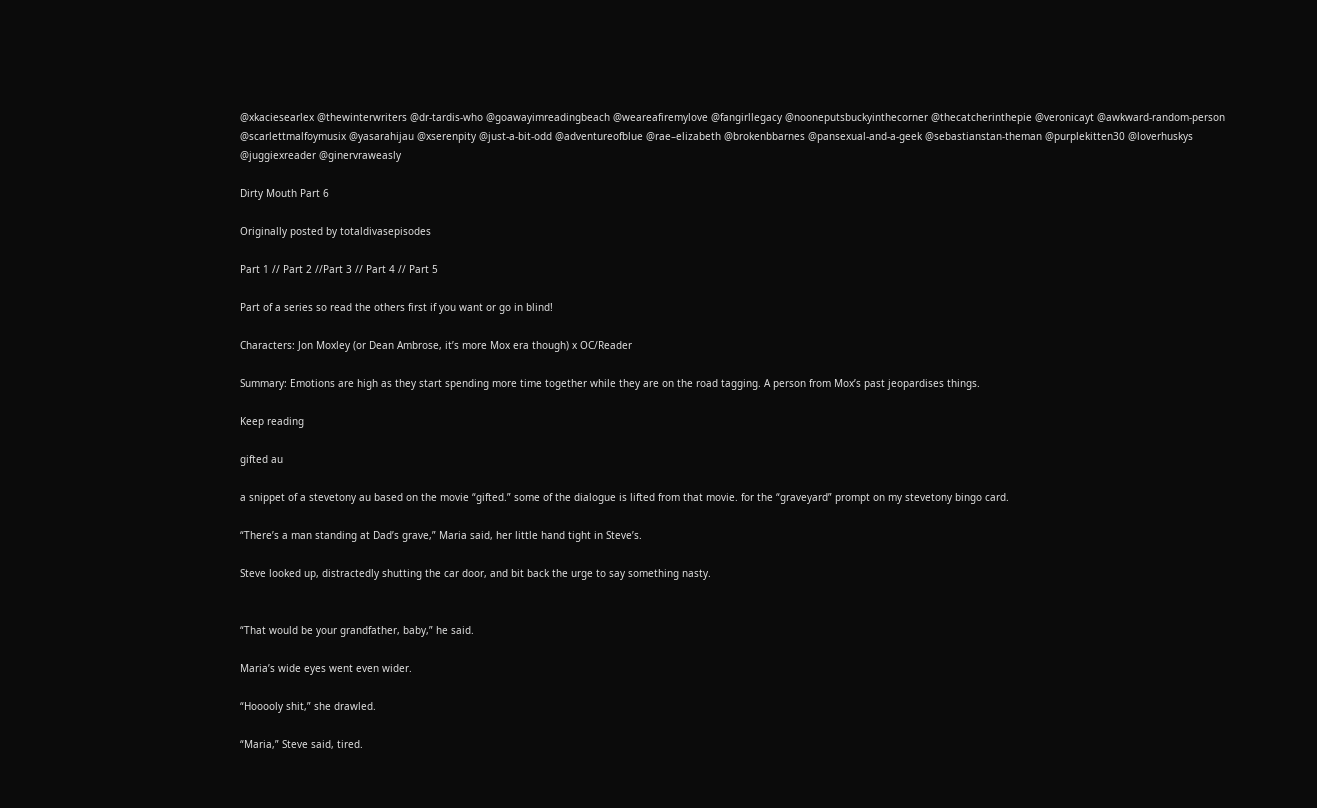@xkaciesearlex @thewinterwriters @dr-tardis-who @goawayimreadingbeach @weareafiremylove @fangirllegacy @nooneputsbuckyinthecorner @thecatcherinthepie @veronicayt @awkward-random-person @scarlettmalfoymusix @yasarahijau @xserenpity @just-a-bit-odd @adventureofblue @rae–elizabeth @brokenbbarnes @pansexual-and-a-geek @sebastianstan-theman @purplekitten30 @loverhuskys @juggiexreader @ginervraweasly

Dirty Mouth Part 6

Originally posted by totaldivasepisodes

Part 1 // Part 2 //Part 3 // Part 4 // Part 5

Part of a series so read the others first if you want or go in blind!

Characters: Jon Moxley (or Dean Ambrose, it’s more Mox era though) x OC/Reader

Summary: Emotions are high as they start spending more time together while they are on the road tagging. A person from Mox’s past jeopardises things.

Keep reading

gifted au

a snippet of a stevetony au based on the movie “gifted.” some of the dialogue is lifted from that movie. for the “graveyard” prompt on my stevetony bingo card.

“There’s a man standing at Dad’s grave,” Maria said, her little hand tight in Steve’s.

Steve looked up, distractedly shutting the car door, and bit back the urge to say something nasty.


“That would be your grandfather, baby,” he said.

Maria’s wide eyes went even wider.

“Hooooly shit,” she drawled.

“Maria,” Steve said, tired.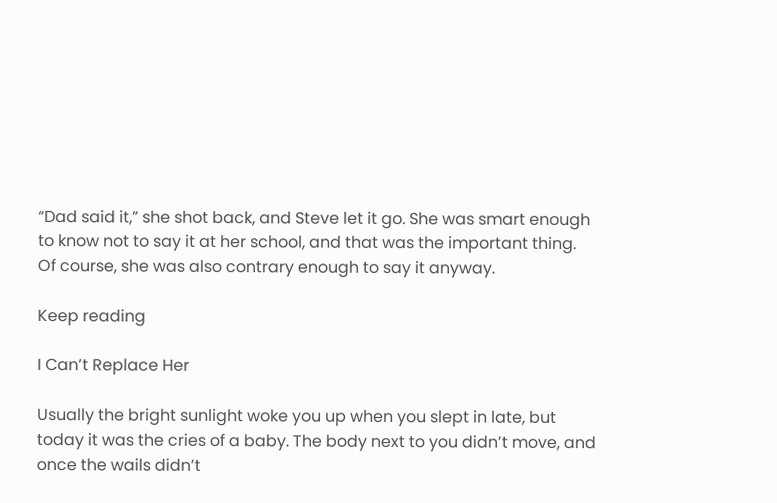“Dad said it,” she shot back, and Steve let it go. She was smart enough to know not to say it at her school, and that was the important thing. Of course, she was also contrary enough to say it anyway.

Keep reading

I Can’t Replace Her

Usually the bright sunlight woke you up when you slept in late, but today it was the cries of a baby. The body next to you didn’t move, and once the wails didn’t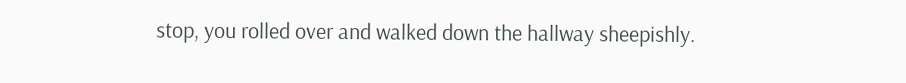stop, you rolled over and walked down the hallway sheepishly.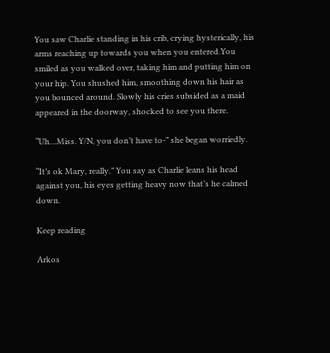You saw Charlie standing in his crib, crying hysterically, his arms reaching up towards you when you entered.You smiled as you walked over, taking him and putting him on your hip. You shushed him, smoothing down his hair as you bounced around. Slowly his cries subsided as a maid appeared in the doorway, shocked to see you there.

“Uh…Miss. Y/N, you don’t have to-” she began worriedly.

“It’s ok Mary, really.” You say as Charlie leans his head against you, his eyes getting heavy now that’s he calmed down.

Keep reading

Arkos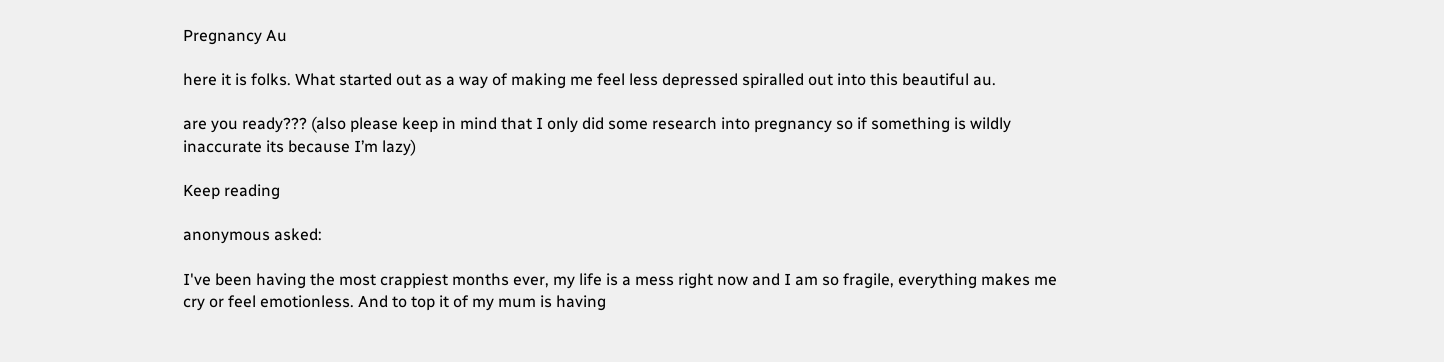Pregnancy Au

here it is folks. What started out as a way of making me feel less depressed spiralled out into this beautiful au.

are you ready??? (also please keep in mind that I only did some research into pregnancy so if something is wildly inaccurate its because I’m lazy)

Keep reading

anonymous asked:

I've been having the most crappiest months ever, my life is a mess right now and I am so fragile, everything makes me cry or feel emotionless. And to top it of my mum is having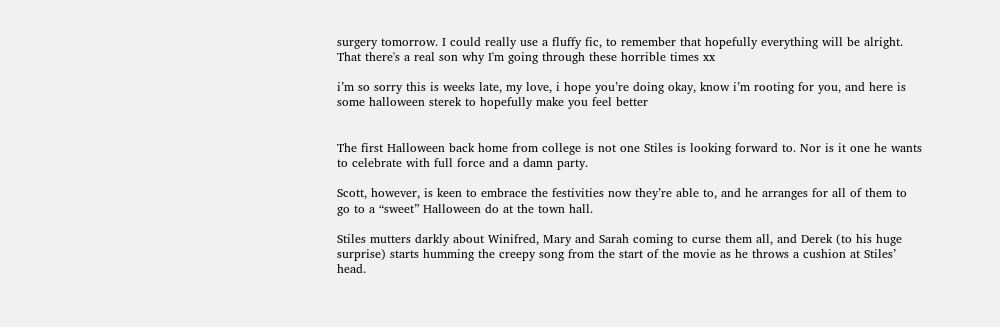surgery tomorrow. I could really use a fluffy fic, to remember that hopefully everything will be alright. That there's a real son why I'm going through these horrible times xx

i’m so sorry this is weeks late, my love, i hope you’re doing okay, know i’m rooting for you, and here is some halloween sterek to hopefully make you feel better


The first Halloween back home from college is not one Stiles is looking forward to. Nor is it one he wants to celebrate with full force and a damn party.

Scott, however, is keen to embrace the festivities now they’re able to, and he arranges for all of them to go to a “sweet” Halloween do at the town hall.

Stiles mutters darkly about Winifred, Mary and Sarah coming to curse them all, and Derek (to his huge surprise) starts humming the creepy song from the start of the movie as he throws a cushion at Stiles’ head.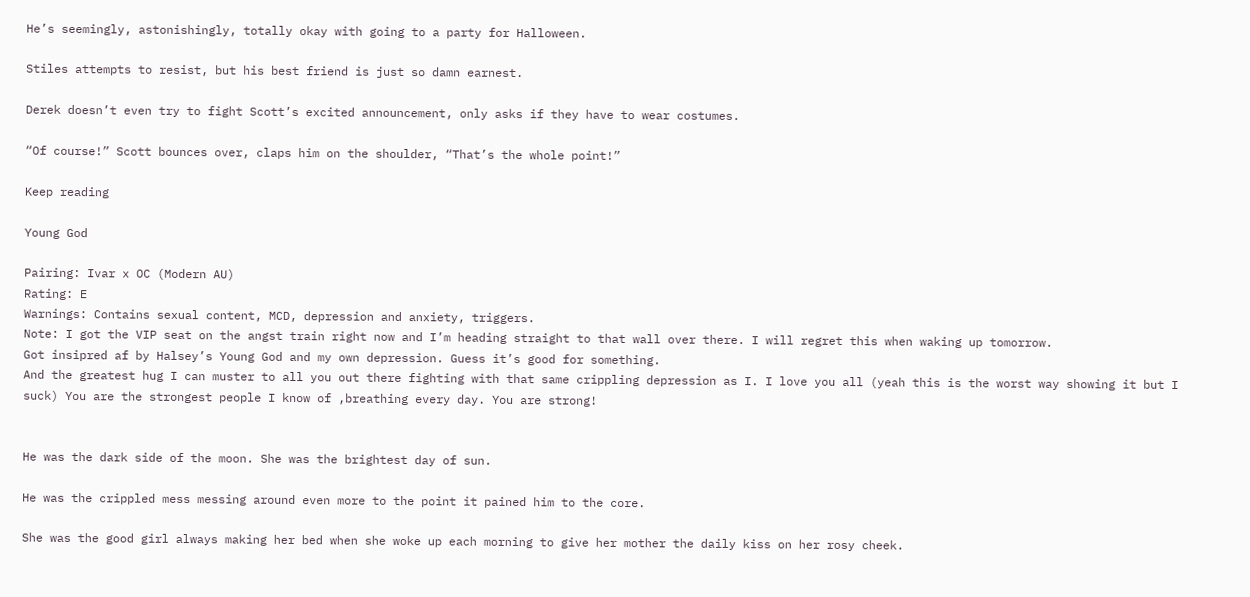He’s seemingly, astonishingly, totally okay with going to a party for Halloween.

Stiles attempts to resist, but his best friend is just so damn earnest.

Derek doesn’t even try to fight Scott’s excited announcement, only asks if they have to wear costumes.

“Of course!” Scott bounces over, claps him on the shoulder, “That’s the whole point!”

Keep reading

Young God

Pairing: Ivar x OC (Modern AU)
Rating: E
Warnings: Contains sexual content, MCD, depression and anxiety, triggers.
Note: I got the VIP seat on the angst train right now and I’m heading straight to that wall over there. I will regret this when waking up tomorrow.
Got insipred af by Halsey’s Young God and my own depression. Guess it’s good for something.
And the greatest hug I can muster to all you out there fighting with that same crippling depression as I. I love you all (yeah this is the worst way showing it but I suck) You are the strongest people I know of ,breathing every day. You are strong!


He was the dark side of the moon. She was the brightest day of sun.

He was the crippled mess messing around even more to the point it pained him to the core.

She was the good girl always making her bed when she woke up each morning to give her mother the daily kiss on her rosy cheek.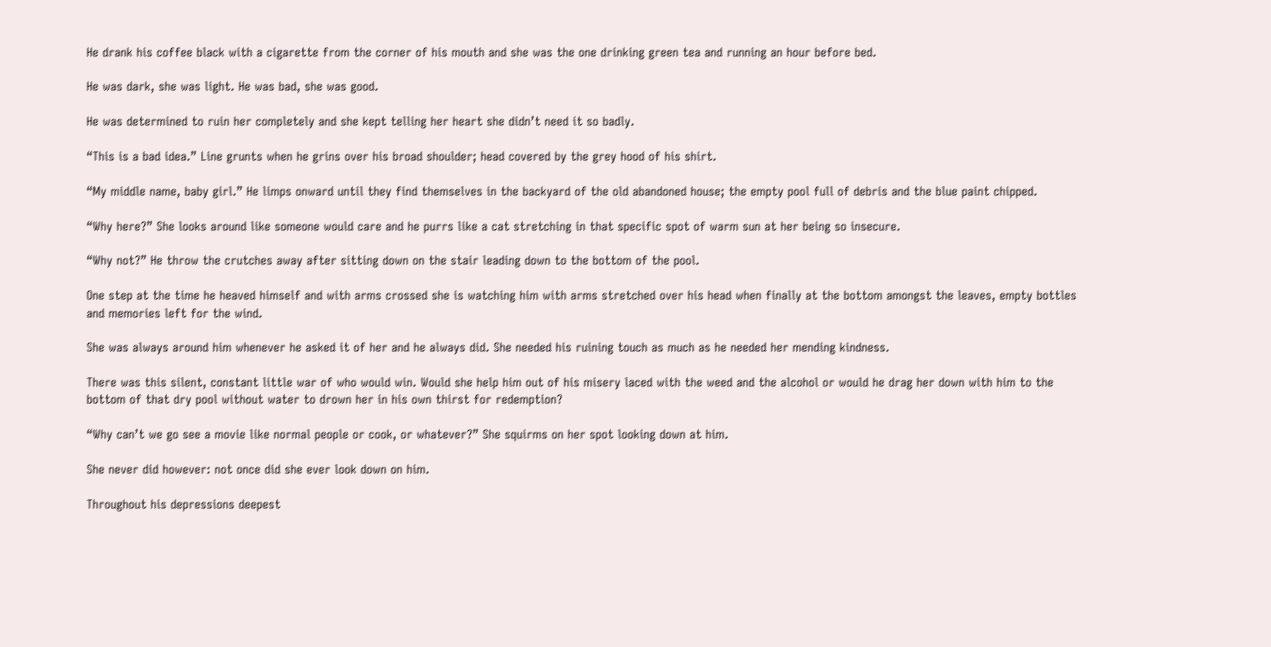He drank his coffee black with a cigarette from the corner of his mouth and she was the one drinking green tea and running an hour before bed.

He was dark, she was light. He was bad, she was good.

He was determined to ruin her completely and she kept telling her heart she didn’t need it so badly.

“This is a bad idea.” Line grunts when he grins over his broad shoulder; head covered by the grey hood of his shirt.

“My middle name, baby girl.” He limps onward until they find themselves in the backyard of the old abandoned house; the empty pool full of debris and the blue paint chipped.

“Why here?” She looks around like someone would care and he purrs like a cat stretching in that specific spot of warm sun at her being so insecure.

“Why not?” He throw the crutches away after sitting down on the stair leading down to the bottom of the pool.

One step at the time he heaved himself and with arms crossed she is watching him with arms stretched over his head when finally at the bottom amongst the leaves, empty bottles and memories left for the wind.

She was always around him whenever he asked it of her and he always did. She needed his ruining touch as much as he needed her mending kindness.

There was this silent, constant little war of who would win. Would she help him out of his misery laced with the weed and the alcohol or would he drag her down with him to the bottom of that dry pool without water to drown her in his own thirst for redemption?

“Why can’t we go see a movie like normal people or cook, or whatever?” She squirms on her spot looking down at him.

She never did however: not once did she ever look down on him.

Throughout his depressions deepest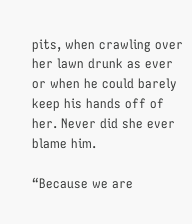pits, when crawling over her lawn drunk as ever or when he could barely keep his hands off of her. Never did she ever blame him.

“Because we are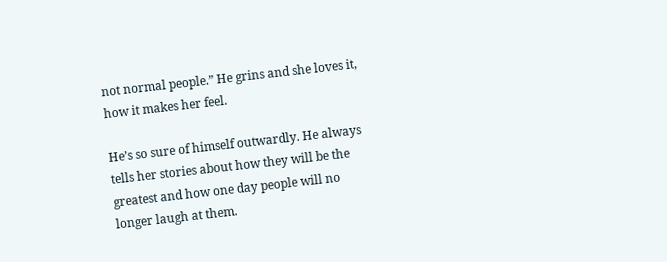not normal people.” He grins and she loves it, how it makes her feel.

He’s so sure of himself outwardly. He always tells her stories about how they will be the greatest and how one day people will no longer laugh at them.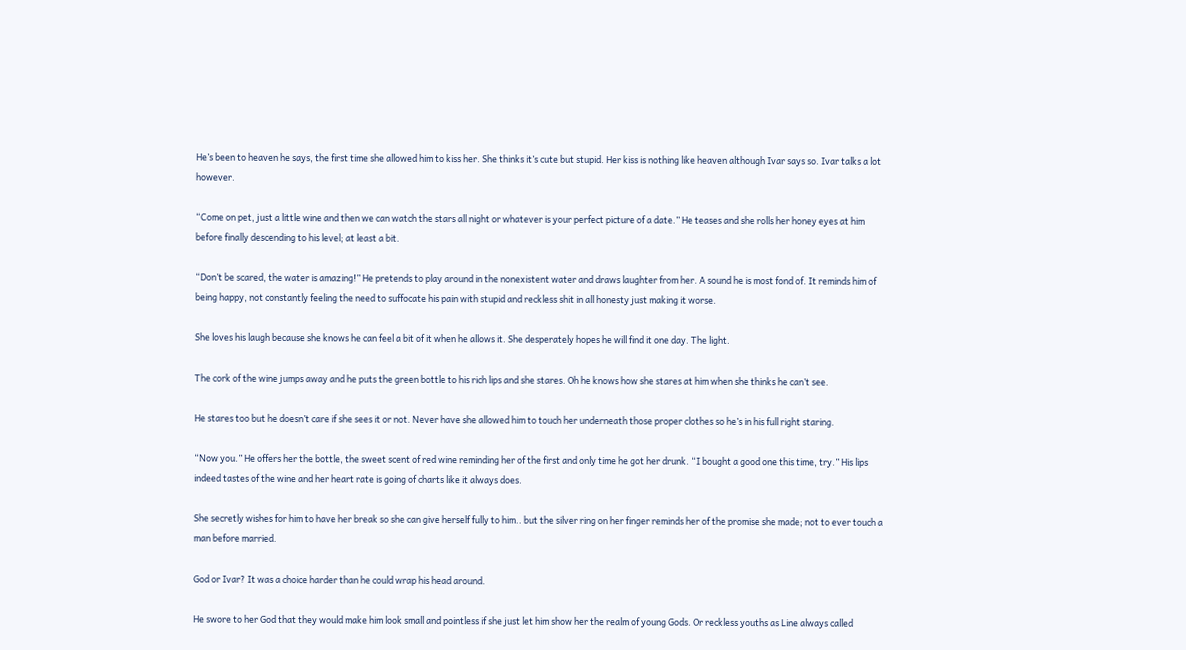He’s been to heaven he says, the first time she allowed him to kiss her. She thinks it’s cute but stupid. Her kiss is nothing like heaven although Ivar says so. Ivar talks a lot however.

“Come on pet, just a little wine and then we can watch the stars all night or whatever is your perfect picture of a date.” He teases and she rolls her honey eyes at him before finally descending to his level; at least a bit.

“Don’t be scared, the water is amazing!” He pretends to play around in the nonexistent water and draws laughter from her. A sound he is most fond of. It reminds him of being happy, not constantly feeling the need to suffocate his pain with stupid and reckless shit in all honesty just making it worse.

She loves his laugh because she knows he can feel a bit of it when he allows it. She desperately hopes he will find it one day. The light.

The cork of the wine jumps away and he puts the green bottle to his rich lips and she stares. Oh he knows how she stares at him when she thinks he can’t see.

He stares too but he doesn’t care if she sees it or not. Never have she allowed him to touch her underneath those proper clothes so he’s in his full right staring.

“Now you.” He offers her the bottle, the sweet scent of red wine reminding her of the first and only time he got her drunk. “I bought a good one this time, try.” His lips indeed tastes of the wine and her heart rate is going of charts like it always does.

She secretly wishes for him to have her break so she can give herself fully to him.. but the silver ring on her finger reminds her of the promise she made; not to ever touch a man before married.

God or Ivar? It was a choice harder than he could wrap his head around.

He swore to her God that they would make him look small and pointless if she just let him show her the realm of young Gods. Or reckless youths as Line always called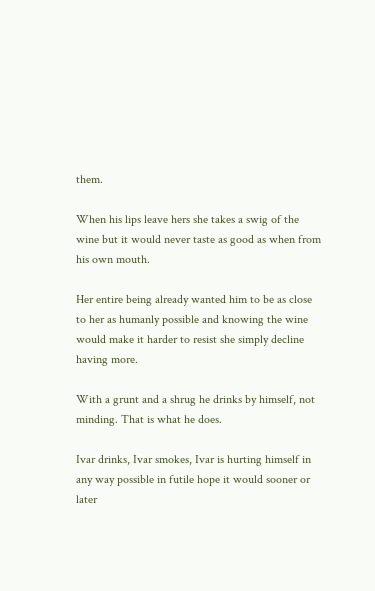them.

When his lips leave hers she takes a swig of the wine but it would never taste as good as when from his own mouth.

Her entire being already wanted him to be as close to her as humanly possible and knowing the wine would make it harder to resist she simply decline having more.

With a grunt and a shrug he drinks by himself, not minding. That is what he does.

Ivar drinks, Ivar smokes, Ivar is hurting himself in any way possible in futile hope it would sooner or later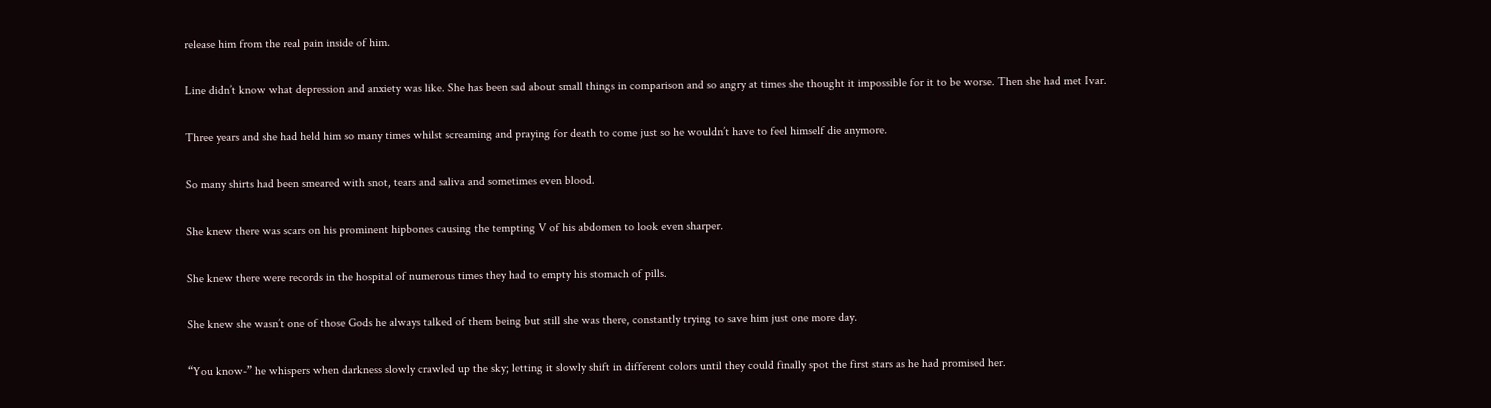release him from the real pain inside of him.

Line didn’t know what depression and anxiety was like. She has been sad about small things in comparison and so angry at times she thought it impossible for it to be worse. Then she had met Ivar.

Three years and she had held him so many times whilst screaming and praying for death to come just so he wouldn’t have to feel himself die anymore.

So many shirts had been smeared with snot, tears and saliva and sometimes even blood.

She knew there was scars on his prominent hipbones causing the tempting V of his abdomen to look even sharper.

She knew there were records in the hospital of numerous times they had to empty his stomach of pills.

She knew she wasn’t one of those Gods he always talked of them being but still she was there, constantly trying to save him just one more day.

“You know-” he whispers when darkness slowly crawled up the sky; letting it slowly shift in different colors until they could finally spot the first stars as he had promised her.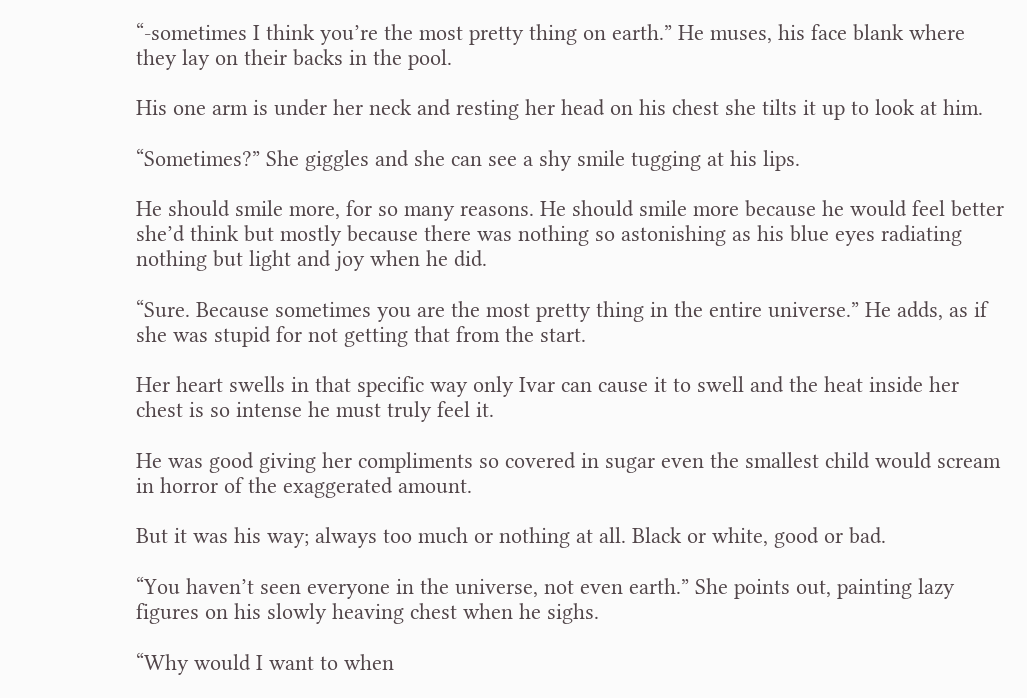“-sometimes I think you’re the most pretty thing on earth.” He muses, his face blank where they lay on their backs in the pool.

His one arm is under her neck and resting her head on his chest she tilts it up to look at him.

“Sometimes?” She giggles and she can see a shy smile tugging at his lips.

He should smile more, for so many reasons. He should smile more because he would feel better she’d think but mostly because there was nothing so astonishing as his blue eyes radiating nothing but light and joy when he did.

“Sure. Because sometimes you are the most pretty thing in the entire universe.” He adds, as if she was stupid for not getting that from the start.

Her heart swells in that specific way only Ivar can cause it to swell and the heat inside her chest is so intense he must truly feel it.

He was good giving her compliments so covered in sugar even the smallest child would scream in horror of the exaggerated amount.

But it was his way; always too much or nothing at all. Black or white, good or bad.

“You haven’t seen everyone in the universe, not even earth.” She points out, painting lazy figures on his slowly heaving chest when he sighs.

“Why would I want to when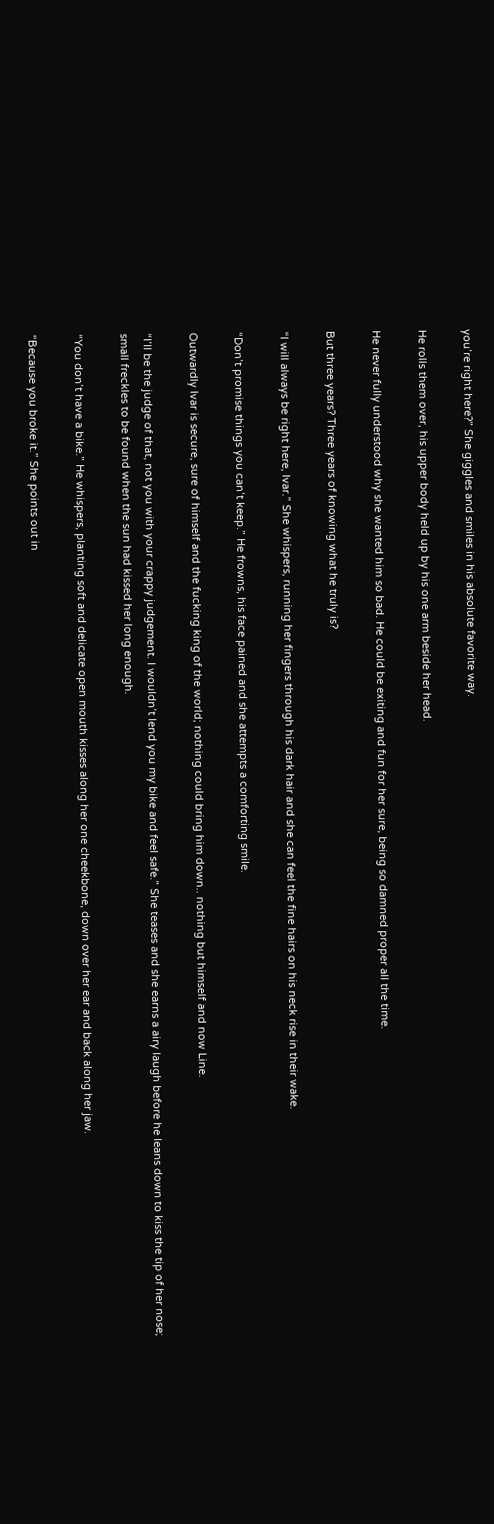you’re right here?” She giggles and smiles in his absolute favorite way.

He rolls them over, his upper body held up by his one arm beside her head.

He never fully understood why she wanted him so bad. He could be exiting and fun for her sure, being so damned proper all the time.

But three years? Three years of knowing what he truly is?

“I will always be right here, Ivar.” She whispers, running her fingers through his dark hair and she can feel the fine hairs on his neck rise in their wake.

“Don’t promise things you can’t keep.” He frowns, his face pained and she attempts a comforting smile.

Outwardly Ivar is secure, sure of himself and the fucking king of the world; nothing could bring him down.. nothing but himself and now Line.

“I’ll be the judge of that, not you with your crappy judgement. I wouldn’t lend you my bike and feel safe.” She teases and she earns a airy laugh before he leans down to kiss the tip of her nose; small freckles to be found when the sun had kissed her long enough.

“You don’t have a bike.” He whispers, planting soft and delicate open mouth kisses along her one cheekbone, down over her ear and back along her jaw.

“Because you broke it.” She points out in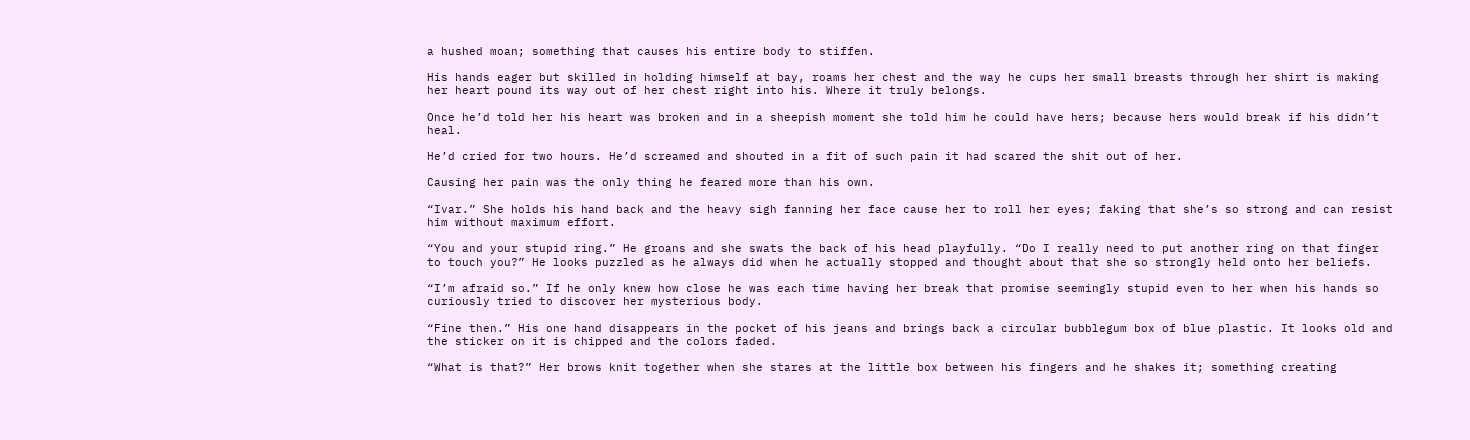a hushed moan; something that causes his entire body to stiffen.

His hands eager but skilled in holding himself at bay, roams her chest and the way he cups her small breasts through her shirt is making her heart pound its way out of her chest right into his. Where it truly belongs.

Once he’d told her his heart was broken and in a sheepish moment she told him he could have hers; because hers would break if his didn’t heal.

He’d cried for two hours. He’d screamed and shouted in a fit of such pain it had scared the shit out of her.

Causing her pain was the only thing he feared more than his own.

“Ivar.” She holds his hand back and the heavy sigh fanning her face cause her to roll her eyes; faking that she’s so strong and can resist him without maximum effort.

“You and your stupid ring.” He groans and she swats the back of his head playfully. “Do I really need to put another ring on that finger to touch you?” He looks puzzled as he always did when he actually stopped and thought about that she so strongly held onto her beliefs.

“I’m afraid so.” If he only knew how close he was each time having her break that promise seemingly stupid even to her when his hands so curiously tried to discover her mysterious body.

“Fine then.” His one hand disappears in the pocket of his jeans and brings back a circular bubblegum box of blue plastic. It looks old and the sticker on it is chipped and the colors faded.

“What is that?” Her brows knit together when she stares at the little box between his fingers and he shakes it; something creating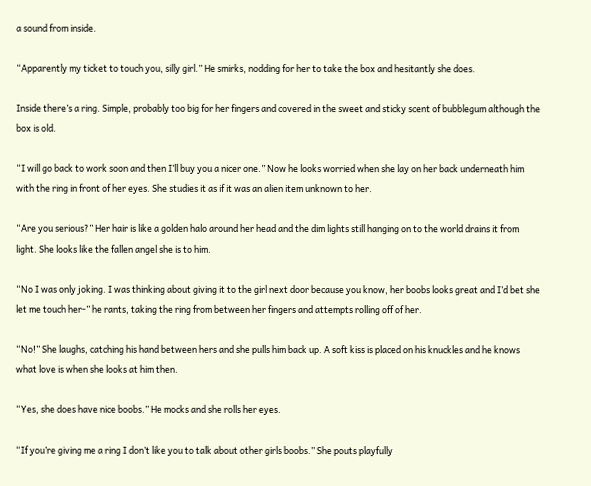a sound from inside.

“Apparently my ticket to touch you, silly girl.” He smirks, nodding for her to take the box and hesitantly she does.

Inside there’s a ring. Simple, probably too big for her fingers and covered in the sweet and sticky scent of bubblegum although the box is old.

“I will go back to work soon and then I’ll buy you a nicer one.” Now he looks worried when she lay on her back underneath him with the ring in front of her eyes. She studies it as if it was an alien item unknown to her.

“Are you serious?” Her hair is like a golden halo around her head and the dim lights still hanging on to the world drains it from light. She looks like the fallen angel she is to him.

“No I was only joking. I was thinking about giving it to the girl next door because you know, her boobs looks great and I’d bet she let me touch her-” he rants, taking the ring from between her fingers and attempts rolling off of her.

“No!” She laughs, catching his hand between hers and she pulls him back up. A soft kiss is placed on his knuckles and he knows what love is when she looks at him then.

“Yes, she does have nice boobs.” He mocks and she rolls her eyes.

“If you’re giving me a ring I don’t like you to talk about other girls boobs.” She pouts playfully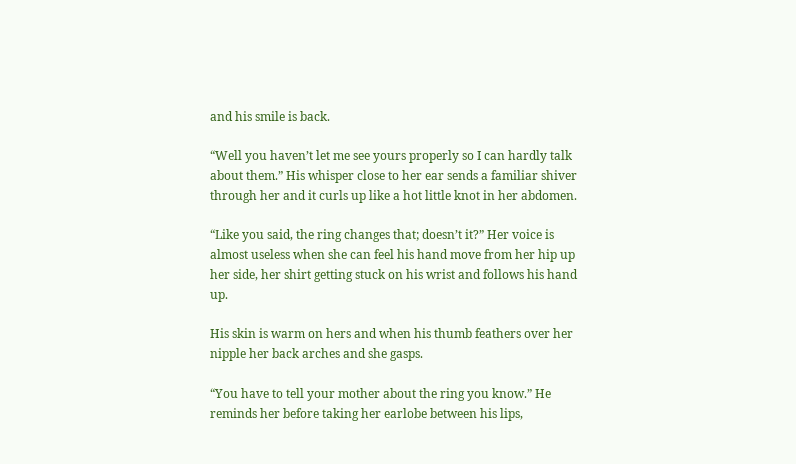and his smile is back.

“Well you haven’t let me see yours properly so I can hardly talk about them.” His whisper close to her ear sends a familiar shiver through her and it curls up like a hot little knot in her abdomen.

“Like you said, the ring changes that; doesn’t it?” Her voice is almost useless when she can feel his hand move from her hip up her side, her shirt getting stuck on his wrist and follows his hand up.

His skin is warm on hers and when his thumb feathers over her nipple her back arches and she gasps.

“You have to tell your mother about the ring you know.” He reminds her before taking her earlobe between his lips,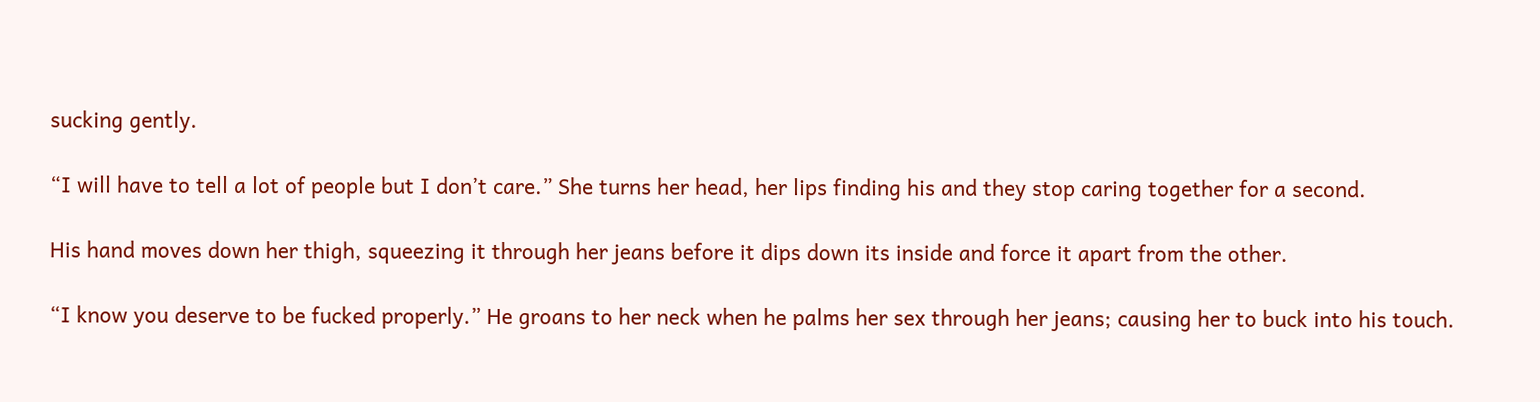sucking gently.

“I will have to tell a lot of people but I don’t care.” She turns her head, her lips finding his and they stop caring together for a second.

His hand moves down her thigh, squeezing it through her jeans before it dips down its inside and force it apart from the other.

“I know you deserve to be fucked properly.” He groans to her neck when he palms her sex through her jeans; causing her to buck into his touch.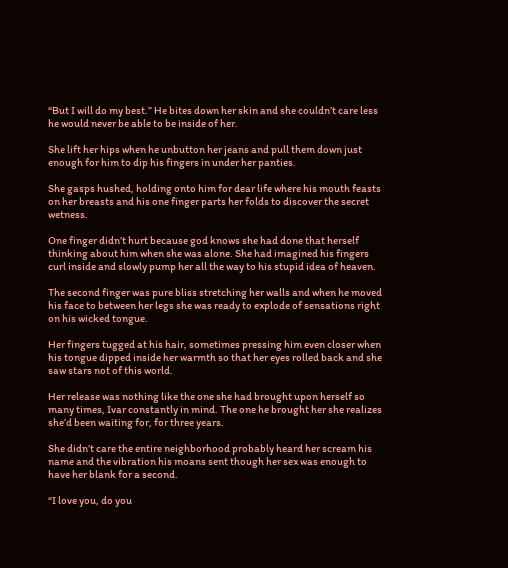“But I will do my best.” He bites down her skin and she couldn’t care less he would never be able to be inside of her.

She lift her hips when he unbutton her jeans and pull them down just enough for him to dip his fingers in under her panties.

She gasps hushed, holding onto him for dear life where his mouth feasts on her breasts and his one finger parts her folds to discover the secret wetness.

One finger didn’t hurt because god knows she had done that herself thinking about him when she was alone. She had imagined his fingers curl inside and slowly pump her all the way to his stupid idea of heaven.

The second finger was pure bliss stretching her walls and when he moved his face to between her legs she was ready to explode of sensations right on his wicked tongue.

Her fingers tugged at his hair, sometimes pressing him even closer when his tongue dipped inside her warmth so that her eyes rolled back and she saw stars not of this world.

Her release was nothing like the one she had brought upon herself so many times, Ivar constantly in mind. The one he brought her she realizes she’d been waiting for, for three years.

She didn’t care the entire neighborhood probably heard her scream his name and the vibration his moans sent though her sex was enough to have her blank for a second.

“I love you, do you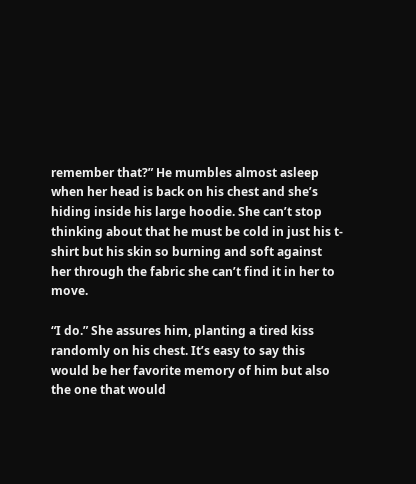remember that?” He mumbles almost asleep when her head is back on his chest and she’s hiding inside his large hoodie. She can’t stop thinking about that he must be cold in just his t-shirt but his skin so burning and soft against her through the fabric she can’t find it in her to move.

“I do.” She assures him, planting a tired kiss randomly on his chest. It’s easy to say this would be her favorite memory of him but also the one that would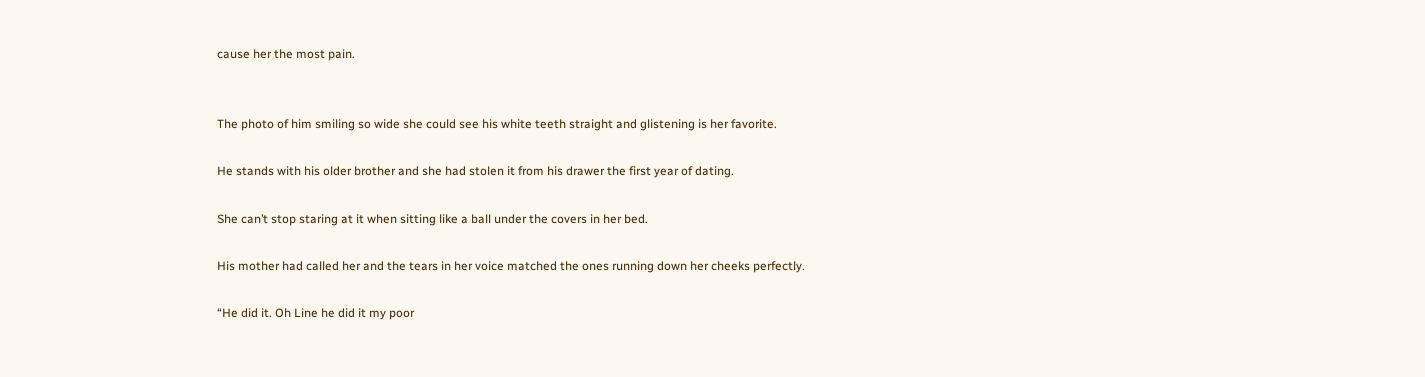cause her the most pain.


The photo of him smiling so wide she could see his white teeth straight and glistening is her favorite.

He stands with his older brother and she had stolen it from his drawer the first year of dating.

She can’t stop staring at it when sitting like a ball under the covers in her bed.

His mother had called her and the tears in her voice matched the ones running down her cheeks perfectly.

“He did it. Oh Line he did it my poor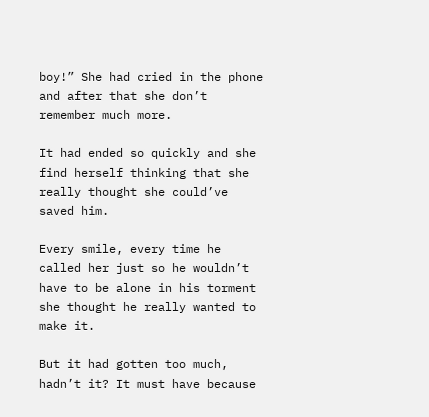boy!” She had cried in the phone and after that she don’t remember much more.

It had ended so quickly and she find herself thinking that she really thought she could’ve saved him.

Every smile, every time he called her just so he wouldn’t have to be alone in his torment she thought he really wanted to make it.

But it had gotten too much, hadn’t it? It must have because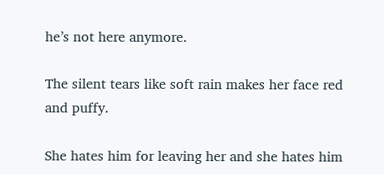he’s not here anymore.

The silent tears like soft rain makes her face red and puffy.

She hates him for leaving her and she hates him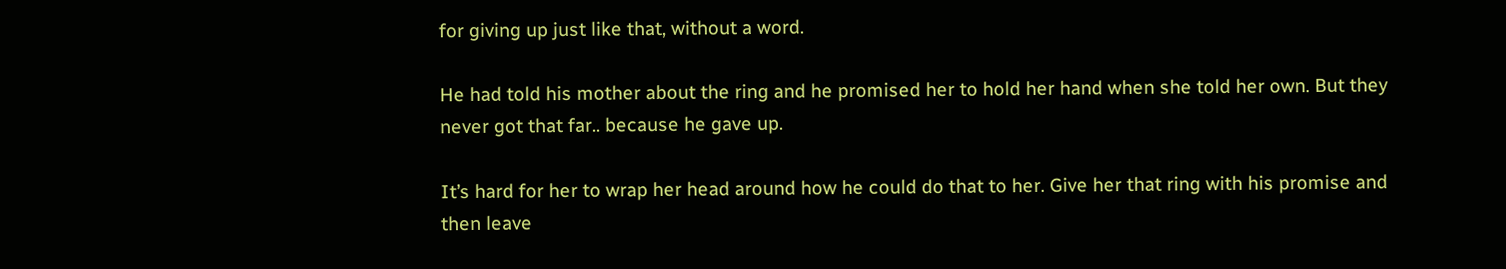for giving up just like that, without a word.

He had told his mother about the ring and he promised her to hold her hand when she told her own. But they never got that far.. because he gave up.

It’s hard for her to wrap her head around how he could do that to her. Give her that ring with his promise and then leave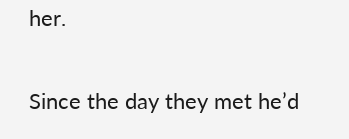her.

Since the day they met he’d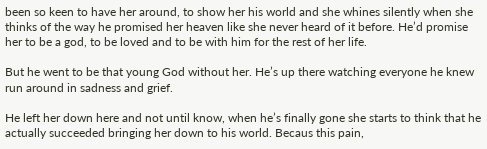been so keen to have her around, to show her his world and she whines silently when she thinks of the way he promised her heaven like she never heard of it before. He’d promise her to be a god, to be loved and to be with him for the rest of her life.

But he went to be that young God without her. He’s up there watching everyone he knew run around in sadness and grief.

He left her down here and not until know, when he’s finally gone she starts to think that he actually succeeded bringing her down to his world. Becaus this pain,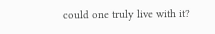could one truly live with it?